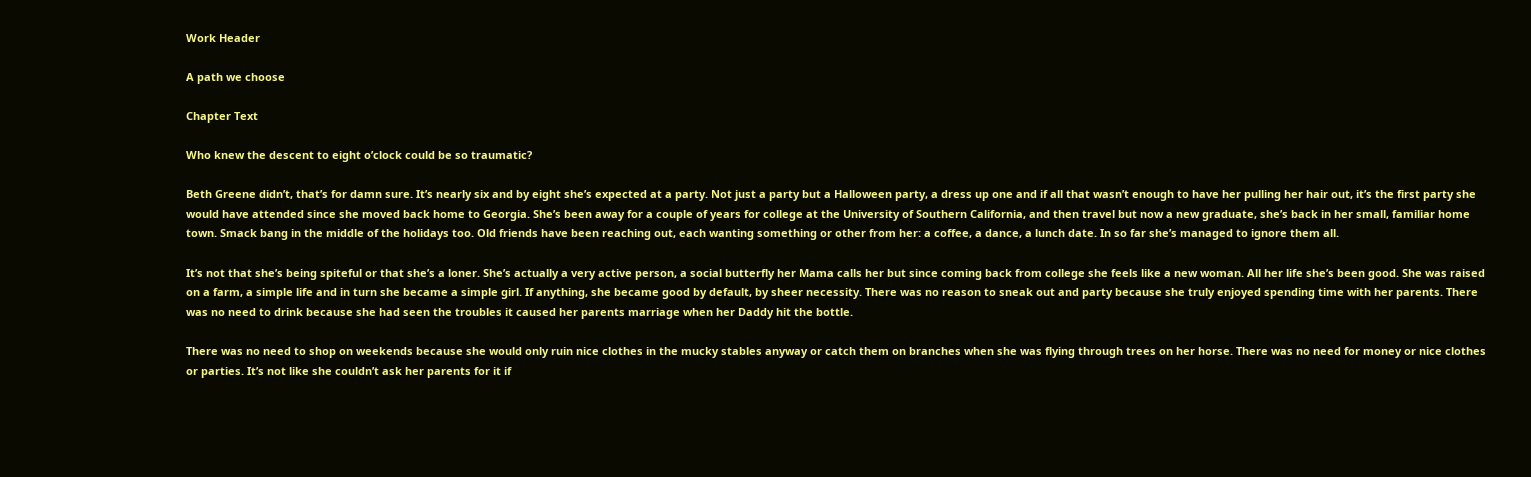Work Header

A path we choose

Chapter Text

Who knew the descent to eight o’clock could be so traumatic?

Beth Greene didn’t, that’s for damn sure. It’s nearly six and by eight she’s expected at a party. Not just a party but a Halloween party, a dress up one and if all that wasn’t enough to have her pulling her hair out, it’s the first party she would have attended since she moved back home to Georgia. She’s been away for a couple of years for college at the University of Southern California, and then travel but now a new graduate, she’s back in her small, familiar home town. Smack bang in the middle of the holidays too. Old friends have been reaching out, each wanting something or other from her: a coffee, a dance, a lunch date. In so far she’s managed to ignore them all.

It’s not that she’s being spiteful or that she’s a loner. She’s actually a very active person, a social butterfly her Mama calls her but since coming back from college she feels like a new woman. All her life she’s been good. She was raised on a farm, a simple life and in turn she became a simple girl. If anything, she became good by default, by sheer necessity. There was no reason to sneak out and party because she truly enjoyed spending time with her parents. There was no need to drink because she had seen the troubles it caused her parents marriage when her Daddy hit the bottle.

There was no need to shop on weekends because she would only ruin nice clothes in the mucky stables anyway or catch them on branches when she was flying through trees on her horse. There was no need for money or nice clothes or parties. It’s not like she couldn’t ask her parents for it if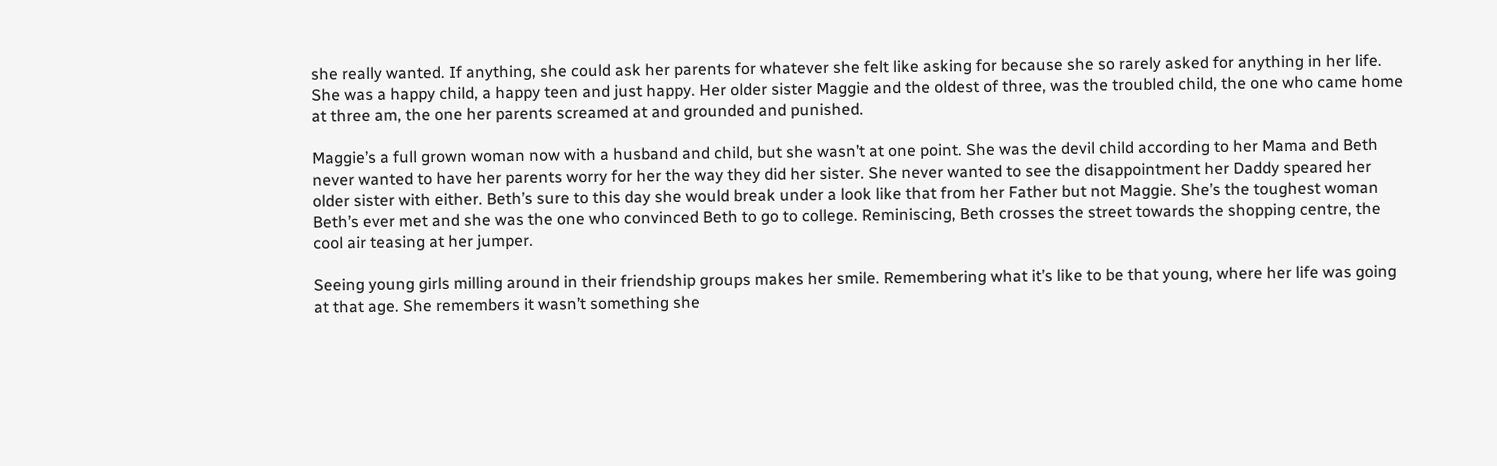she really wanted. If anything, she could ask her parents for whatever she felt like asking for because she so rarely asked for anything in her life. She was a happy child, a happy teen and just happy. Her older sister Maggie and the oldest of three, was the troubled child, the one who came home at three am, the one her parents screamed at and grounded and punished.

Maggie’s a full grown woman now with a husband and child, but she wasn’t at one point. She was the devil child according to her Mama and Beth never wanted to have her parents worry for her the way they did her sister. She never wanted to see the disappointment her Daddy speared her older sister with either. Beth’s sure to this day she would break under a look like that from her Father but not Maggie. She’s the toughest woman Beth’s ever met and she was the one who convinced Beth to go to college. Reminiscing, Beth crosses the street towards the shopping centre, the cool air teasing at her jumper.

Seeing young girls milling around in their friendship groups makes her smile. Remembering what it’s like to be that young, where her life was going at that age. She remembers it wasn’t something she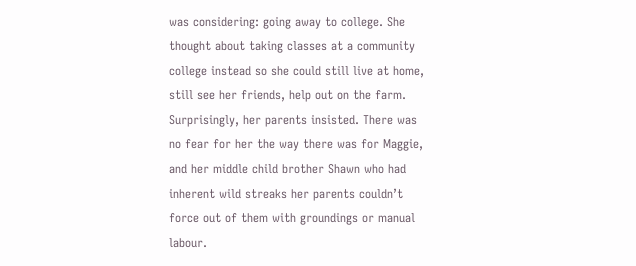was considering: going away to college. She thought about taking classes at a community college instead so she could still live at home, still see her friends, help out on the farm. Surprisingly, her parents insisted. There was no fear for her the way there was for Maggie, and her middle child brother Shawn who had inherent wild streaks her parents couldn’t force out of them with groundings or manual labour.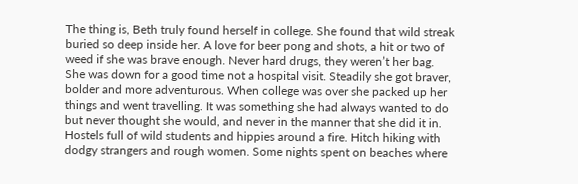The thing is, Beth truly found herself in college. She found that wild streak buried so deep inside her. A love for beer pong and shots, a hit or two of weed if she was brave enough. Never hard drugs, they weren’t her bag. She was down for a good time not a hospital visit. Steadily she got braver, bolder and more adventurous. When college was over she packed up her things and went travelling. It was something she had always wanted to do but never thought she would, and never in the manner that she did it in. Hostels full of wild students and hippies around a fire. Hitch hiking with dodgy strangers and rough women. Some nights spent on beaches where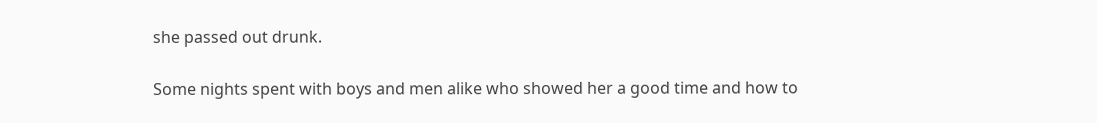she passed out drunk.

Some nights spent with boys and men alike who showed her a good time and how to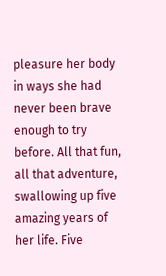pleasure her body in ways she had never been brave enough to try before. All that fun, all that adventure, swallowing up five amazing years of her life. Five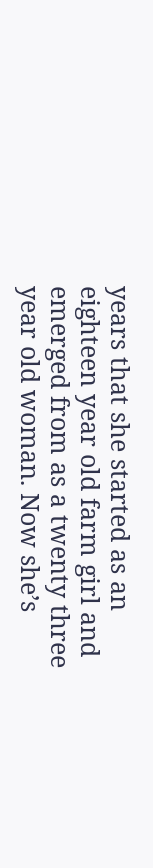years that she started as an eighteen year old farm girl and emerged from as a twenty three year old woman. Now she’s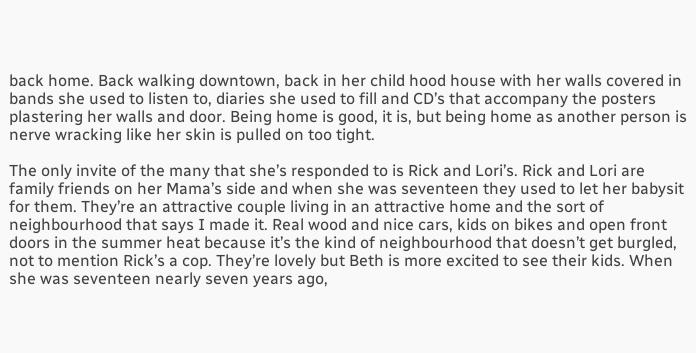back home. Back walking downtown, back in her child hood house with her walls covered in bands she used to listen to, diaries she used to fill and CD’s that accompany the posters plastering her walls and door. Being home is good, it is, but being home as another person is nerve wracking like her skin is pulled on too tight.

The only invite of the many that she’s responded to is Rick and Lori’s. Rick and Lori are family friends on her Mama’s side and when she was seventeen they used to let her babysit for them. They’re an attractive couple living in an attractive home and the sort of neighbourhood that says I made it. Real wood and nice cars, kids on bikes and open front doors in the summer heat because it’s the kind of neighbourhood that doesn’t get burgled, not to mention Rick’s a cop. They’re lovely but Beth is more excited to see their kids. When she was seventeen nearly seven years ago,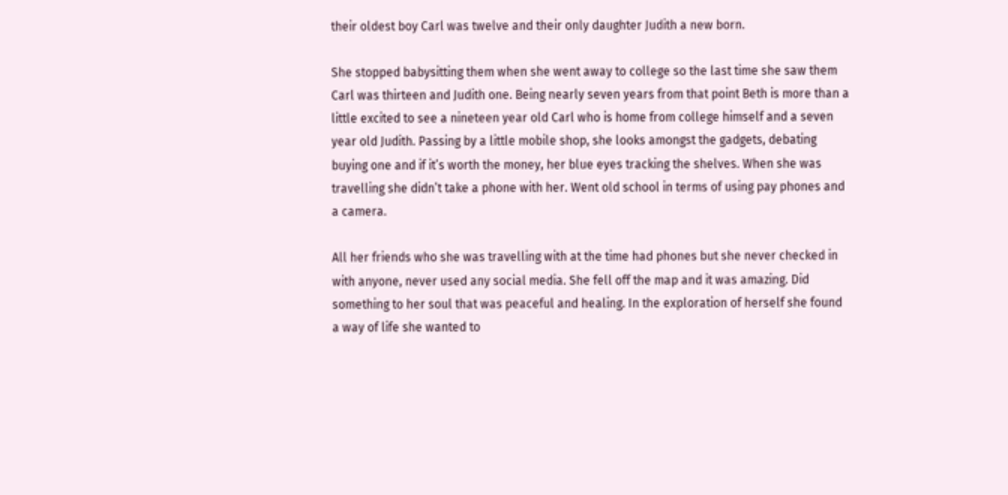their oldest boy Carl was twelve and their only daughter Judith a new born.

She stopped babysitting them when she went away to college so the last time she saw them Carl was thirteen and Judith one. Being nearly seven years from that point Beth is more than a little excited to see a nineteen year old Carl who is home from college himself and a seven year old Judith. Passing by a little mobile shop, she looks amongst the gadgets, debating buying one and if it’s worth the money, her blue eyes tracking the shelves. When she was travelling she didn’t take a phone with her. Went old school in terms of using pay phones and a camera.

All her friends who she was travelling with at the time had phones but she never checked in with anyone, never used any social media. She fell off the map and it was amazing. Did something to her soul that was peaceful and healing. In the exploration of herself she found a way of life she wanted to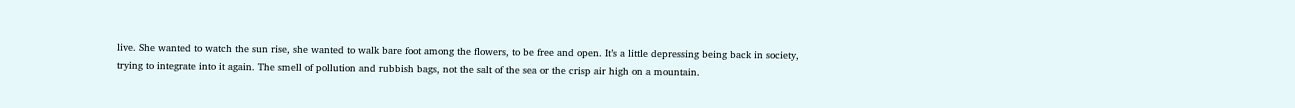live. She wanted to watch the sun rise, she wanted to walk bare foot among the flowers, to be free and open. It’s a little depressing being back in society, trying to integrate into it again. The smell of pollution and rubbish bags, not the salt of the sea or the crisp air high on a mountain.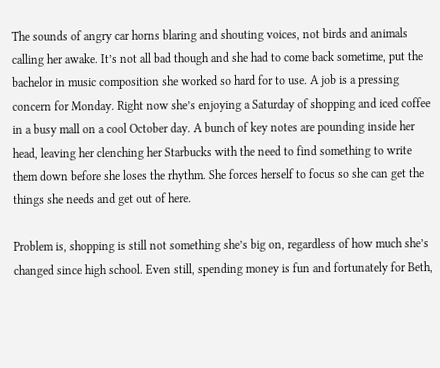The sounds of angry car horns blaring and shouting voices, not birds and animals calling her awake. It’s not all bad though and she had to come back sometime, put the bachelor in music composition she worked so hard for to use. A job is a pressing concern for Monday. Right now she’s enjoying a Saturday of shopping and iced coffee in a busy mall on a cool October day. A bunch of key notes are pounding inside her head, leaving her clenching her Starbucks with the need to find something to write them down before she loses the rhythm. She forces herself to focus so she can get the things she needs and get out of here.

Problem is, shopping is still not something she’s big on, regardless of how much she’s changed since high school. Even still, spending money is fun and fortunately for Beth,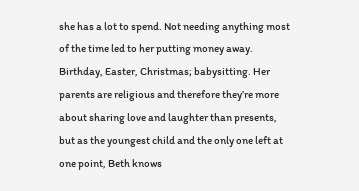she has a lot to spend. Not needing anything most of the time led to her putting money away. Birthday, Easter, Christmas; babysitting. Her parents are religious and therefore they’re more about sharing love and laughter than presents, but as the youngest child and the only one left at one point, Beth knows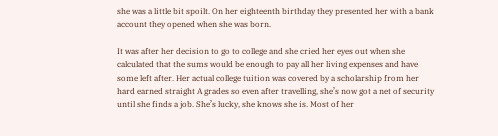she was a little bit spoilt. On her eighteenth birthday they presented her with a bank account they opened when she was born.

It was after her decision to go to college and she cried her eyes out when she calculated that the sums would be enough to pay all her living expenses and have some left after. Her actual college tuition was covered by a scholarship from her hard earned straight A grades so even after travelling, she’s now got a net of security until she finds a job. She’s lucky, she knows she is. Most of her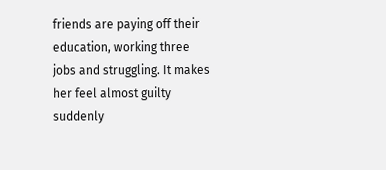friends are paying off their education, working three jobs and struggling. It makes her feel almost guilty suddenly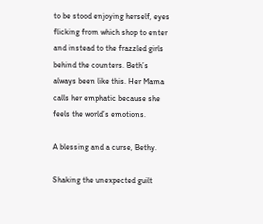to be stood enjoying herself, eyes flicking from which shop to enter and instead to the frazzled girls behind the counters. Beth’s always been like this. Her Mama calls her emphatic because she feels the world’s emotions.

A blessing and a curse, Bethy.

Shaking the unexpected guilt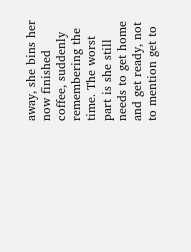away, she bins her now finished coffee, suddenly remembering the time. The worst part is she still needs to get home and get ready, not to mention get to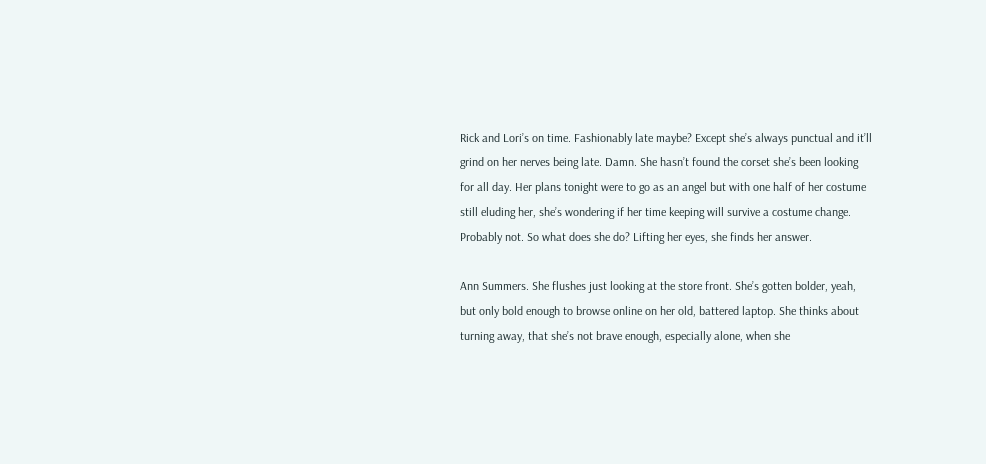Rick and Lori’s on time. Fashionably late maybe? Except she’s always punctual and it’ll grind on her nerves being late. Damn. She hasn’t found the corset she’s been looking for all day. Her plans tonight were to go as an angel but with one half of her costume still eluding her, she’s wondering if her time keeping will survive a costume change. Probably not. So what does she do? Lifting her eyes, she finds her answer.

Ann Summers. She flushes just looking at the store front. She’s gotten bolder, yeah, but only bold enough to browse online on her old, battered laptop. She thinks about turning away, that she’s not brave enough, especially alone, when she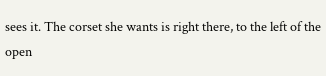sees it. The corset she wants is right there, to the left of the open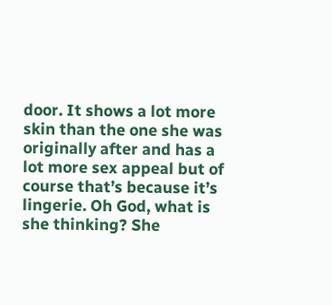door. It shows a lot more skin than the one she was originally after and has a lot more sex appeal but of course that’s because it’s lingerie. Oh God, what is she thinking? She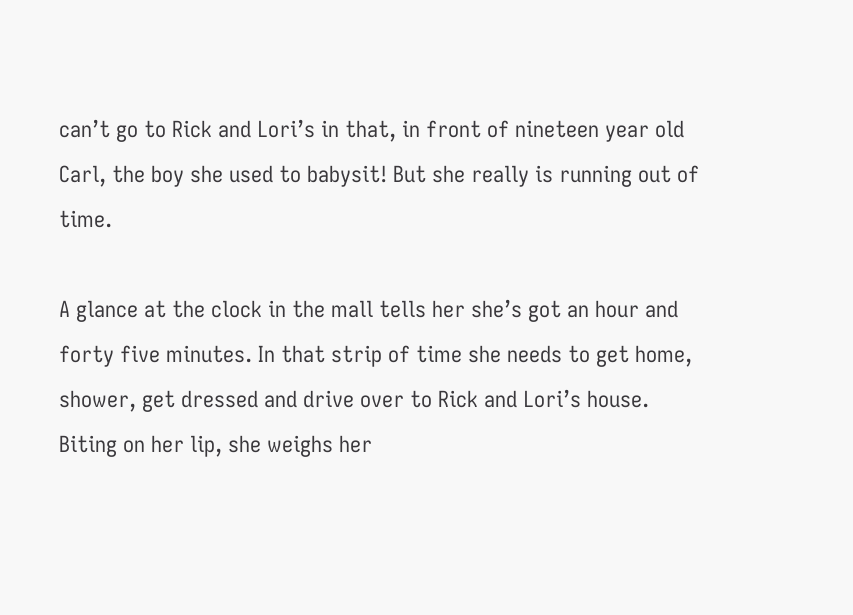can’t go to Rick and Lori’s in that, in front of nineteen year old Carl, the boy she used to babysit! But she really is running out of time.

A glance at the clock in the mall tells her she’s got an hour and forty five minutes. In that strip of time she needs to get home, shower, get dressed and drive over to Rick and Lori’s house. Biting on her lip, she weighs her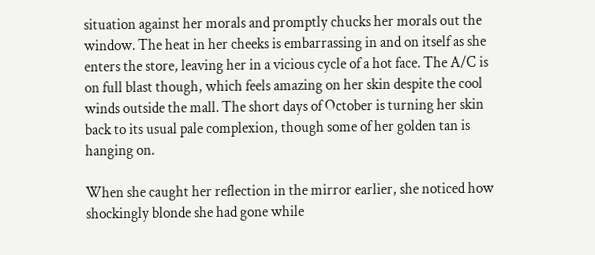situation against her morals and promptly chucks her morals out the window. The heat in her cheeks is embarrassing in and on itself as she enters the store, leaving her in a vicious cycle of a hot face. The A/C is on full blast though, which feels amazing on her skin despite the cool winds outside the mall. The short days of October is turning her skin back to its usual pale complexion, though some of her golden tan is hanging on.

When she caught her reflection in the mirror earlier, she noticed how shockingly blonde she had gone while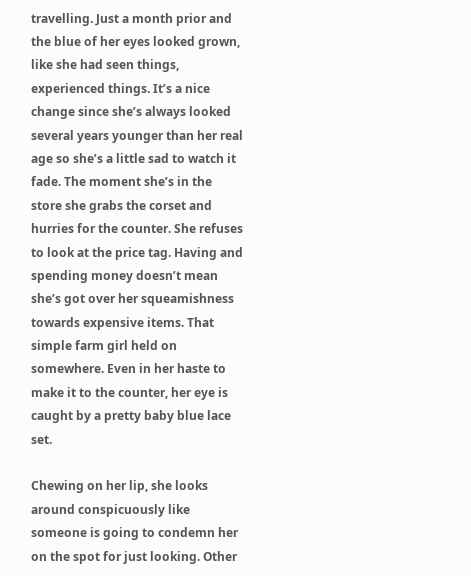travelling. Just a month prior and the blue of her eyes looked grown, like she had seen things, experienced things. It’s a nice change since she’s always looked several years younger than her real age so she’s a little sad to watch it fade. The moment she’s in the store she grabs the corset and hurries for the counter. She refuses to look at the price tag. Having and spending money doesn’t mean she’s got over her squeamishness towards expensive items. That simple farm girl held on somewhere. Even in her haste to make it to the counter, her eye is caught by a pretty baby blue lace set.

Chewing on her lip, she looks around conspicuously like someone is going to condemn her on the spot for just looking. Other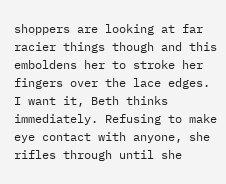shoppers are looking at far racier things though and this emboldens her to stroke her fingers over the lace edges. I want it, Beth thinks immediately. Refusing to make eye contact with anyone, she rifles through until she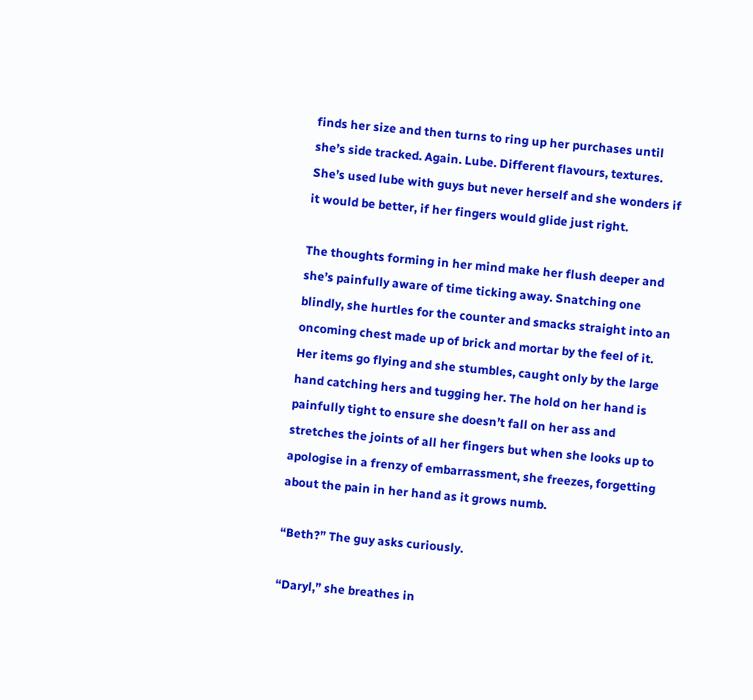finds her size and then turns to ring up her purchases until she’s side tracked. Again. Lube. Different flavours, textures. She’s used lube with guys but never herself and she wonders if it would be better, if her fingers would glide just right.

The thoughts forming in her mind make her flush deeper and she’s painfully aware of time ticking away. Snatching one blindly, she hurtles for the counter and smacks straight into an oncoming chest made up of brick and mortar by the feel of it. Her items go flying and she stumbles, caught only by the large hand catching hers and tugging her. The hold on her hand is painfully tight to ensure she doesn’t fall on her ass and stretches the joints of all her fingers but when she looks up to apologise in a frenzy of embarrassment, she freezes, forgetting about the pain in her hand as it grows numb.

“Beth?” The guy asks curiously.

“Daryl,” she breathes in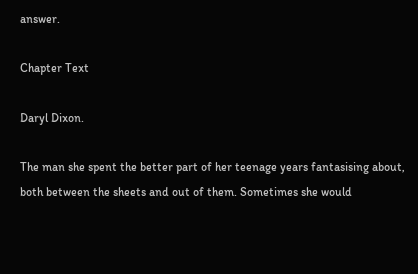answer.

Chapter Text

Daryl Dixon.

The man she spent the better part of her teenage years fantasising about, both between the sheets and out of them. Sometimes she would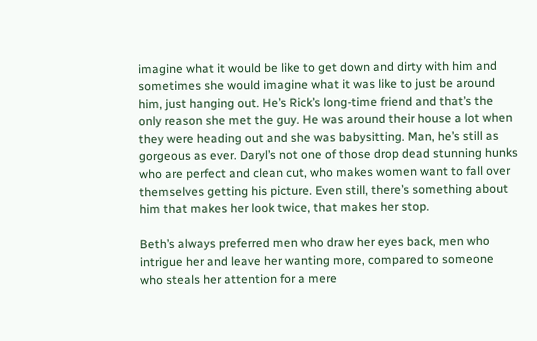imagine what it would be like to get down and dirty with him and sometimes she would imagine what it was like to just be around him, just hanging out. He’s Rick’s long-time friend and that’s the only reason she met the guy. He was around their house a lot when they were heading out and she was babysitting. Man, he’s still as gorgeous as ever. Daryl’s not one of those drop dead stunning hunks who are perfect and clean cut, who makes women want to fall over themselves getting his picture. Even still, there’s something about him that makes her look twice, that makes her stop.

Beth’s always preferred men who draw her eyes back, men who intrigue her and leave her wanting more, compared to someone who steals her attention for a mere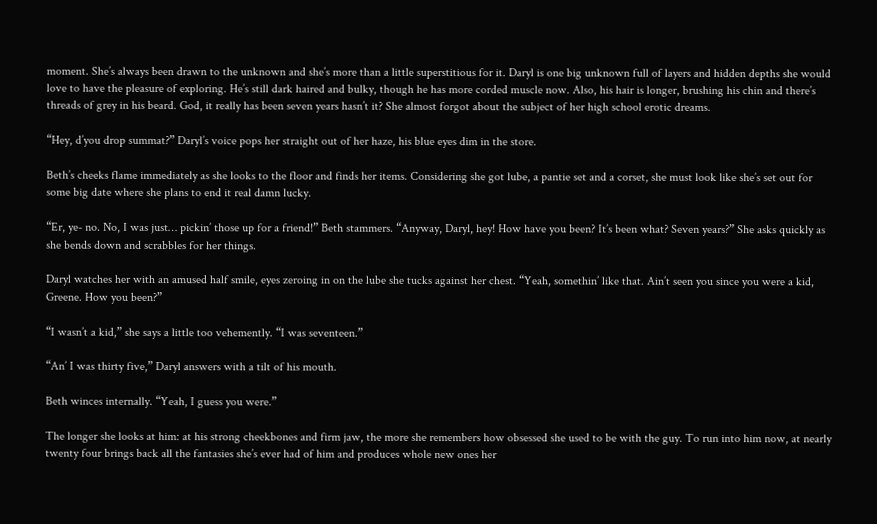moment. She’s always been drawn to the unknown and she’s more than a little superstitious for it. Daryl is one big unknown full of layers and hidden depths she would love to have the pleasure of exploring. He’s still dark haired and bulky, though he has more corded muscle now. Also, his hair is longer, brushing his chin and there’s threads of grey in his beard. God, it really has been seven years hasn’t it? She almost forgot about the subject of her high school erotic dreams.

“Hey, d’you drop summat?” Daryl’s voice pops her straight out of her haze, his blue eyes dim in the store.

Beth’s cheeks flame immediately as she looks to the floor and finds her items. Considering she got lube, a pantie set and a corset, she must look like she’s set out for some big date where she plans to end it real damn lucky.

“Er, ye- no. No, I was just… pickin’ those up for a friend!” Beth stammers. “Anyway, Daryl, hey! How have you been? It’s been what? Seven years?” She asks quickly as she bends down and scrabbles for her things.

Daryl watches her with an amused half smile, eyes zeroing in on the lube she tucks against her chest. “Yeah, somethin’ like that. Ain’t seen you since you were a kid, Greene. How you been?”

“I wasn’t a kid,” she says a little too vehemently. “I was seventeen.”

“An’ I was thirty five,” Daryl answers with a tilt of his mouth.

Beth winces internally. “Yeah, I guess you were.”

The longer she looks at him: at his strong cheekbones and firm jaw, the more she remembers how obsessed she used to be with the guy. To run into him now, at nearly twenty four brings back all the fantasies she’s ever had of him and produces whole new ones her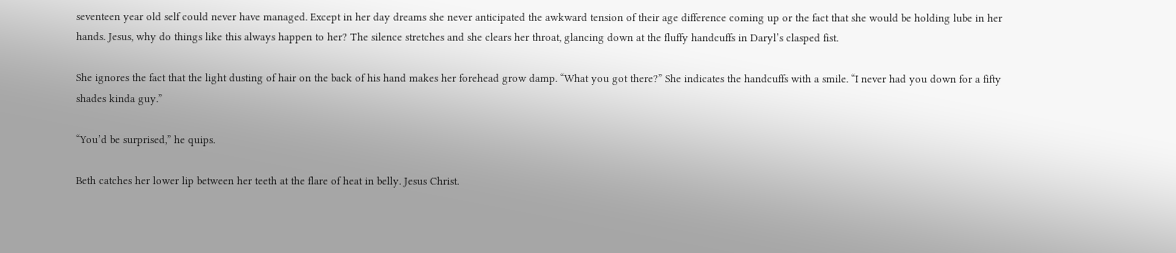seventeen year old self could never have managed. Except in her day dreams she never anticipated the awkward tension of their age difference coming up or the fact that she would be holding lube in her hands. Jesus, why do things like this always happen to her? The silence stretches and she clears her throat, glancing down at the fluffy handcuffs in Daryl’s clasped fist.

She ignores the fact that the light dusting of hair on the back of his hand makes her forehead grow damp. “What you got there?” She indicates the handcuffs with a smile. “I never had you down for a fifty shades kinda guy.”

“You’d be surprised,” he quips.

Beth catches her lower lip between her teeth at the flare of heat in belly. Jesus Christ.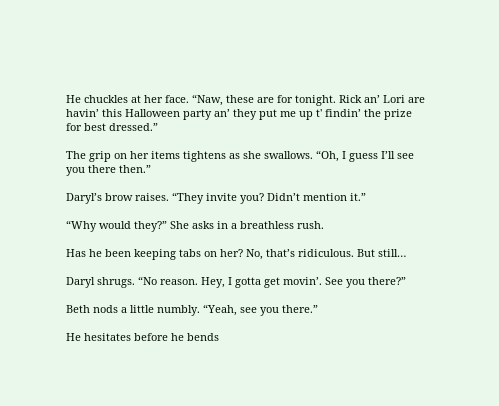He chuckles at her face. “Naw, these are for tonight. Rick an’ Lori are havin’ this Halloween party an’ they put me up t' findin’ the prize for best dressed.”

The grip on her items tightens as she swallows. “Oh, I guess I’ll see you there then.”

Daryl’s brow raises. “They invite you? Didn’t mention it.”

“Why would they?” She asks in a breathless rush.

Has he been keeping tabs on her? No, that’s ridiculous. But still…

Daryl shrugs. “No reason. Hey, I gotta get movin’. See you there?”

Beth nods a little numbly. “Yeah, see you there.”

He hesitates before he bends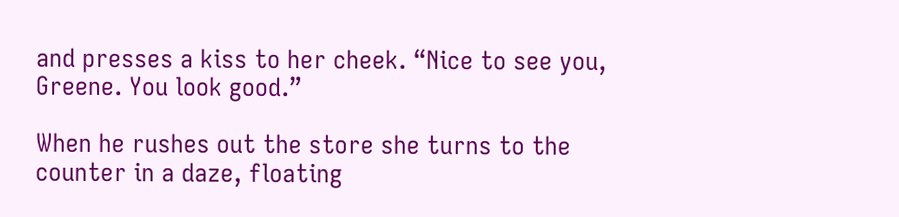and presses a kiss to her cheek. “Nice to see you, Greene. You look good.”

When he rushes out the store she turns to the counter in a daze, floating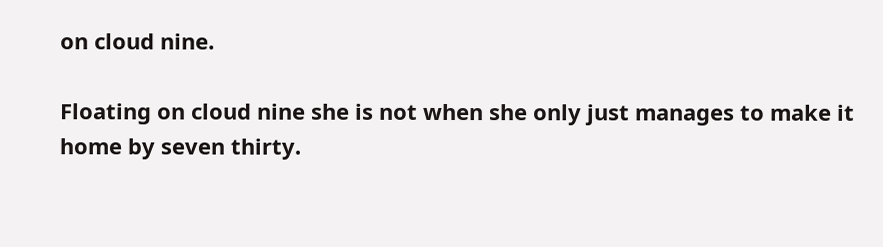on cloud nine.

Floating on cloud nine she is not when she only just manages to make it home by seven thirty.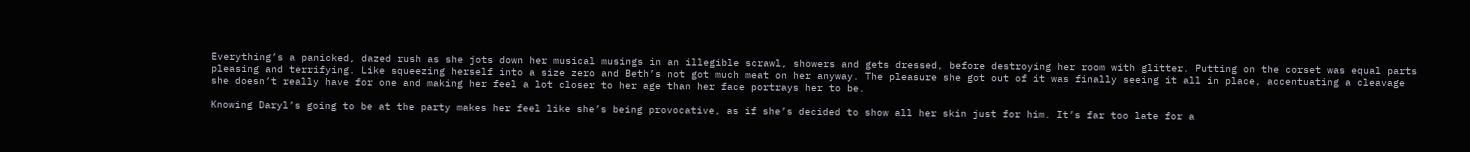Everything’s a panicked, dazed rush as she jots down her musical musings in an illegible scrawl, showers and gets dressed, before destroying her room with glitter. Putting on the corset was equal parts pleasing and terrifying. Like squeezing herself into a size zero and Beth’s not got much meat on her anyway. The pleasure she got out of it was finally seeing it all in place, accentuating a cleavage she doesn’t really have for one and making her feel a lot closer to her age than her face portrays her to be.

Knowing Daryl’s going to be at the party makes her feel like she’s being provocative, as if she’s decided to show all her skin just for him. It’s far too late for a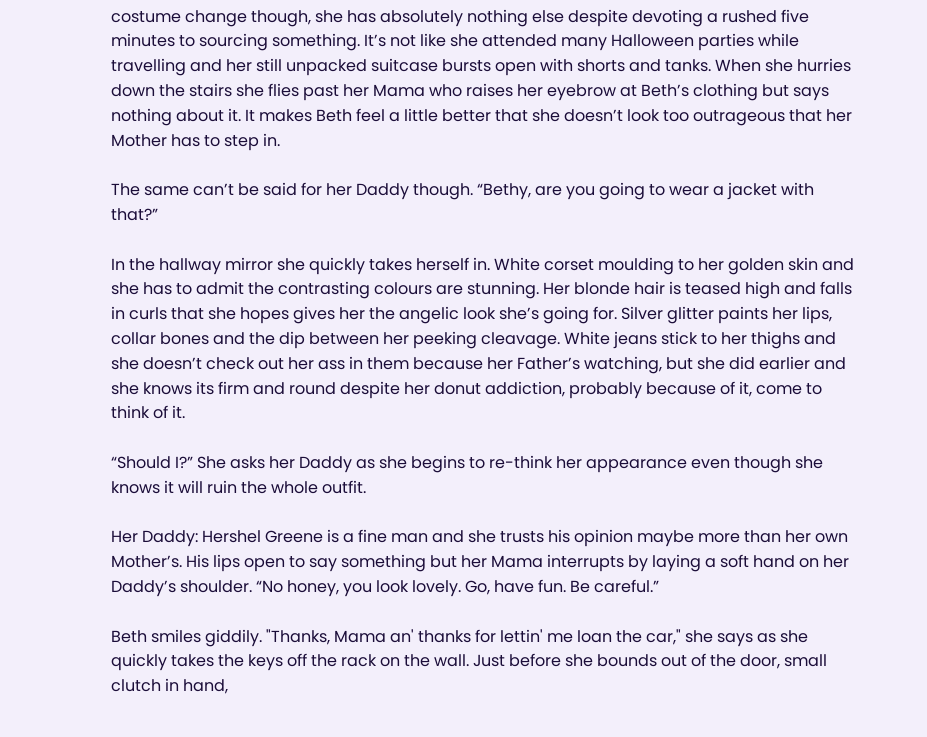costume change though, she has absolutely nothing else despite devoting a rushed five minutes to sourcing something. It’s not like she attended many Halloween parties while travelling and her still unpacked suitcase bursts open with shorts and tanks. When she hurries down the stairs she flies past her Mama who raises her eyebrow at Beth’s clothing but says nothing about it. It makes Beth feel a little better that she doesn’t look too outrageous that her Mother has to step in.

The same can’t be said for her Daddy though. “Bethy, are you going to wear a jacket with that?”

In the hallway mirror she quickly takes herself in. White corset moulding to her golden skin and she has to admit the contrasting colours are stunning. Her blonde hair is teased high and falls in curls that she hopes gives her the angelic look she’s going for. Silver glitter paints her lips, collar bones and the dip between her peeking cleavage. White jeans stick to her thighs and she doesn’t check out her ass in them because her Father’s watching, but she did earlier and she knows its firm and round despite her donut addiction, probably because of it, come to think of it.

“Should I?” She asks her Daddy as she begins to re-think her appearance even though she knows it will ruin the whole outfit.

Her Daddy: Hershel Greene is a fine man and she trusts his opinion maybe more than her own Mother’s. His lips open to say something but her Mama interrupts by laying a soft hand on her Daddy’s shoulder. “No honey, you look lovely. Go, have fun. Be careful.”

Beth smiles giddily. "Thanks, Mama an' thanks for lettin' me loan the car," she says as she quickly takes the keys off the rack on the wall. Just before she bounds out of the door, small clutch in hand,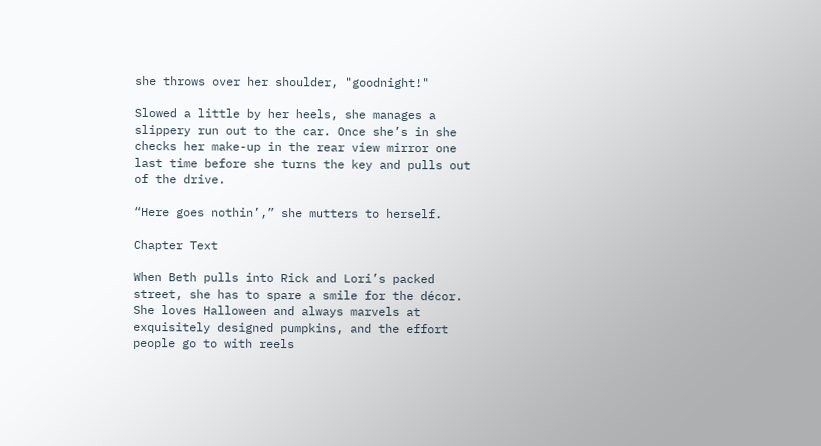she throws over her shoulder, "goodnight!"

Slowed a little by her heels, she manages a slippery run out to the car. Once she’s in she checks her make-up in the rear view mirror one last time before she turns the key and pulls out of the drive.

“Here goes nothin’,” she mutters to herself.

Chapter Text

When Beth pulls into Rick and Lori’s packed street, she has to spare a smile for the décor. She loves Halloween and always marvels at exquisitely designed pumpkins, and the effort people go to with reels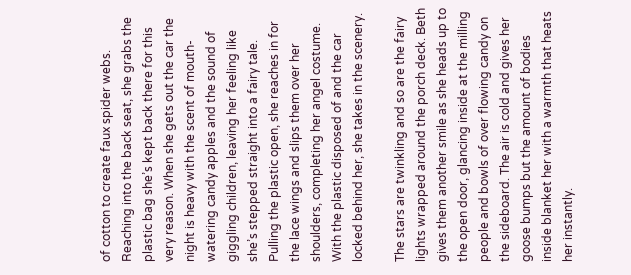of cotton to create faux spider webs. Reaching into the back seat, she grabs the plastic bag she’s kept back there for this very reason. When she gets out the car the night is heavy with the scent of mouth-watering candy apples and the sound of giggling children, leaving her feeling like she’s stepped straight into a fairy tale. Pulling the plastic open, she reaches in for the lace wings and slips them over her shoulders, completing her angel costume. With the plastic disposed of and the car locked behind her, she takes in the scenery.

The stars are twinkling and so are the fairy lights wrapped around the porch deck. Beth gives them another smile as she heads up to the open door, glancing inside at the milling people and bowls of over flowing candy on the sideboard. The air is cold and gives her goose bumps but the amount of bodies inside blanket her with a warmth that heats her instantly.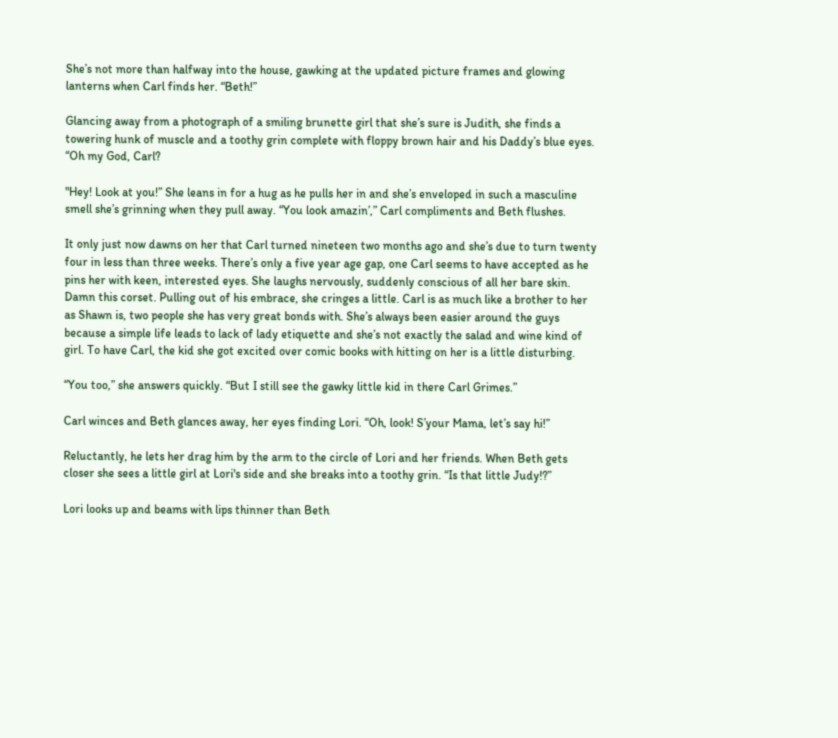She’s not more than halfway into the house, gawking at the updated picture frames and glowing lanterns when Carl finds her. “Beth!”

Glancing away from a photograph of a smiling brunette girl that she’s sure is Judith, she finds a towering hunk of muscle and a toothy grin complete with floppy brown hair and his Daddy’s blue eyes. “Oh my God, Carl?

"Hey! Look at you!” She leans in for a hug as he pulls her in and she’s enveloped in such a masculine smell she’s grinning when they pull away. “You look amazin’,” Carl compliments and Beth flushes.

It only just now dawns on her that Carl turned nineteen two months ago and she’s due to turn twenty four in less than three weeks. There’s only a five year age gap, one Carl seems to have accepted as he pins her with keen, interested eyes. She laughs nervously, suddenly conscious of all her bare skin. Damn this corset. Pulling out of his embrace, she cringes a little. Carl is as much like a brother to her as Shawn is, two people she has very great bonds with. She’s always been easier around the guys because a simple life leads to lack of lady etiquette and she’s not exactly the salad and wine kind of girl. To have Carl, the kid she got excited over comic books with hitting on her is a little disturbing.

“You too,” she answers quickly. “But I still see the gawky little kid in there Carl Grimes.”

Carl winces and Beth glances away, her eyes finding Lori. “Oh, look! S’your Mama, let’s say hi!”

Reluctantly, he lets her drag him by the arm to the circle of Lori and her friends. When Beth gets closer she sees a little girl at Lori's side and she breaks into a toothy grin. “Is that little Judy!?”

Lori looks up and beams with lips thinner than Beth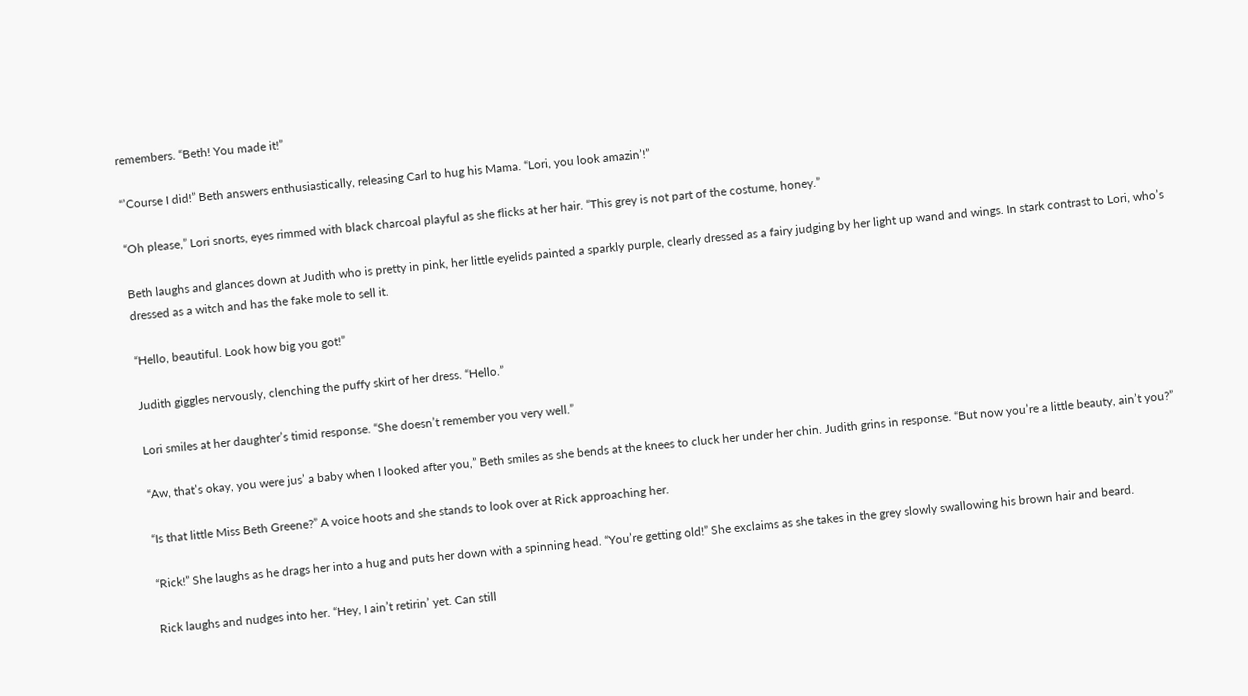remembers. “Beth! You made it!”

“’Course I did!” Beth answers enthusiastically, releasing Carl to hug his Mama. “Lori, you look amazin’!”

“Oh please,” Lori snorts, eyes rimmed with black charcoal playful as she flicks at her hair. “This grey is not part of the costume, honey.”

Beth laughs and glances down at Judith who is pretty in pink, her little eyelids painted a sparkly purple, clearly dressed as a fairy judging by her light up wand and wings. In stark contrast to Lori, who’s dressed as a witch and has the fake mole to sell it.

“Hello, beautiful. Look how big you got!”

Judith giggles nervously, clenching the puffy skirt of her dress. “Hello.”

Lori smiles at her daughter’s timid response. “She doesn’t remember you very well.”

“Aw, that’s okay, you were jus’ a baby when I looked after you,” Beth smiles as she bends at the knees to cluck her under her chin. Judith grins in response. “But now you’re a little beauty, ain’t you?”

“Is that little Miss Beth Greene?” A voice hoots and she stands to look over at Rick approaching her.

“Rick!” She laughs as he drags her into a hug and puts her down with a spinning head. “You’re getting old!” She exclaims as she takes in the grey slowly swallowing his brown hair and beard.

Rick laughs and nudges into her. “Hey, I ain’t retirin’ yet. Can still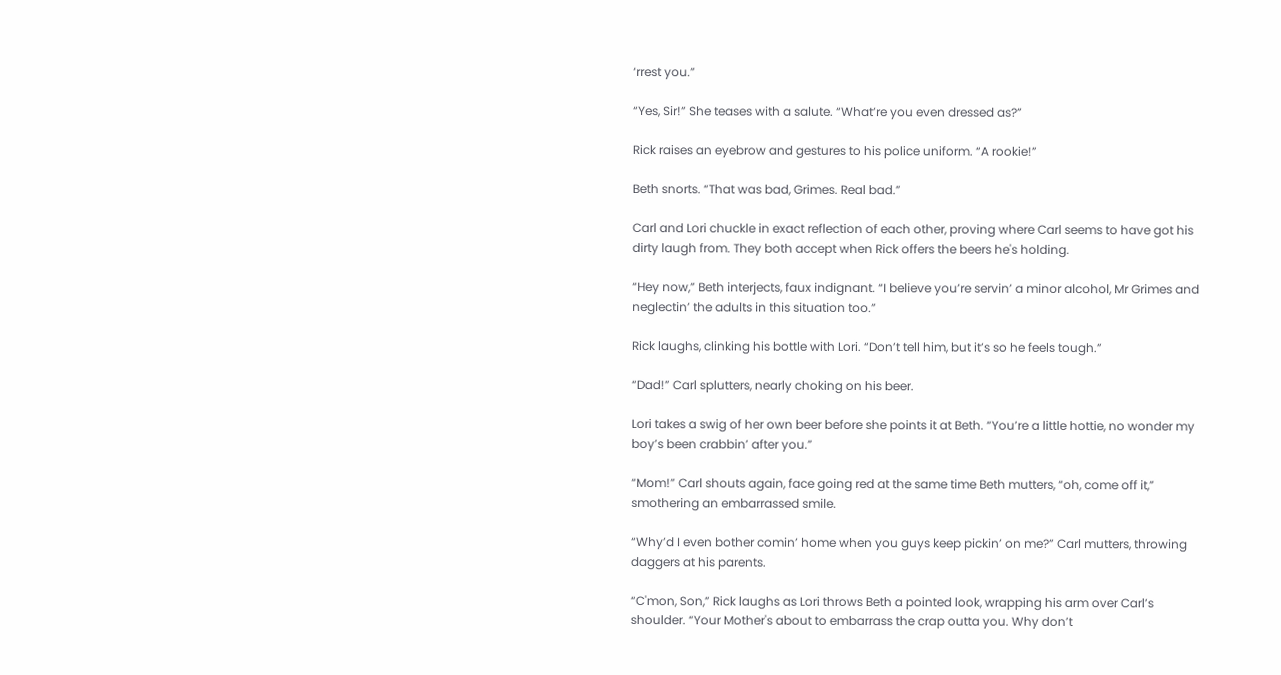‘rrest you.”

“Yes, Sir!” She teases with a salute. “What’re you even dressed as?”

Rick raises an eyebrow and gestures to his police uniform. “A rookie!”

Beth snorts. “That was bad, Grimes. Real bad.”

Carl and Lori chuckle in exact reflection of each other, proving where Carl seems to have got his dirty laugh from. They both accept when Rick offers the beers he's holding.

“Hey now,” Beth interjects, faux indignant. “I believe you’re servin’ a minor alcohol, Mr Grimes and neglectin’ the adults in this situation too.”

Rick laughs, clinking his bottle with Lori. “Don’t tell him, but it’s so he feels tough.”

“Dad!” Carl splutters, nearly choking on his beer.

Lori takes a swig of her own beer before she points it at Beth. “You’re a little hottie, no wonder my boy’s been crabbin’ after you.”

“Mom!” Carl shouts again, face going red at the same time Beth mutters, “oh, come off it,” smothering an embarrassed smile.

“Why’d I even bother comin’ home when you guys keep pickin’ on me?” Carl mutters, throwing daggers at his parents.

“C'mon, Son,” Rick laughs as Lori throws Beth a pointed look, wrapping his arm over Carl’s shoulder. “Your Mother's about to embarrass the crap outta you. Why don’t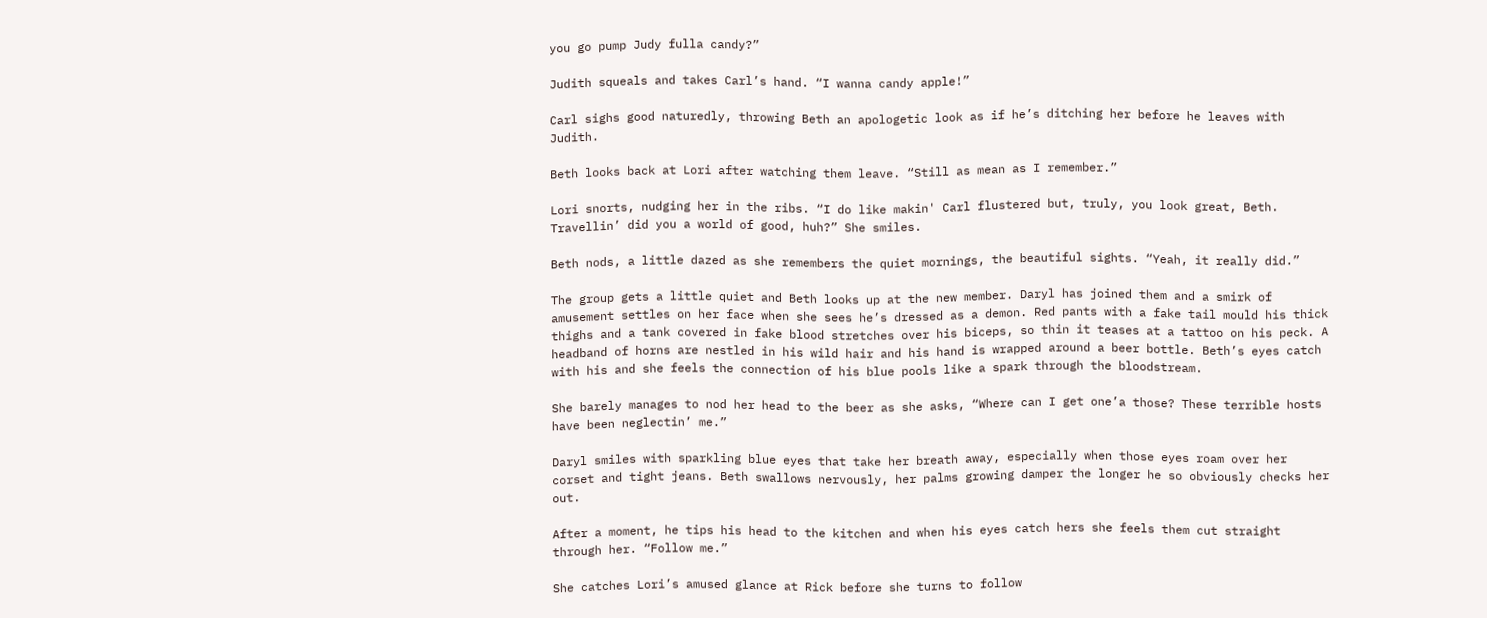you go pump Judy fulla candy?”

Judith squeals and takes Carl’s hand. “I wanna candy apple!”

Carl sighs good naturedly, throwing Beth an apologetic look as if he’s ditching her before he leaves with Judith.

Beth looks back at Lori after watching them leave. “Still as mean as I remember.”

Lori snorts, nudging her in the ribs. “I do like makin' Carl flustered but, truly, you look great, Beth. Travellin’ did you a world of good, huh?” She smiles.

Beth nods, a little dazed as she remembers the quiet mornings, the beautiful sights. “Yeah, it really did.”

The group gets a little quiet and Beth looks up at the new member. Daryl has joined them and a smirk of amusement settles on her face when she sees he’s dressed as a demon. Red pants with a fake tail mould his thick thighs and a tank covered in fake blood stretches over his biceps, so thin it teases at a tattoo on his peck. A headband of horns are nestled in his wild hair and his hand is wrapped around a beer bottle. Beth’s eyes catch with his and she feels the connection of his blue pools like a spark through the bloodstream.

She barely manages to nod her head to the beer as she asks, “Where can I get one’a those? These terrible hosts have been neglectin’ me.”

Daryl smiles with sparkling blue eyes that take her breath away, especially when those eyes roam over her corset and tight jeans. Beth swallows nervously, her palms growing damper the longer he so obviously checks her out.

After a moment, he tips his head to the kitchen and when his eyes catch hers she feels them cut straight through her. “Follow me.”

She catches Lori’s amused glance at Rick before she turns to follow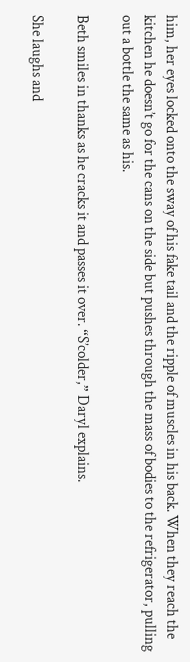him, her eyes locked onto the sway of his fake tail and the ripple of muscles in his back. When they reach the kitchen he doesn’t go for the cans on the side but pushes through the mass of bodies to the refrigerator, pulling out a bottle the same as his.

Beth smiles in thanks as he cracks it and passes it over. “S’colder,” Daryl explains.

She laughs and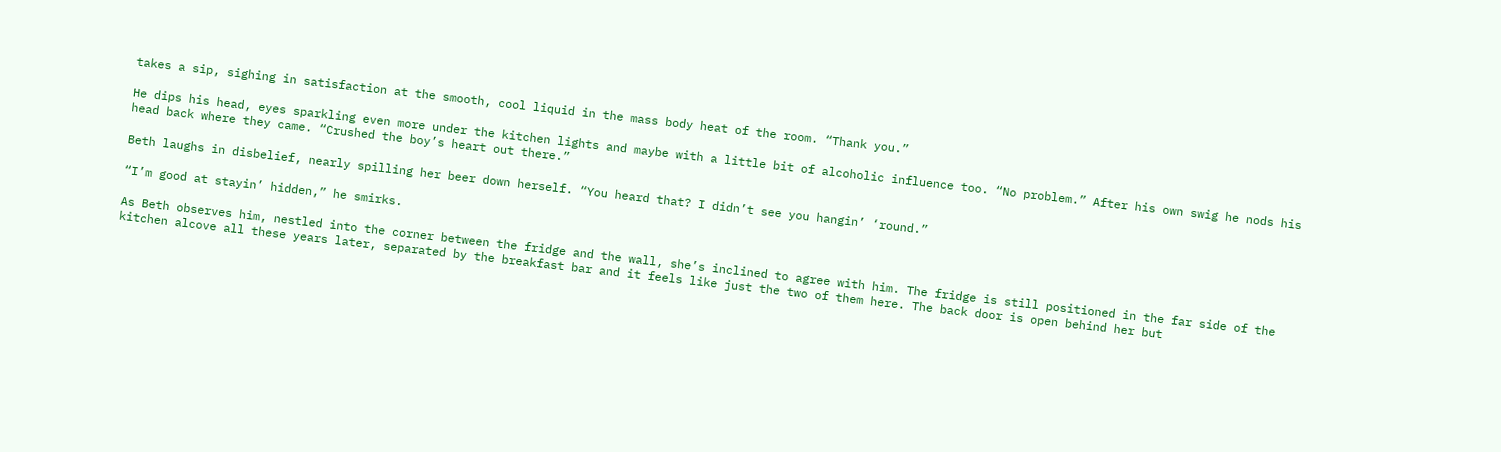takes a sip, sighing in satisfaction at the smooth, cool liquid in the mass body heat of the room. “Thank you.”

He dips his head, eyes sparkling even more under the kitchen lights and maybe with a little bit of alcoholic influence too. “No problem.” After his own swig he nods his head back where they came. “Crushed the boy’s heart out there.”

Beth laughs in disbelief, nearly spilling her beer down herself. “You heard that? I didn’t see you hangin’ ‘round.”

“I’m good at stayin’ hidden,” he smirks.

As Beth observes him, nestled into the corner between the fridge and the wall, she’s inclined to agree with him. The fridge is still positioned in the far side of the kitchen alcove all these years later, separated by the breakfast bar and it feels like just the two of them here. The back door is open behind her but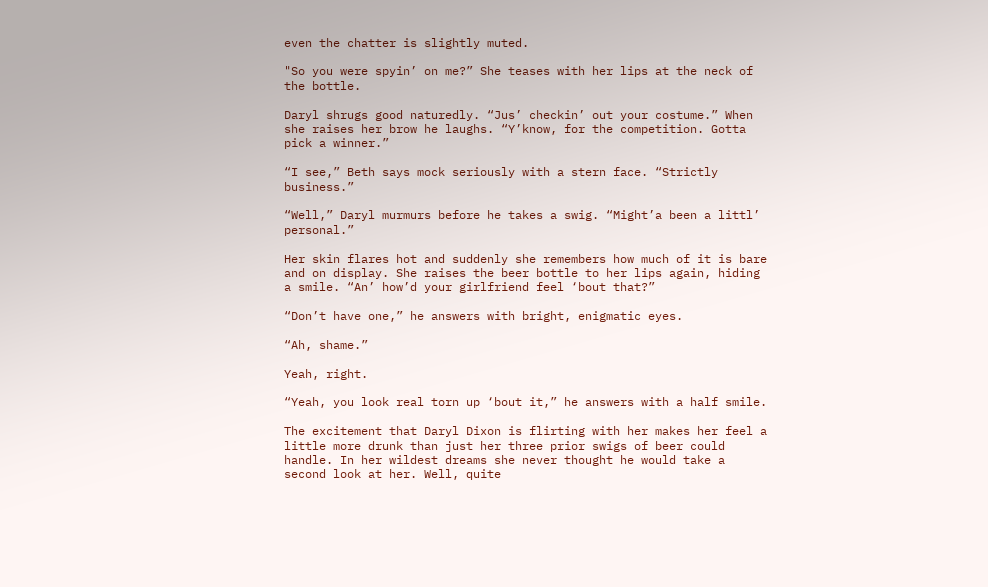even the chatter is slightly muted.

"So you were spyin’ on me?” She teases with her lips at the neck of the bottle.

Daryl shrugs good naturedly. “Jus’ checkin’ out your costume.” When she raises her brow he laughs. “Y’know, for the competition. Gotta pick a winner.”

“I see,” Beth says mock seriously with a stern face. “Strictly business.”

“Well,” Daryl murmurs before he takes a swig. “Might’a been a littl’ personal.”

Her skin flares hot and suddenly she remembers how much of it is bare and on display. She raises the beer bottle to her lips again, hiding a smile. “An’ how’d your girlfriend feel ‘bout that?”

“Don’t have one,” he answers with bright, enigmatic eyes.

“Ah, shame.”

Yeah, right.

“Yeah, you look real torn up ‘bout it,” he answers with a half smile.

The excitement that Daryl Dixon is flirting with her makes her feel a little more drunk than just her three prior swigs of beer could handle. In her wildest dreams she never thought he would take a second look at her. Well, quite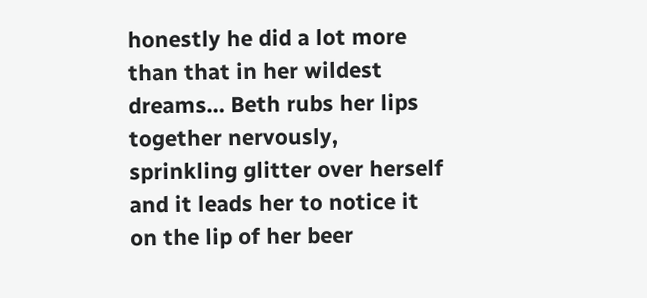honestly he did a lot more than that in her wildest dreams… Beth rubs her lips together nervously, sprinkling glitter over herself and it leads her to notice it on the lip of her beer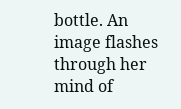bottle. An image flashes through her mind of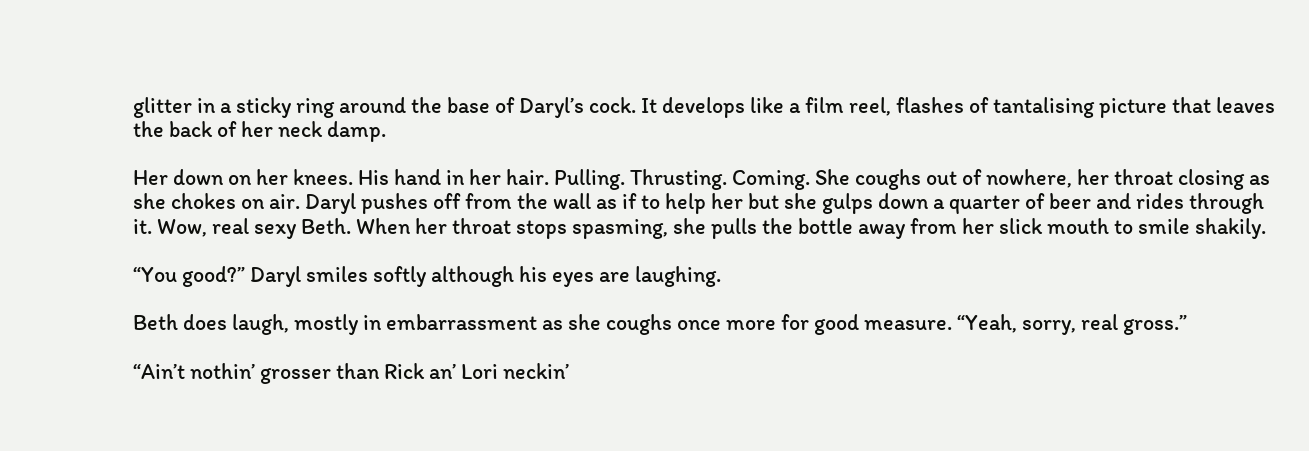glitter in a sticky ring around the base of Daryl’s cock. It develops like a film reel, flashes of tantalising picture that leaves the back of her neck damp.

Her down on her knees. His hand in her hair. Pulling. Thrusting. Coming. She coughs out of nowhere, her throat closing as she chokes on air. Daryl pushes off from the wall as if to help her but she gulps down a quarter of beer and rides through it. Wow, real sexy Beth. When her throat stops spasming, she pulls the bottle away from her slick mouth to smile shakily.

“You good?” Daryl smiles softly although his eyes are laughing.

Beth does laugh, mostly in embarrassment as she coughs once more for good measure. “Yeah, sorry, real gross.”

“Ain’t nothin’ grosser than Rick an’ Lori neckin’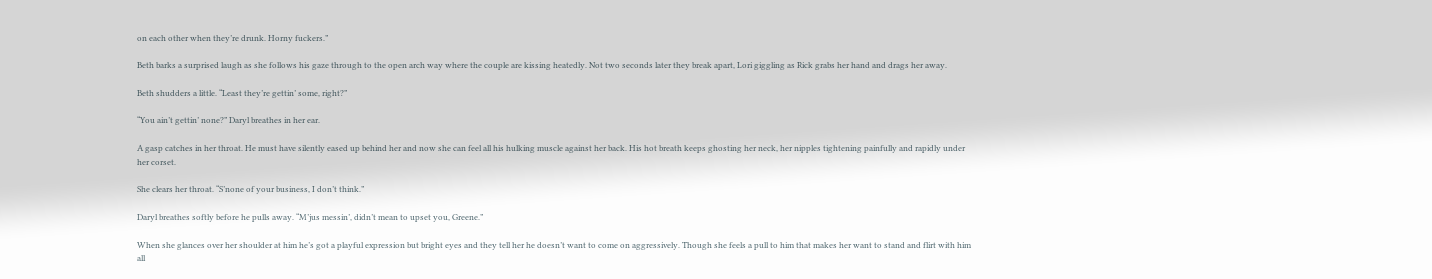on each other when they’re drunk. Horny fuckers.”

Beth barks a surprised laugh as she follows his gaze through to the open arch way where the couple are kissing heatedly. Not two seconds later they break apart, Lori giggling as Rick grabs her hand and drags her away.

Beth shudders a little. “Least they’re gettin’ some, right?”

“You ain’t gettin’ none?” Daryl breathes in her ear.

A gasp catches in her throat. He must have silently eased up behind her and now she can feel all his hulking muscle against her back. His hot breath keeps ghosting her neck, her nipples tightening painfully and rapidly under her corset.

She clears her throat. “S’none of your business, I don’t think.”

Daryl breathes softly before he pulls away. “M’jus messin’, didn’t mean to upset you, Greene.”

When she glances over her shoulder at him he’s got a playful expression but bright eyes and they tell her he doesn’t want to come on aggressively. Though she feels a pull to him that makes her want to stand and flirt with him all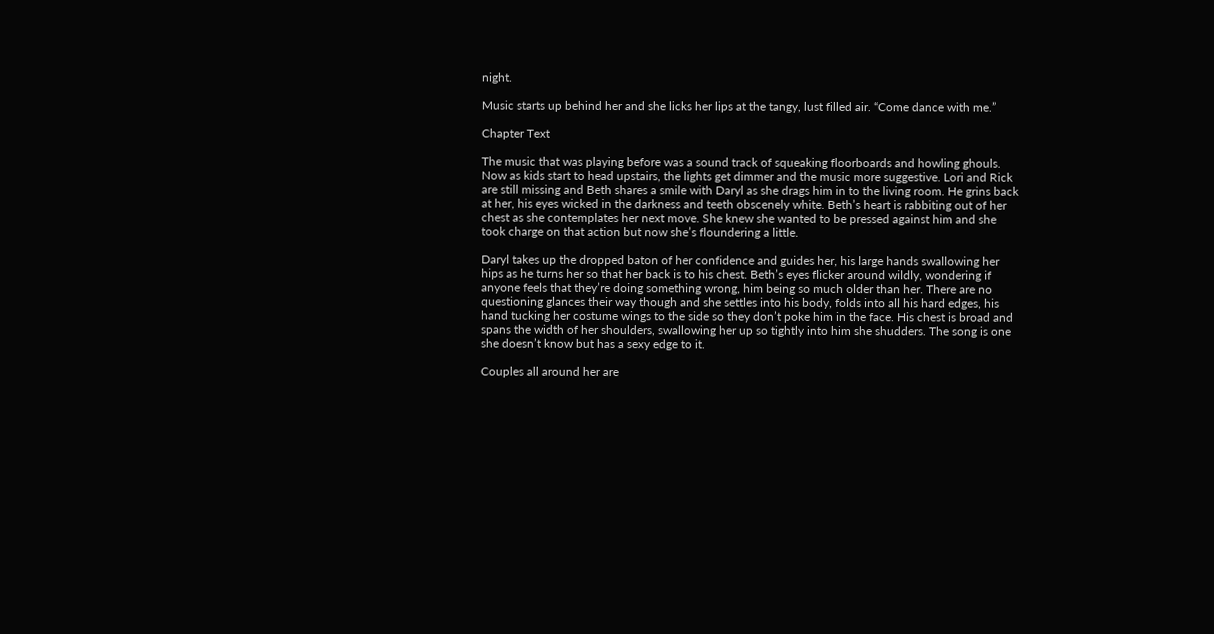night.

Music starts up behind her and she licks her lips at the tangy, lust filled air. “Come dance with me.”

Chapter Text

The music that was playing before was a sound track of squeaking floorboards and howling ghouls. Now as kids start to head upstairs, the lights get dimmer and the music more suggestive. Lori and Rick are still missing and Beth shares a smile with Daryl as she drags him in to the living room. He grins back at her, his eyes wicked in the darkness and teeth obscenely white. Beth’s heart is rabbiting out of her chest as she contemplates her next move. She knew she wanted to be pressed against him and she took charge on that action but now she’s floundering a little.

Daryl takes up the dropped baton of her confidence and guides her, his large hands swallowing her hips as he turns her so that her back is to his chest. Beth’s eyes flicker around wildly, wondering if anyone feels that they’re doing something wrong, him being so much older than her. There are no questioning glances their way though and she settles into his body, folds into all his hard edges, his hand tucking her costume wings to the side so they don’t poke him in the face. His chest is broad and spans the width of her shoulders, swallowing her up so tightly into him she shudders. The song is one she doesn’t know but has a sexy edge to it.

Couples all around her are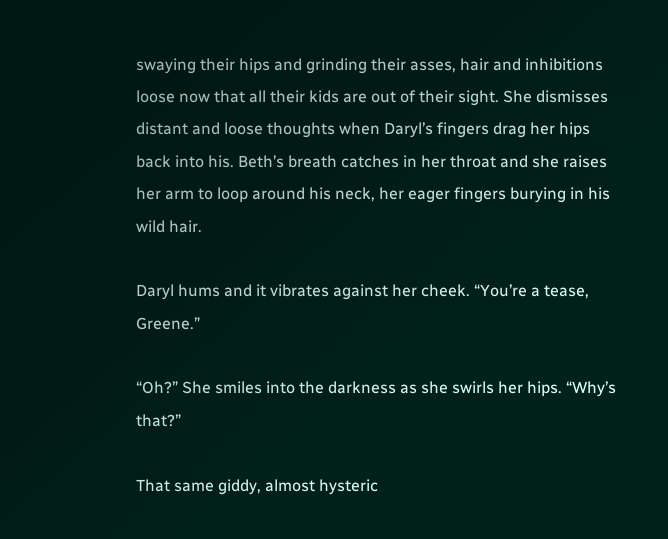swaying their hips and grinding their asses, hair and inhibitions loose now that all their kids are out of their sight. She dismisses distant and loose thoughts when Daryl’s fingers drag her hips back into his. Beth’s breath catches in her throat and she raises her arm to loop around his neck, her eager fingers burying in his wild hair.

Daryl hums and it vibrates against her cheek. “You’re a tease, Greene.”

“Oh?” She smiles into the darkness as she swirls her hips. “Why’s that?”

That same giddy, almost hysteric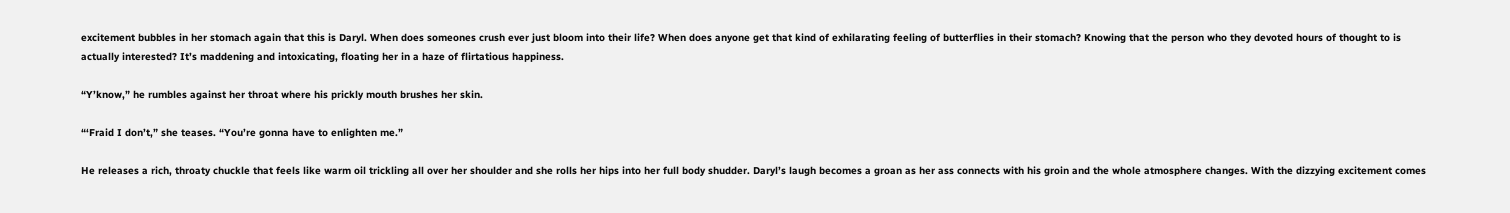excitement bubbles in her stomach again that this is Daryl. When does someones crush ever just bloom into their life? When does anyone get that kind of exhilarating feeling of butterflies in their stomach? Knowing that the person who they devoted hours of thought to is actually interested? It’s maddening and intoxicating, floating her in a haze of flirtatious happiness.

“Y’know,” he rumbles against her throat where his prickly mouth brushes her skin.

“‘Fraid I don’t,” she teases. “You’re gonna have to enlighten me.”

He releases a rich, throaty chuckle that feels like warm oil trickling all over her shoulder and she rolls her hips into her full body shudder. Daryl’s laugh becomes a groan as her ass connects with his groin and the whole atmosphere changes. With the dizzying excitement comes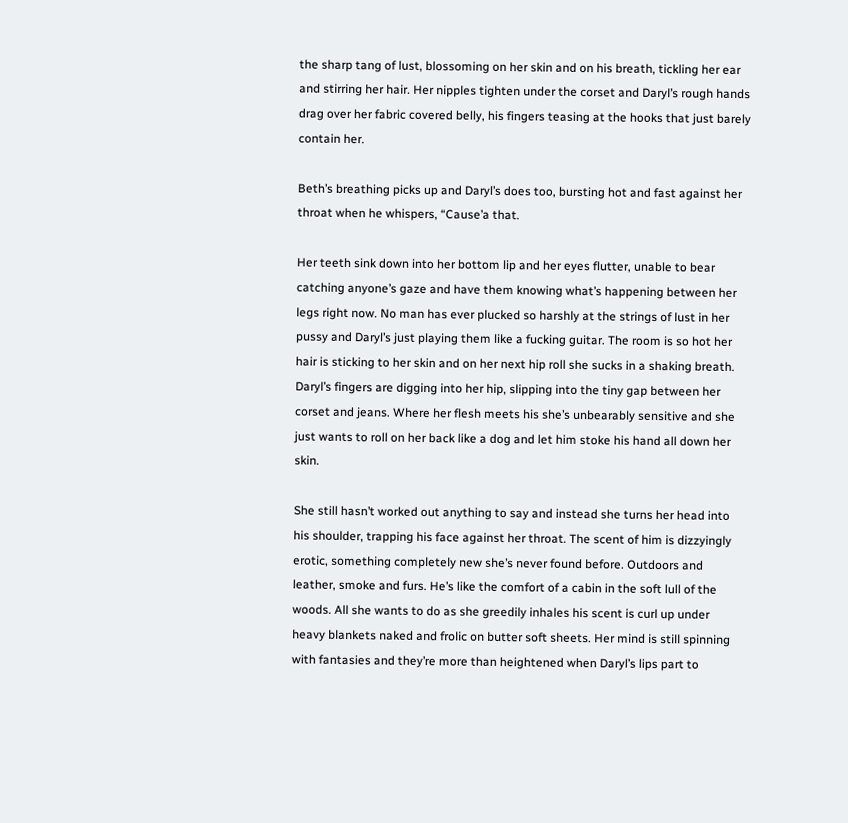the sharp tang of lust, blossoming on her skin and on his breath, tickling her ear and stirring her hair. Her nipples tighten under the corset and Daryl’s rough hands drag over her fabric covered belly, his fingers teasing at the hooks that just barely contain her.

Beth’s breathing picks up and Daryl’s does too, bursting hot and fast against her throat when he whispers, “Cause’a that.

Her teeth sink down into her bottom lip and her eyes flutter, unable to bear catching anyone’s gaze and have them knowing what’s happening between her legs right now. No man has ever plucked so harshly at the strings of lust in her pussy and Daryl’s just playing them like a fucking guitar. The room is so hot her hair is sticking to her skin and on her next hip roll she sucks in a shaking breath. Daryl’s fingers are digging into her hip, slipping into the tiny gap between her corset and jeans. Where her flesh meets his she’s unbearably sensitive and she just wants to roll on her back like a dog and let him stoke his hand all down her skin.

She still hasn’t worked out anything to say and instead she turns her head into his shoulder, trapping his face against her throat. The scent of him is dizzyingly erotic, something completely new she’s never found before. Outdoors and leather, smoke and furs. He’s like the comfort of a cabin in the soft lull of the woods. All she wants to do as she greedily inhales his scent is curl up under heavy blankets naked and frolic on butter soft sheets. Her mind is still spinning with fantasies and they’re more than heightened when Daryl’s lips part to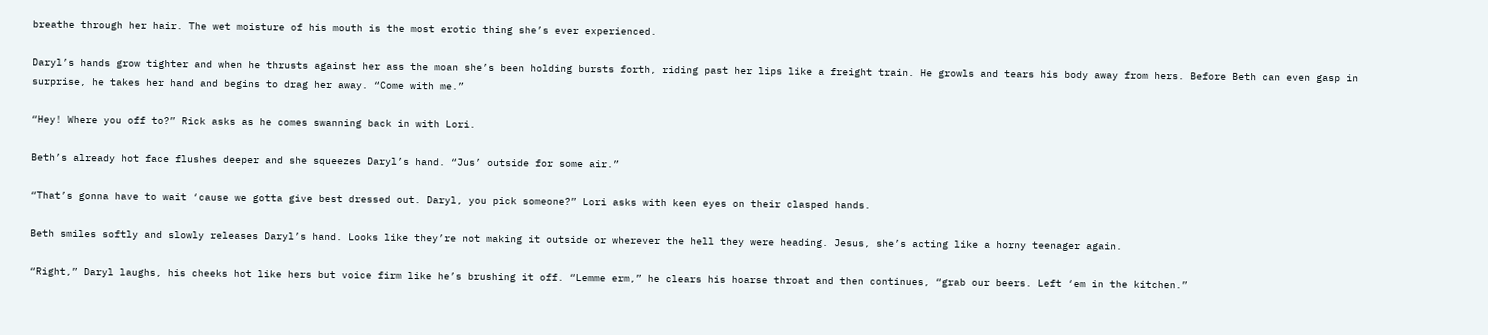breathe through her hair. The wet moisture of his mouth is the most erotic thing she’s ever experienced.

Daryl’s hands grow tighter and when he thrusts against her ass the moan she’s been holding bursts forth, riding past her lips like a freight train. He growls and tears his body away from hers. Before Beth can even gasp in surprise, he takes her hand and begins to drag her away. “Come with me.”

“Hey! Where you off to?” Rick asks as he comes swanning back in with Lori.

Beth’s already hot face flushes deeper and she squeezes Daryl’s hand. “Jus’ outside for some air.”

“That’s gonna have to wait ‘cause we gotta give best dressed out. Daryl, you pick someone?” Lori asks with keen eyes on their clasped hands.

Beth smiles softly and slowly releases Daryl’s hand. Looks like they’re not making it outside or wherever the hell they were heading. Jesus, she’s acting like a horny teenager again.

“Right,” Daryl laughs, his cheeks hot like hers but voice firm like he’s brushing it off. “Lemme erm,” he clears his hoarse throat and then continues, “grab our beers. Left ‘em in the kitchen.”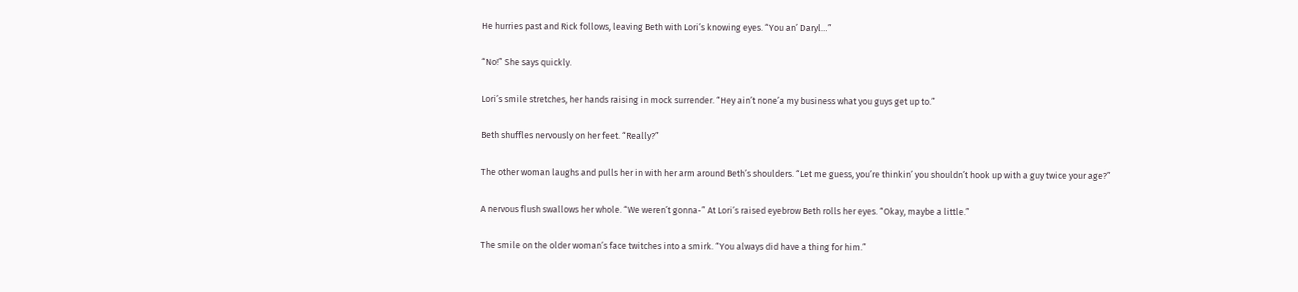He hurries past and Rick follows, leaving Beth with Lori’s knowing eyes. “You an’ Daryl…”

“No!” She says quickly.

Lori’s smile stretches, her hands raising in mock surrender. “Hey ain’t none’a my business what you guys get up to.”

Beth shuffles nervously on her feet. “Really?”

The other woman laughs and pulls her in with her arm around Beth’s shoulders. “Let me guess, you’re thinkin’ you shouldn’t hook up with a guy twice your age?”

A nervous flush swallows her whole. “We weren’t gonna-” At Lori’s raised eyebrow Beth rolls her eyes. “Okay, maybe a little.”

The smile on the older woman’s face twitches into a smirk. “You always did have a thing for him.”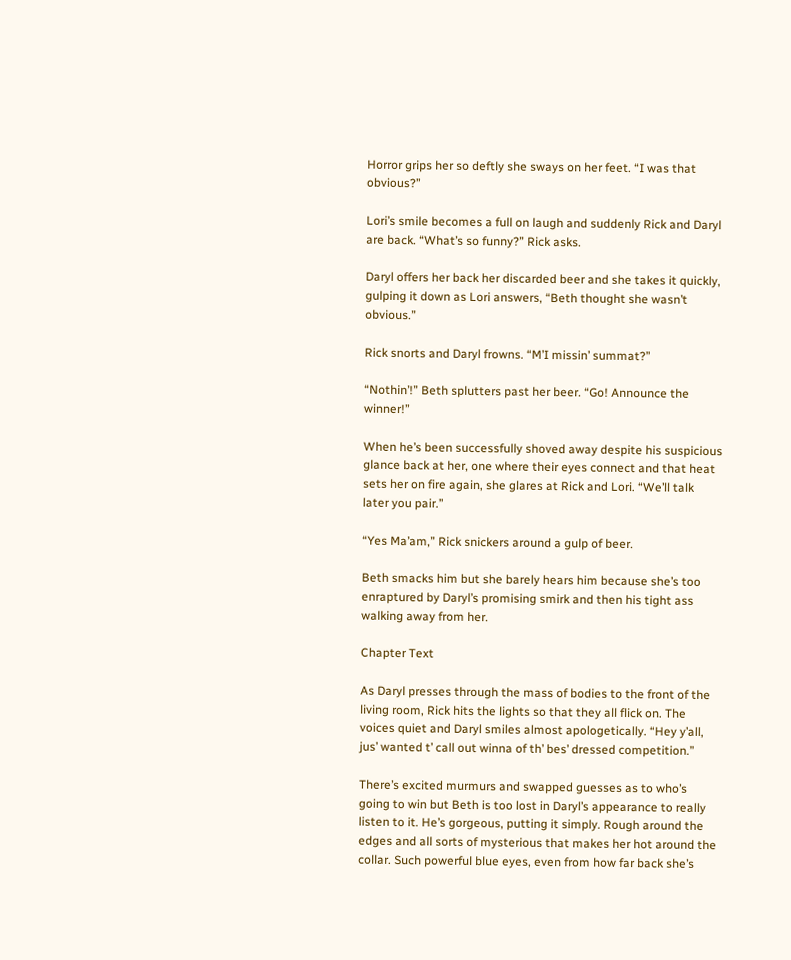Horror grips her so deftly she sways on her feet. “I was that obvious?”

Lori’s smile becomes a full on laugh and suddenly Rick and Daryl are back. “What’s so funny?” Rick asks.

Daryl offers her back her discarded beer and she takes it quickly, gulping it down as Lori answers, “Beth thought she wasn’t obvious.”

Rick snorts and Daryl frowns. “M’I missin’ summat?”

“Nothin’!” Beth splutters past her beer. “Go! Announce the winner!”

When he’s been successfully shoved away despite his suspicious glance back at her, one where their eyes connect and that heat sets her on fire again, she glares at Rick and Lori. “We’ll talk later you pair.”

“Yes Ma’am,” Rick snickers around a gulp of beer.

Beth smacks him but she barely hears him because she’s too enraptured by Daryl’s promising smirk and then his tight ass walking away from her.

Chapter Text

As Daryl presses through the mass of bodies to the front of the living room, Rick hits the lights so that they all flick on. The voices quiet and Daryl smiles almost apologetically. “Hey y’all, jus’ wanted t’ call out winna of th’ bes’ dressed competition.”

There’s excited murmurs and swapped guesses as to who’s going to win but Beth is too lost in Daryl’s appearance to really listen to it. He’s gorgeous, putting it simply. Rough around the edges and all sorts of mysterious that makes her hot around the collar. Such powerful blue eyes, even from how far back she’s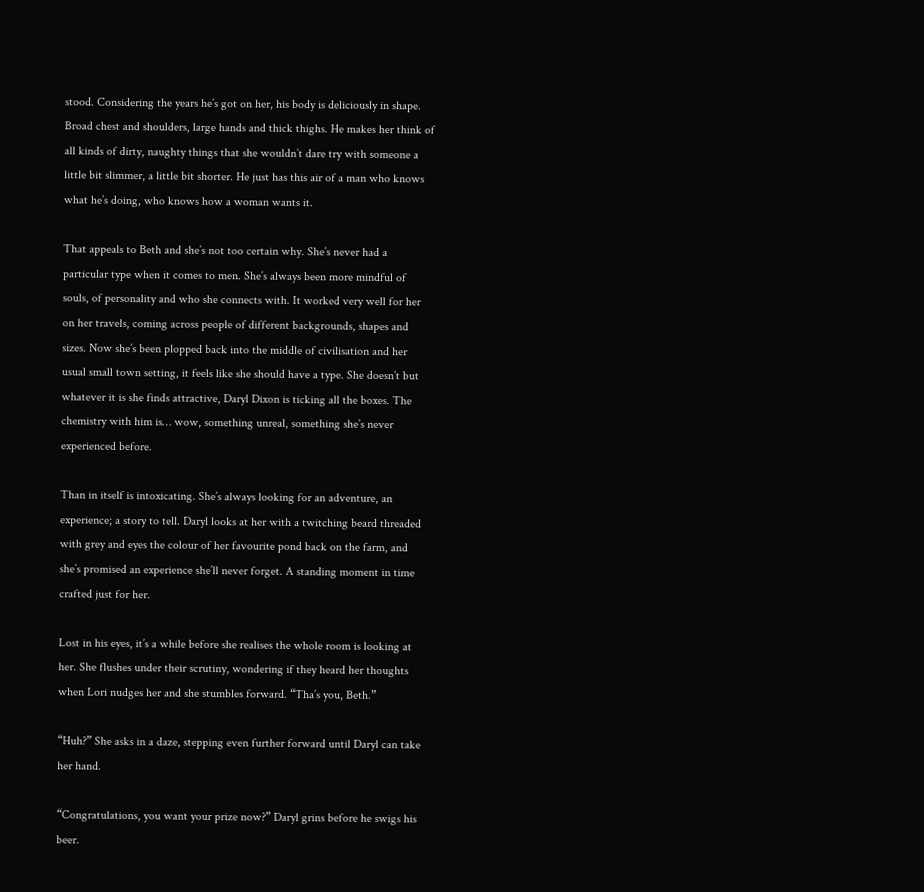stood. Considering the years he’s got on her, his body is deliciously in shape. Broad chest and shoulders, large hands and thick thighs. He makes her think of all kinds of dirty, naughty things that she wouldn’t dare try with someone a little bit slimmer, a little bit shorter. He just has this air of a man who knows what he’s doing, who knows how a woman wants it.

That appeals to Beth and she’s not too certain why. She’s never had a particular type when it comes to men. She’s always been more mindful of souls, of personality and who she connects with. It worked very well for her on her travels, coming across people of different backgrounds, shapes and sizes. Now she’s been plopped back into the middle of civilisation and her usual small town setting, it feels like she should have a type. She doesn’t but whatever it is she finds attractive, Daryl Dixon is ticking all the boxes. The chemistry with him is… wow, something unreal, something she’s never experienced before.

Than in itself is intoxicating. She’s always looking for an adventure, an experience; a story to tell. Daryl looks at her with a twitching beard threaded with grey and eyes the colour of her favourite pond back on the farm, and she’s promised an experience she’ll never forget. A standing moment in time crafted just for her.

Lost in his eyes, it’s a while before she realises the whole room is looking at her. She flushes under their scrutiny, wondering if they heard her thoughts when Lori nudges her and she stumbles forward. “Tha’s you, Beth.”

“Huh?” She asks in a daze, stepping even further forward until Daryl can take her hand.

“Congratulations, you want your prize now?” Daryl grins before he swigs his beer.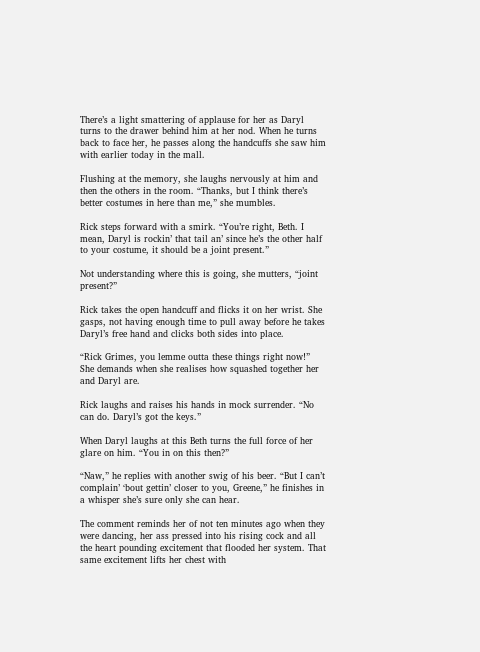There’s a light smattering of applause for her as Daryl turns to the drawer behind him at her nod. When he turns back to face her, he passes along the handcuffs she saw him with earlier today in the mall.

Flushing at the memory, she laughs nervously at him and then the others in the room. “Thanks, but I think there’s better costumes in here than me,” she mumbles.

Rick steps forward with a smirk. “You’re right, Beth. I mean, Daryl is rockin’ that tail an’ since he’s the other half to your costume, it should be a joint present.”

Not understanding where this is going, she mutters, “joint present?”

Rick takes the open handcuff and flicks it on her wrist. She gasps, not having enough time to pull away before he takes Daryl’s free hand and clicks both sides into place.

“Rick Grimes, you lemme outta these things right now!” She demands when she realises how squashed together her and Daryl are.

Rick laughs and raises his hands in mock surrender. “No can do. Daryl’s got the keys.”

When Daryl laughs at this Beth turns the full force of her glare on him. “You in on this then?”

“Naw,” he replies with another swig of his beer. “But I can’t complain’ ‘bout gettin’ closer to you, Greene,” he finishes in a whisper she’s sure only she can hear.

The comment reminds her of not ten minutes ago when they were dancing, her ass pressed into his rising cock and all the heart pounding excitement that flooded her system. That same excitement lifts her chest with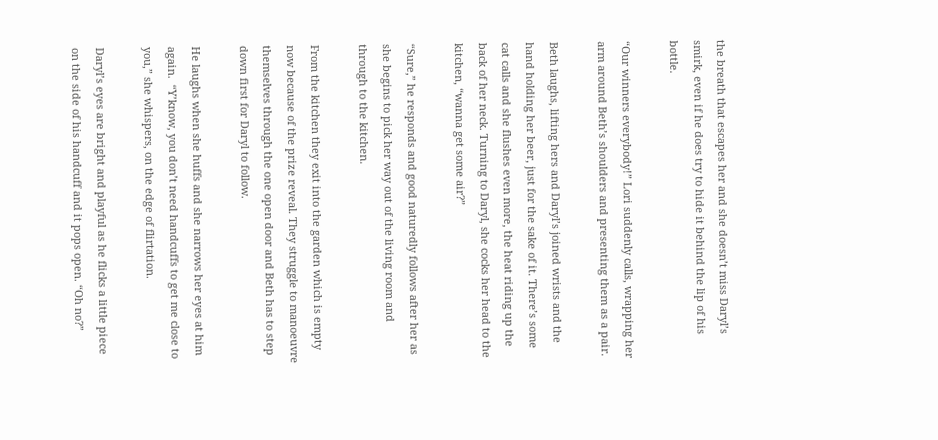the breath that escapes her and she doesn’t miss Daryl’s smirk, even if he does try to hide it behind the lip of his bottle.

“Our winners everybody!” Lori suddenly calls, wrapping her arm around Beth’s shoulders and presenting them as a pair.

Beth laughs, lifting hers and Daryl’s joined wrists and the hand holding her beer, just for the sake of it. There’s some cat calls and she flushes even more, the heat riding up the back of her neck. Turning to Daryl, she cocks her head to the kitchen, “wanna get some air?”

“Sure,” he responds and good naturedly follows after her as she begins to pick her way out of the living room and through to the kitchen.

From the kitchen they exit into the garden which is empty now because of the prize reveal. They struggle to manoeuvre themselves through the one open door and Beth has to step down first for Daryl to follow.

He laughs when she huffs and she narrows her eyes at him again.  “Y’know, you don’t need handcuffs to get me close to you,” she whispers, on the edge of flirtation.

Daryl’s eyes are bright and playful as he flicks a little piece on the side of his handcuff and it pops open. “Oh no?”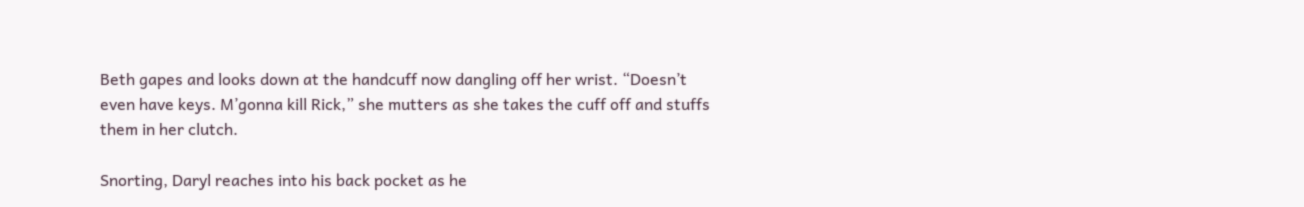Beth gapes and looks down at the handcuff now dangling off her wrist. “Doesn’t even have keys. M’gonna kill Rick,” she mutters as she takes the cuff off and stuffs them in her clutch.

Snorting, Daryl reaches into his back pocket as he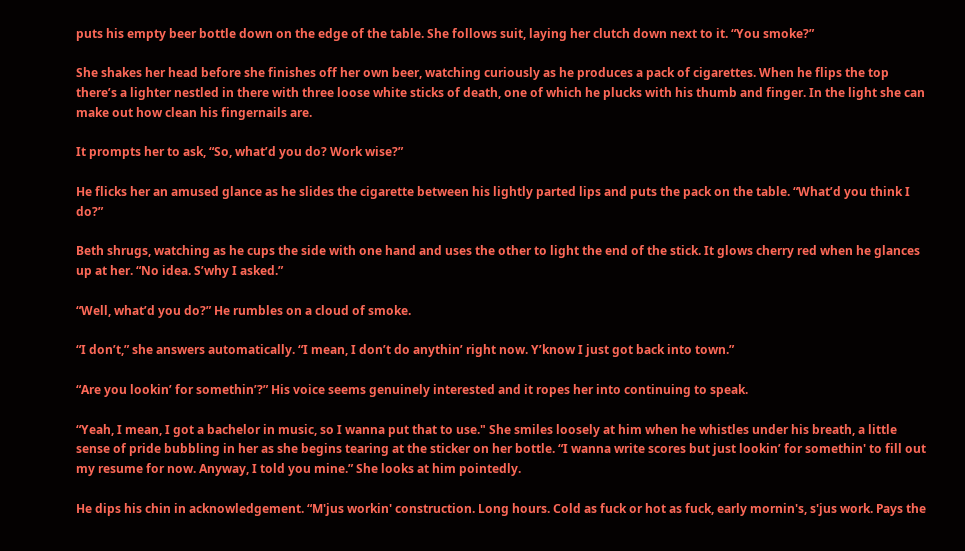puts his empty beer bottle down on the edge of the table. She follows suit, laying her clutch down next to it. “You smoke?”

She shakes her head before she finishes off her own beer, watching curiously as he produces a pack of cigarettes. When he flips the top there’s a lighter nestled in there with three loose white sticks of death, one of which he plucks with his thumb and finger. In the light she can make out how clean his fingernails are.

It prompts her to ask, “So, what’d you do? Work wise?”

He flicks her an amused glance as he slides the cigarette between his lightly parted lips and puts the pack on the table. “What’d you think I do?”

Beth shrugs, watching as he cups the side with one hand and uses the other to light the end of the stick. It glows cherry red when he glances up at her. “No idea. S’why I asked.”

“Well, what’d you do?” He rumbles on a cloud of smoke.

“I don’t,” she answers automatically. “I mean, I don’t do anythin’ right now. Y’know I just got back into town.”

“Are you lookin’ for somethin’?” His voice seems genuinely interested and it ropes her into continuing to speak.

“Yeah, I mean, I got a bachelor in music, so I wanna put that to use." She smiles loosely at him when he whistles under his breath, a little sense of pride bubbling in her as she begins tearing at the sticker on her bottle. “I wanna write scores but just lookin’ for somethin' to fill out my resume for now. Anyway, I told you mine.” She looks at him pointedly.

He dips his chin in acknowledgement. “M'jus workin' construction. Long hours. Cold as fuck or hot as fuck, early mornin's, s'jus work. Pays the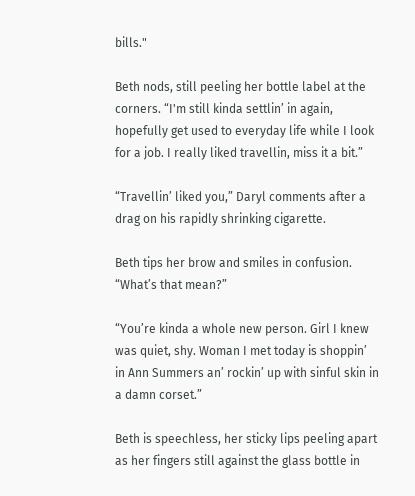bills."

Beth nods, still peeling her bottle label at the corners. “I'm still kinda settlin’ in again, hopefully get used to everyday life while I look for a job. I really liked travellin, miss it a bit.”

“Travellin’ liked you,” Daryl comments after a drag on his rapidly shrinking cigarette.

Beth tips her brow and smiles in confusion. “What’s that mean?”

“You’re kinda a whole new person. Girl I knew was quiet, shy. Woman I met today is shoppin’ in Ann Summers an’ rockin’ up with sinful skin in a damn corset.”

Beth is speechless, her sticky lips peeling apart as her fingers still against the glass bottle in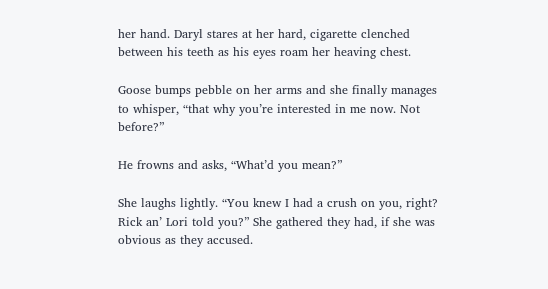her hand. Daryl stares at her hard, cigarette clenched between his teeth as his eyes roam her heaving chest.

Goose bumps pebble on her arms and she finally manages to whisper, “that why you’re interested in me now. Not before?”

He frowns and asks, “What’d you mean?”

She laughs lightly. “You knew I had a crush on you, right? Rick an’ Lori told you?” She gathered they had, if she was obvious as they accused.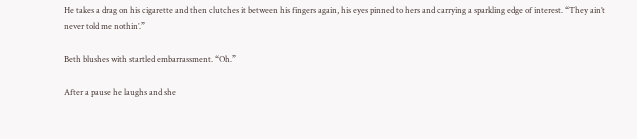He takes a drag on his cigarette and then clutches it between his fingers again, his eyes pinned to hers and carrying a sparkling edge of interest. “They ain’t never told me nothin’.”

Beth blushes with startled embarrassment. “Oh.”

After a pause he laughs and she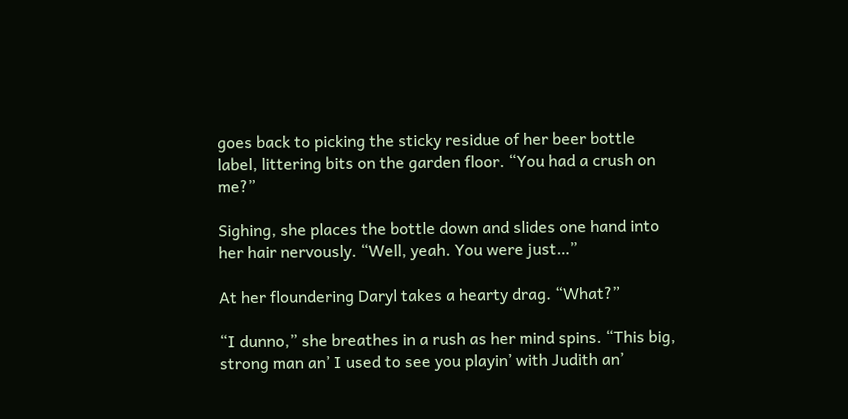goes back to picking the sticky residue of her beer bottle label, littering bits on the garden floor. “You had a crush on me?”

Sighing, she places the bottle down and slides one hand into her hair nervously. “Well, yeah. You were just…”

At her floundering Daryl takes a hearty drag. “What?”

“I dunno,” she breathes in a rush as her mind spins. “This big, strong man an’ I used to see you playin’ with Judith an’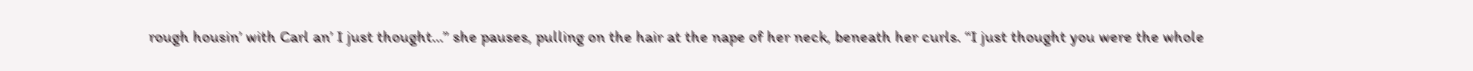rough housin’ with Carl an’ I just thought…” she pauses, pulling on the hair at the nape of her neck, beneath her curls. “I just thought you were the whole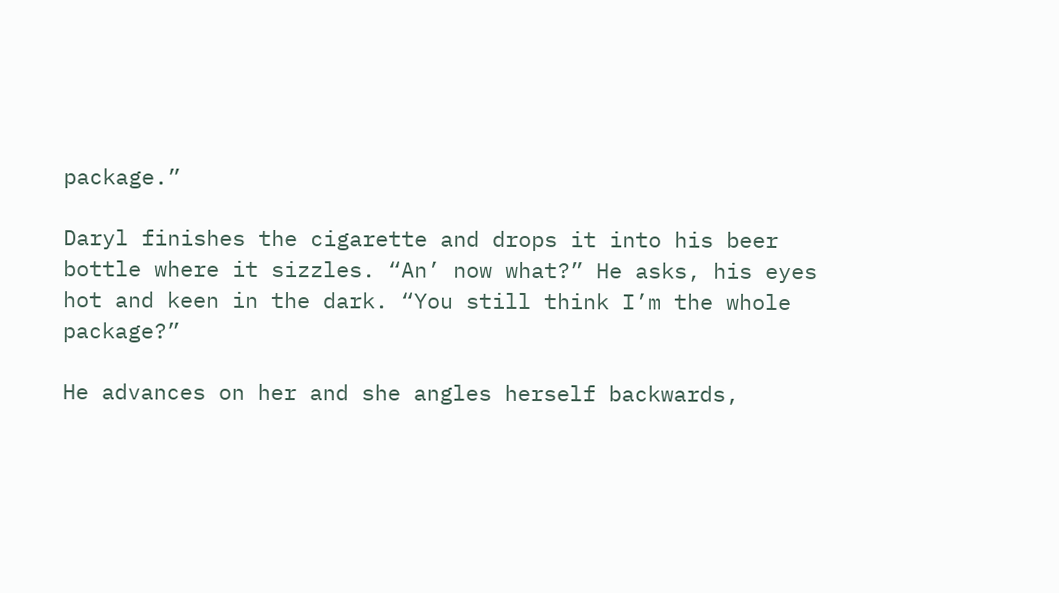package.”

Daryl finishes the cigarette and drops it into his beer bottle where it sizzles. “An’ now what?” He asks, his eyes hot and keen in the dark. “You still think I’m the whole package?”

He advances on her and she angles herself backwards,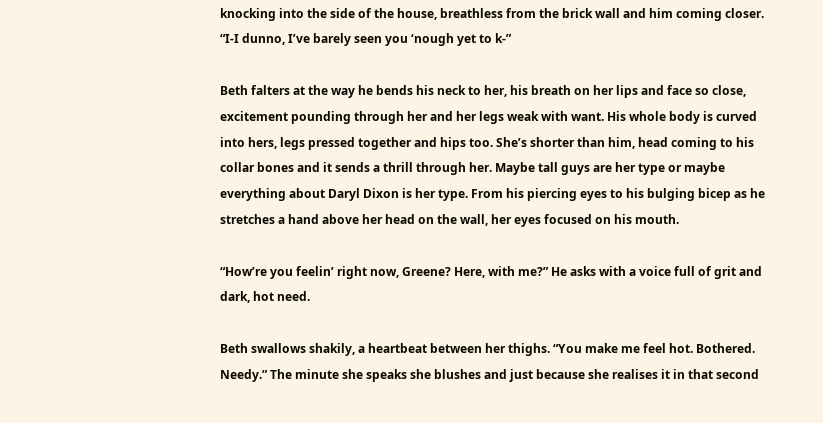knocking into the side of the house, breathless from the brick wall and him coming closer. “I-I dunno, I’ve barely seen you ‘nough yet to k-”

Beth falters at the way he bends his neck to her, his breath on her lips and face so close, excitement pounding through her and her legs weak with want. His whole body is curved into hers, legs pressed together and hips too. She’s shorter than him, head coming to his collar bones and it sends a thrill through her. Maybe tall guys are her type or maybe everything about Daryl Dixon is her type. From his piercing eyes to his bulging bicep as he stretches a hand above her head on the wall, her eyes focused on his mouth.

“How’re you feelin’ right now, Greene? Here, with me?” He asks with a voice full of grit and dark, hot need.

Beth swallows shakily, a heartbeat between her thighs. “You make me feel hot. Bothered. Needy.” The minute she speaks she blushes and just because she realises it in that second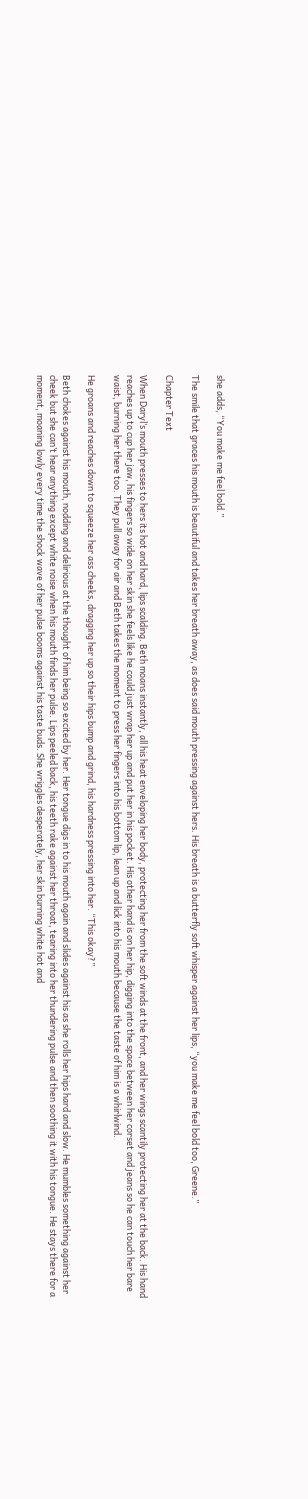she adds, “You make me feel bold.”

The smile that graces his mouth is beautiful and takes her breath away, as does said mouth pressing against hers. His breath is a butterfly soft whisper against her lips, “you make me feel bold too, Greene.”

Chapter Text

When Daryl’s mouth presses to hers its hot and hard, lips scalding. Beth moans instantly, all his heat enveloping her body, protecting her from the soft winds at the front, and her wings scantily protecting her at the back. His hand reaches up to cup her jaw, his fingers so wide on her skin she feels like he could just wrap her up and put her in his pocket. His other hand is on her hip, digging into the space between her corset and jeans so he can touch her bare waist, burning her there too. They pull away for air and Beth takes the moment to press her fingers into his bottom lip, lean up and lick into his mouth because the taste of him is a whirlwind.

He groans and reaches down to squeeze her ass cheeks, dragging her up so their hips bump and grind, his hardness pressing into her. “This okay?”

Beth chokes against his mouth, nodding and delirious at the thought of him being so excited by her. Her tongue digs in to his mouth again and slides against his as she rolls her hips hard and slow. He mumbles something against her cheek but she can’t hear anything except white noise when his mouth finds her pulse. Lips peeled back, his teeth rake against her throat, tearing into her thundering pulse and then soothing it with his tongue. He stays there for a moment, moaning lowly every time the shock wave of her pulse booms against his taste buds. She wriggles desperately, her skin burning white hot and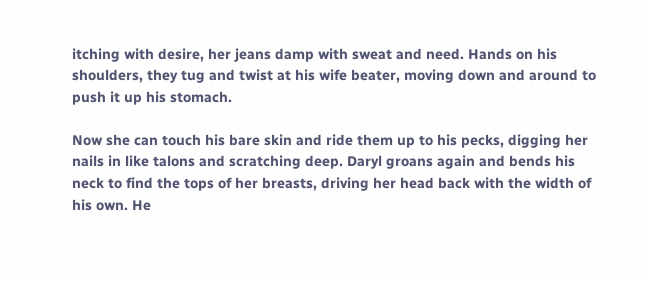itching with desire, her jeans damp with sweat and need. Hands on his shoulders, they tug and twist at his wife beater, moving down and around to push it up his stomach.

Now she can touch his bare skin and ride them up to his pecks, digging her nails in like talons and scratching deep. Daryl groans again and bends his neck to find the tops of her breasts, driving her head back with the width of his own. He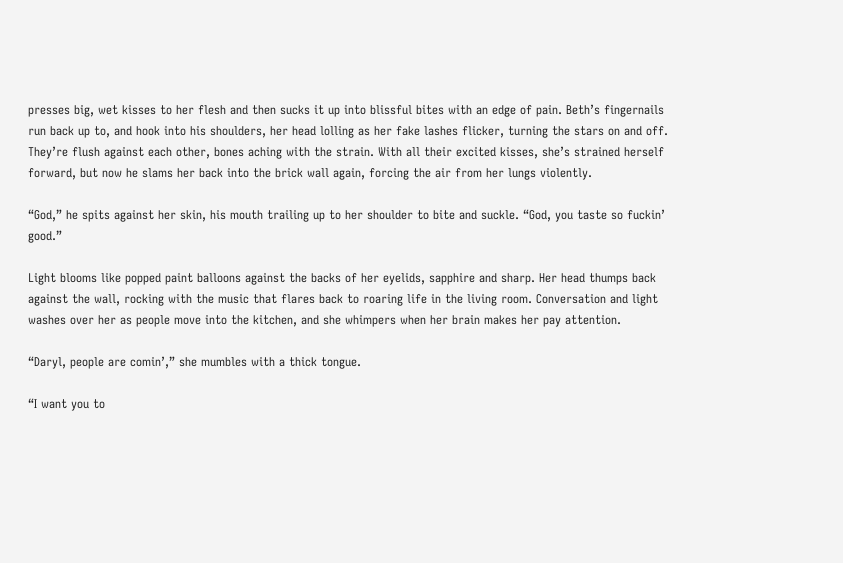presses big, wet kisses to her flesh and then sucks it up into blissful bites with an edge of pain. Beth’s fingernails run back up to, and hook into his shoulders, her head lolling as her fake lashes flicker, turning the stars on and off. They’re flush against each other, bones aching with the strain. With all their excited kisses, she’s strained herself forward, but now he slams her back into the brick wall again, forcing the air from her lungs violently.

“God,” he spits against her skin, his mouth trailing up to her shoulder to bite and suckle. “God, you taste so fuckin’ good.”

Light blooms like popped paint balloons against the backs of her eyelids, sapphire and sharp. Her head thumps back against the wall, rocking with the music that flares back to roaring life in the living room. Conversation and light washes over her as people move into the kitchen, and she whimpers when her brain makes her pay attention.

“Daryl, people are comin’,” she mumbles with a thick tongue.

“I want you to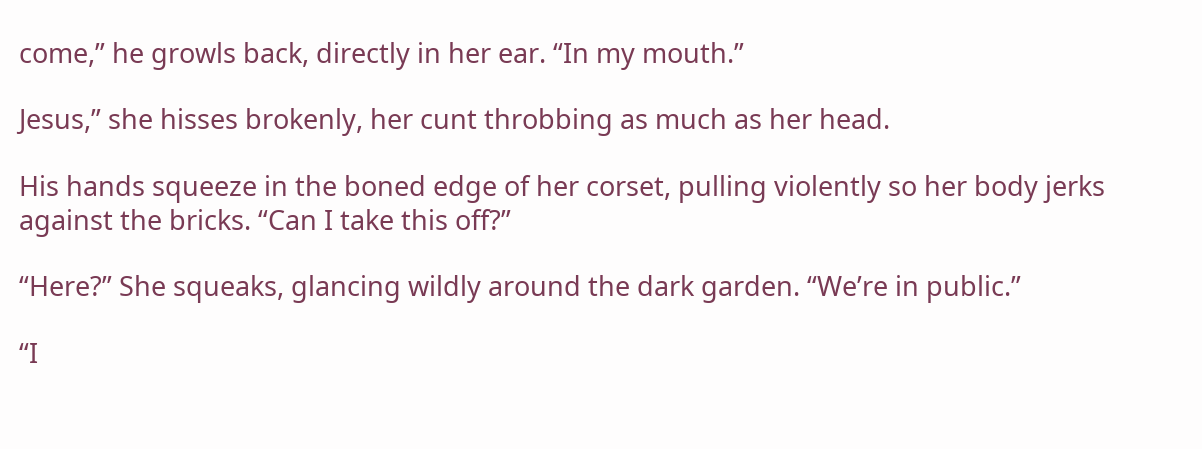come,” he growls back, directly in her ear. “In my mouth.”

Jesus,” she hisses brokenly, her cunt throbbing as much as her head.

His hands squeeze in the boned edge of her corset, pulling violently so her body jerks against the bricks. “Can I take this off?”

“Here?” She squeaks, glancing wildly around the dark garden. “We’re in public.”

“I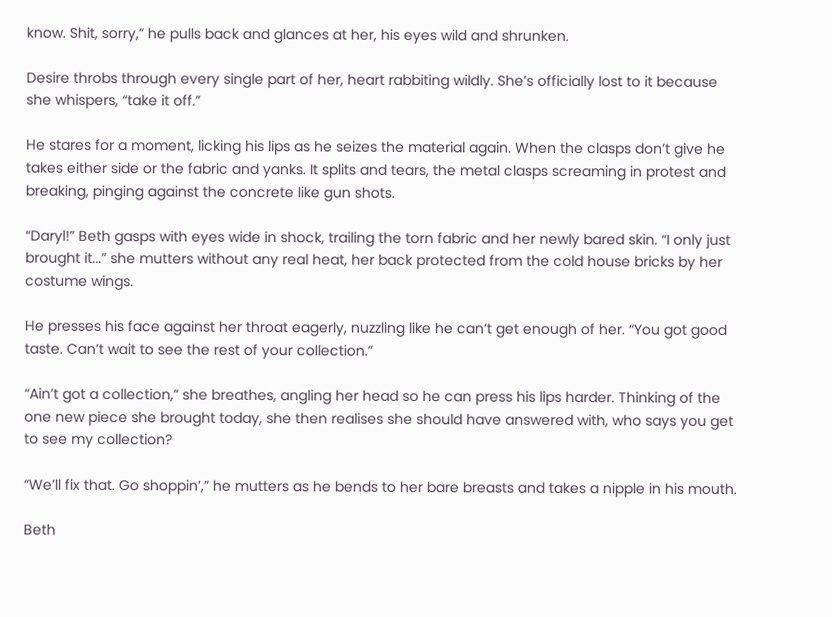know. Shit, sorry,” he pulls back and glances at her, his eyes wild and shrunken.

Desire throbs through every single part of her, heart rabbiting wildly. She’s officially lost to it because she whispers, “take it off.”

He stares for a moment, licking his lips as he seizes the material again. When the clasps don’t give he takes either side or the fabric and yanks. It splits and tears, the metal clasps screaming in protest and breaking, pinging against the concrete like gun shots.

“Daryl!” Beth gasps with eyes wide in shock, trailing the torn fabric and her newly bared skin. “I only just brought it...” she mutters without any real heat, her back protected from the cold house bricks by her costume wings.

He presses his face against her throat eagerly, nuzzling like he can’t get enough of her. “You got good taste. Can’t wait to see the rest of your collection.”

“Ain’t got a collection,” she breathes, angling her head so he can press his lips harder. Thinking of the one new piece she brought today, she then realises she should have answered with, who says you get to see my collection?

“We’ll fix that. Go shoppin’,” he mutters as he bends to her bare breasts and takes a nipple in his mouth.

Beth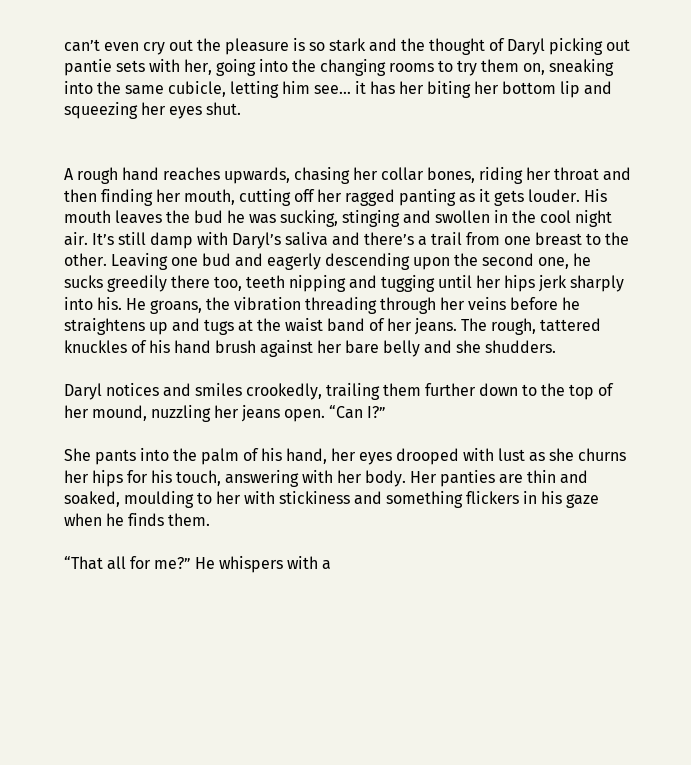can’t even cry out the pleasure is so stark and the thought of Daryl picking out pantie sets with her, going into the changing rooms to try them on, sneaking into the same cubicle, letting him see… it has her biting her bottom lip and squeezing her eyes shut.


A rough hand reaches upwards, chasing her collar bones, riding her throat and then finding her mouth, cutting off her ragged panting as it gets louder. His mouth leaves the bud he was sucking, stinging and swollen in the cool night air. It’s still damp with Daryl’s saliva and there’s a trail from one breast to the other. Leaving one bud and eagerly descending upon the second one, he sucks greedily there too, teeth nipping and tugging until her hips jerk sharply into his. He groans, the vibration threading through her veins before he straightens up and tugs at the waist band of her jeans. The rough, tattered knuckles of his hand brush against her bare belly and she shudders.

Daryl notices and smiles crookedly, trailing them further down to the top of her mound, nuzzling her jeans open. “Can I?”

She pants into the palm of his hand, her eyes drooped with lust as she churns her hips for his touch, answering with her body. Her panties are thin and soaked, moulding to her with stickiness and something flickers in his gaze when he finds them.

“That all for me?” He whispers with a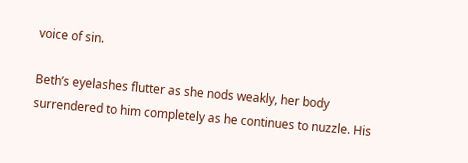voice of sin.

Beth’s eyelashes flutter as she nods weakly, her body surrendered to him completely as he continues to nuzzle. His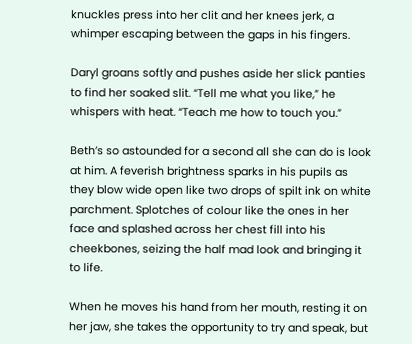knuckles press into her clit and her knees jerk, a whimper escaping between the gaps in his fingers.

Daryl groans softly and pushes aside her slick panties to find her soaked slit. “Tell me what you like,” he whispers with heat. “Teach me how to touch you.”

Beth’s so astounded for a second all she can do is look at him. A feverish brightness sparks in his pupils as they blow wide open like two drops of spilt ink on white parchment. Splotches of colour like the ones in her face and splashed across her chest fill into his cheekbones, seizing the half mad look and bringing it to life.

When he moves his hand from her mouth, resting it on her jaw, she takes the opportunity to try and speak, but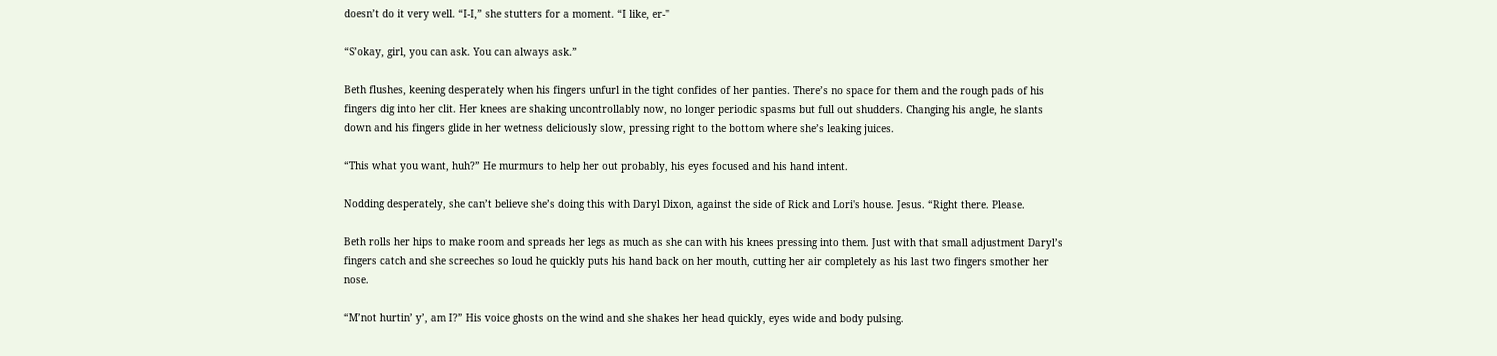doesn’t do it very well. “I-I,” she stutters for a moment. “I like, er-"

“S’okay, girl, you can ask. You can always ask.”

Beth flushes, keening desperately when his fingers unfurl in the tight confides of her panties. There’s no space for them and the rough pads of his fingers dig into her clit. Her knees are shaking uncontrollably now, no longer periodic spasms but full out shudders. Changing his angle, he slants down and his fingers glide in her wetness deliciously slow, pressing right to the bottom where she’s leaking juices.

“This what you want, huh?” He murmurs to help her out probably, his eyes focused and his hand intent.

Nodding desperately, she can’t believe she’s doing this with Daryl Dixon, against the side of Rick and Lori's house. Jesus. “Right there. Please.

Beth rolls her hips to make room and spreads her legs as much as she can with his knees pressing into them. Just with that small adjustment Daryl’s fingers catch and she screeches so loud he quickly puts his hand back on her mouth, cutting her air completely as his last two fingers smother her nose.

“M’not hurtin’ y’, am I?” His voice ghosts on the wind and she shakes her head quickly, eyes wide and body pulsing.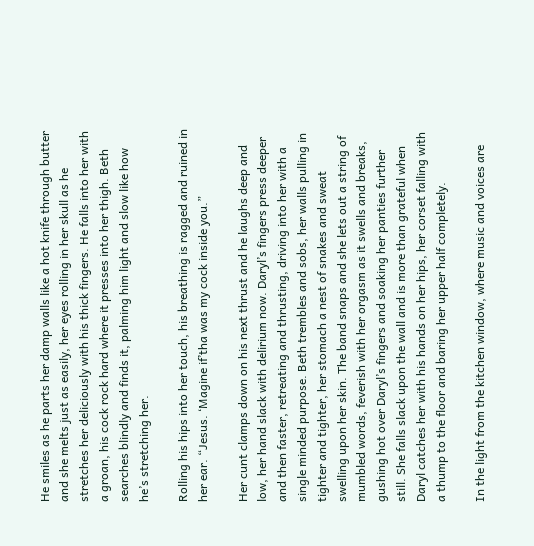He smiles as he parts her damp walls like a hot knife through butter and she melts just as easily, her eyes rolling in her skull as he stretches her deliciously with his thick fingers. He falls into her with a groan, his cock rock hard where it presses into her thigh. Beth searches blindly and finds it, palming him light and slow like how he’s stretching her.

Rolling his hips into her touch, his breathing is ragged and ruined in her ear. “Jesus. ‘Magine if’tha was my cock inside you.”

Her cunt clamps down on his next thrust and he laughs deep and low, her hand slack with delirium now. Daryl’s fingers press deeper and then faster, retreating and thrusting, driving into her with a single minded purpose. Beth trembles and sobs, her walls pulling in tighter and tighter, her stomach a nest of snakes and sweat swelling upon her skin. The band snaps and she lets out a string of mumbled words, feverish with her orgasm as it swells and breaks, gushing hot over Daryl’s fingers and soaking her panties further still. She falls slack upon the wall and is more than grateful when Daryl catches her with his hands on her hips, her corset falling with a thump to the floor and baring her upper half completely.

In the light from the kitchen window, where music and voices are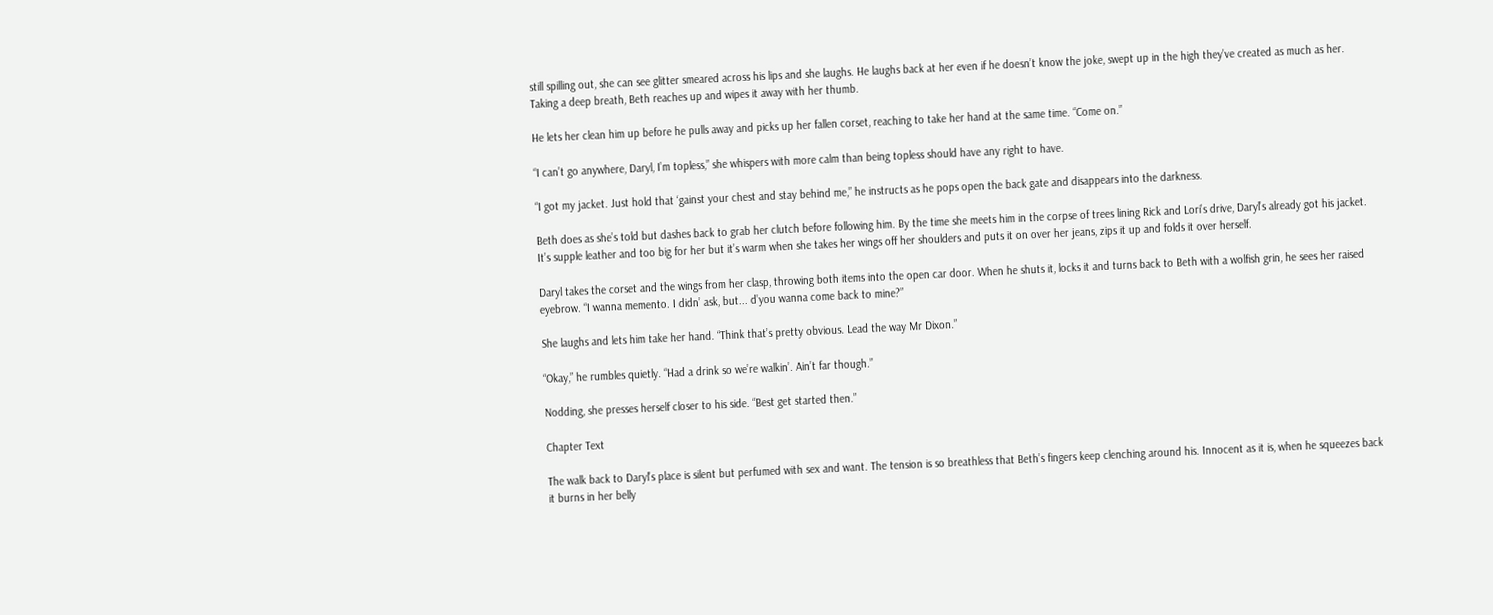still spilling out, she can see glitter smeared across his lips and she laughs. He laughs back at her even if he doesn’t know the joke, swept up in the high they’ve created as much as her. Taking a deep breath, Beth reaches up and wipes it away with her thumb.

He lets her clean him up before he pulls away and picks up her fallen corset, reaching to take her hand at the same time. “Come on.”

“I can’t go anywhere, Daryl, I’m topless,” she whispers with more calm than being topless should have any right to have.

“I got my jacket. Just hold that ‘gainst your chest and stay behind me,” he instructs as he pops open the back gate and disappears into the darkness.

Beth does as she’s told but dashes back to grab her clutch before following him. By the time she meets him in the corpse of trees lining Rick and Lori’s drive, Daryl’s already got his jacket. It’s supple leather and too big for her but it’s warm when she takes her wings off her shoulders and puts it on over her jeans, zips it up and folds it over herself.

Daryl takes the corset and the wings from her clasp, throwing both items into the open car door. When he shuts it, locks it and turns back to Beth with a wolfish grin, he sees her raised eyebrow. “I wanna memento. I didn’ ask, but... d’you wanna come back to mine?”

She laughs and lets him take her hand. “Think that’s pretty obvious. Lead the way Mr Dixon.”

“Okay,” he rumbles quietly. “Had a drink so we’re walkin’. Ain’t far though.”

Nodding, she presses herself closer to his side. “Best get started then.”

Chapter Text

The walk back to Daryl’s place is silent but perfumed with sex and want. The tension is so breathless that Beth’s fingers keep clenching around his. Innocent as it is, when he squeezes back it burns in her belly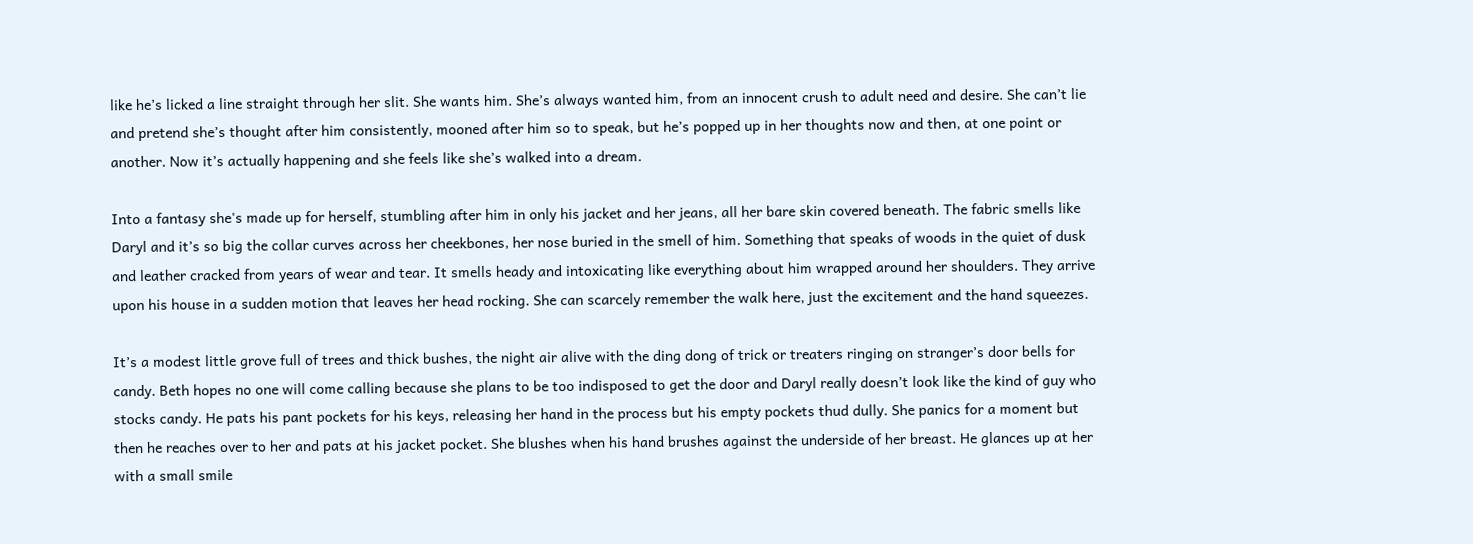like he’s licked a line straight through her slit. She wants him. She’s always wanted him, from an innocent crush to adult need and desire. She can’t lie and pretend she’s thought after him consistently, mooned after him so to speak, but he’s popped up in her thoughts now and then, at one point or another. Now it’s actually happening and she feels like she’s walked into a dream.

Into a fantasy she's made up for herself, stumbling after him in only his jacket and her jeans, all her bare skin covered beneath. The fabric smells like Daryl and it’s so big the collar curves across her cheekbones, her nose buried in the smell of him. Something that speaks of woods in the quiet of dusk and leather cracked from years of wear and tear. It smells heady and intoxicating like everything about him wrapped around her shoulders. They arrive upon his house in a sudden motion that leaves her head rocking. She can scarcely remember the walk here, just the excitement and the hand squeezes.

It’s a modest little grove full of trees and thick bushes, the night air alive with the ding dong of trick or treaters ringing on stranger’s door bells for candy. Beth hopes no one will come calling because she plans to be too indisposed to get the door and Daryl really doesn’t look like the kind of guy who stocks candy. He pats his pant pockets for his keys, releasing her hand in the process but his empty pockets thud dully. She panics for a moment but then he reaches over to her and pats at his jacket pocket. She blushes when his hand brushes against the underside of her breast. He glances up at her with a small smile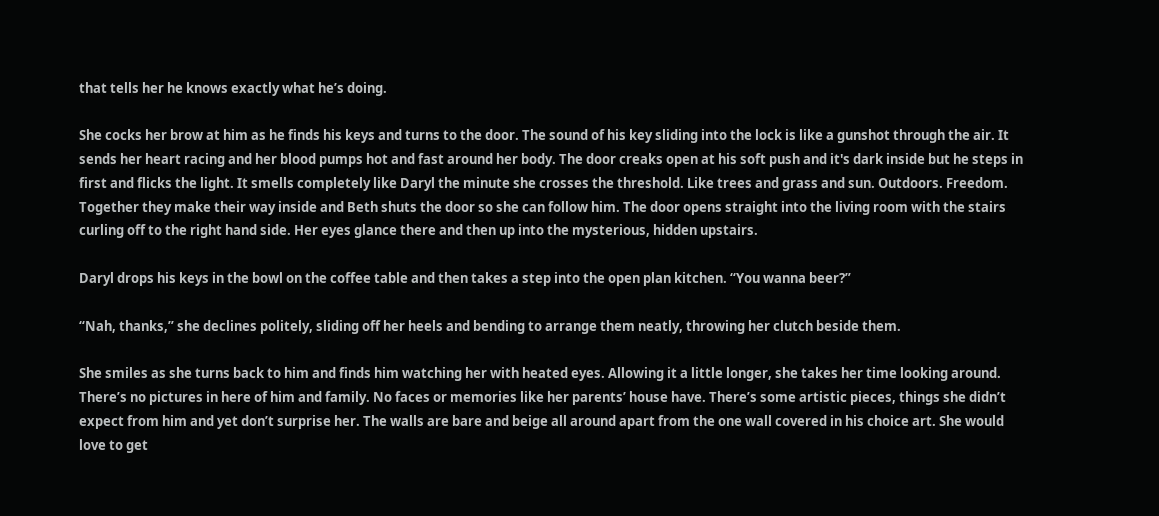that tells her he knows exactly what he’s doing.

She cocks her brow at him as he finds his keys and turns to the door. The sound of his key sliding into the lock is like a gunshot through the air. It sends her heart racing and her blood pumps hot and fast around her body. The door creaks open at his soft push and it's dark inside but he steps in first and flicks the light. It smells completely like Daryl the minute she crosses the threshold. Like trees and grass and sun. Outdoors. Freedom. Together they make their way inside and Beth shuts the door so she can follow him. The door opens straight into the living room with the stairs curling off to the right hand side. Her eyes glance there and then up into the mysterious, hidden upstairs.

Daryl drops his keys in the bowl on the coffee table and then takes a step into the open plan kitchen. “You wanna beer?”

“Nah, thanks,” she declines politely, sliding off her heels and bending to arrange them neatly, throwing her clutch beside them.

She smiles as she turns back to him and finds him watching her with heated eyes. Allowing it a little longer, she takes her time looking around. There’s no pictures in here of him and family. No faces or memories like her parents’ house have. There’s some artistic pieces, things she didn’t expect from him and yet don’t surprise her. The walls are bare and beige all around apart from the one wall covered in his choice art. She would love to get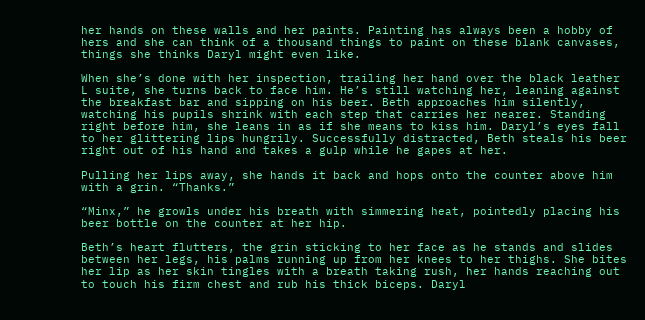her hands on these walls and her paints. Painting has always been a hobby of hers and she can think of a thousand things to paint on these blank canvases, things she thinks Daryl might even like.

When she’s done with her inspection, trailing her hand over the black leather L suite, she turns back to face him. He’s still watching her, leaning against the breakfast bar and sipping on his beer. Beth approaches him silently, watching his pupils shrink with each step that carries her nearer. Standing right before him, she leans in as if she means to kiss him. Daryl’s eyes fall to her glittering lips hungrily. Successfully distracted, Beth steals his beer right out of his hand and takes a gulp while he gapes at her.

Pulling her lips away, she hands it back and hops onto the counter above him with a grin. “Thanks.”

“Minx,” he growls under his breath with simmering heat, pointedly placing his beer bottle on the counter at her hip.

Beth’s heart flutters, the grin sticking to her face as he stands and slides between her legs, his palms running up from her knees to her thighs. She bites her lip as her skin tingles with a breath taking rush, her hands reaching out to touch his firm chest and rub his thick biceps. Daryl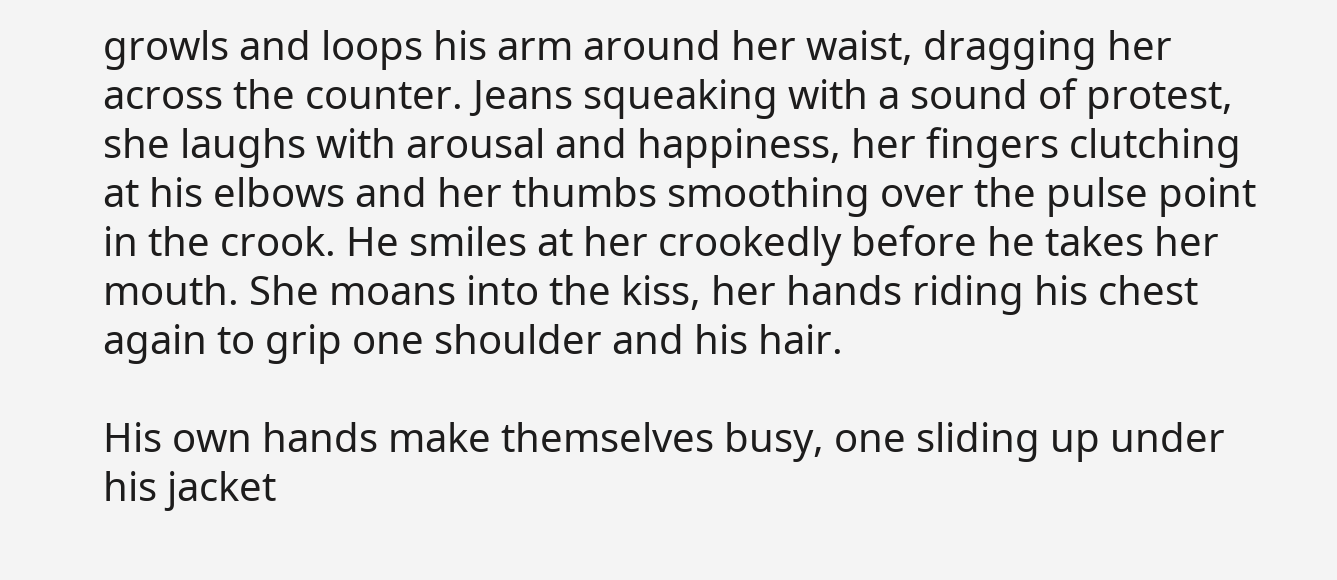growls and loops his arm around her waist, dragging her across the counter. Jeans squeaking with a sound of protest, she laughs with arousal and happiness, her fingers clutching at his elbows and her thumbs smoothing over the pulse point in the crook. He smiles at her crookedly before he takes her mouth. She moans into the kiss, her hands riding his chest again to grip one shoulder and his hair.

His own hands make themselves busy, one sliding up under his jacket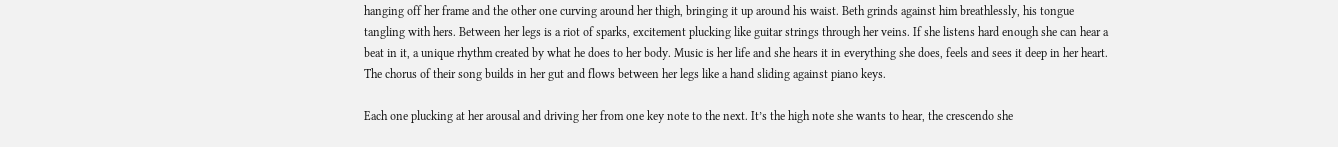hanging off her frame and the other one curving around her thigh, bringing it up around his waist. Beth grinds against him breathlessly, his tongue tangling with hers. Between her legs is a riot of sparks, excitement plucking like guitar strings through her veins. If she listens hard enough she can hear a beat in it, a unique rhythm created by what he does to her body. Music is her life and she hears it in everything she does, feels and sees it deep in her heart. The chorus of their song builds in her gut and flows between her legs like a hand sliding against piano keys.

Each one plucking at her arousal and driving her from one key note to the next. It’s the high note she wants to hear, the crescendo she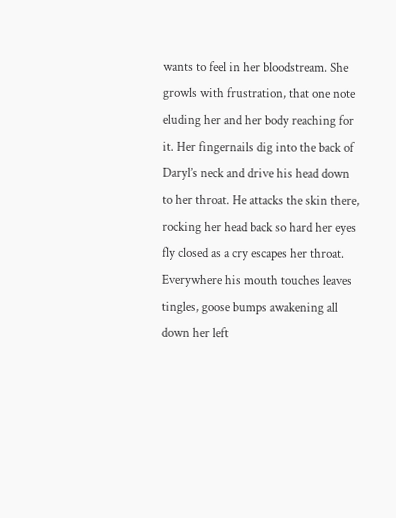wants to feel in her bloodstream. She growls with frustration, that one note eluding her and her body reaching for it. Her fingernails dig into the back of Daryl’s neck and drive his head down to her throat. He attacks the skin there, rocking her head back so hard her eyes fly closed as a cry escapes her throat. Everywhere his mouth touches leaves tingles, goose bumps awakening all down her left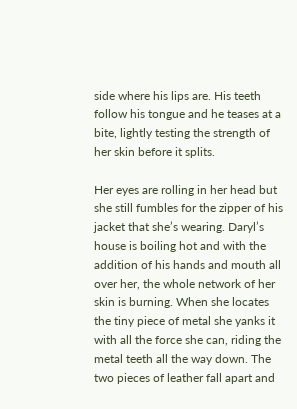side where his lips are. His teeth follow his tongue and he teases at a bite, lightly testing the strength of her skin before it splits.

Her eyes are rolling in her head but she still fumbles for the zipper of his jacket that she’s wearing. Daryl’s house is boiling hot and with the addition of his hands and mouth all over her, the whole network of her skin is burning. When she locates the tiny piece of metal she yanks it with all the force she can, riding the metal teeth all the way down. The two pieces of leather fall apart and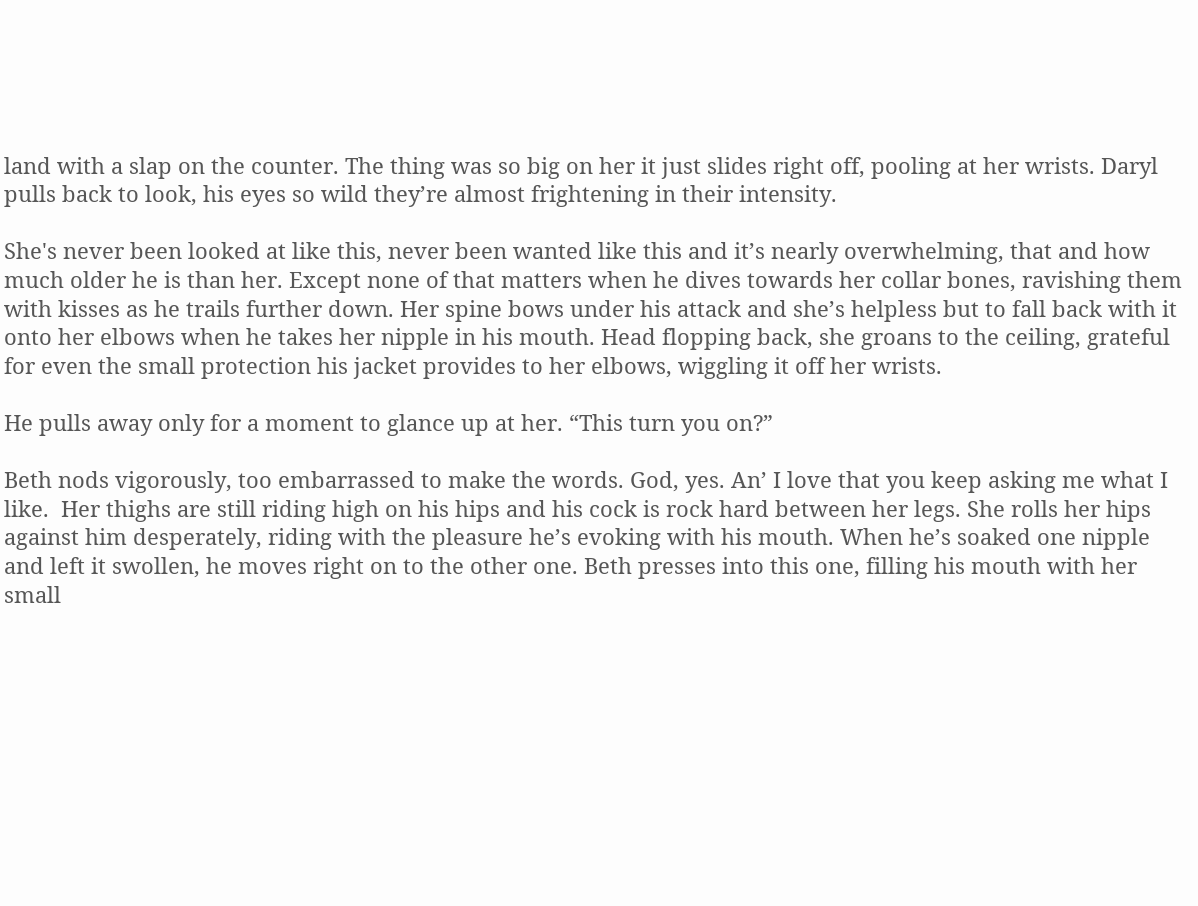land with a slap on the counter. The thing was so big on her it just slides right off, pooling at her wrists. Daryl pulls back to look, his eyes so wild they’re almost frightening in their intensity.

She's never been looked at like this, never been wanted like this and it’s nearly overwhelming, that and how much older he is than her. Except none of that matters when he dives towards her collar bones, ravishing them with kisses as he trails further down. Her spine bows under his attack and she’s helpless but to fall back with it onto her elbows when he takes her nipple in his mouth. Head flopping back, she groans to the ceiling, grateful for even the small protection his jacket provides to her elbows, wiggling it off her wrists.

He pulls away only for a moment to glance up at her. “This turn you on?”

Beth nods vigorously, too embarrassed to make the words. God, yes. An’ I love that you keep asking me what I like.  Her thighs are still riding high on his hips and his cock is rock hard between her legs. She rolls her hips against him desperately, riding with the pleasure he’s evoking with his mouth. When he’s soaked one nipple and left it swollen, he moves right on to the other one. Beth presses into this one, filling his mouth with her small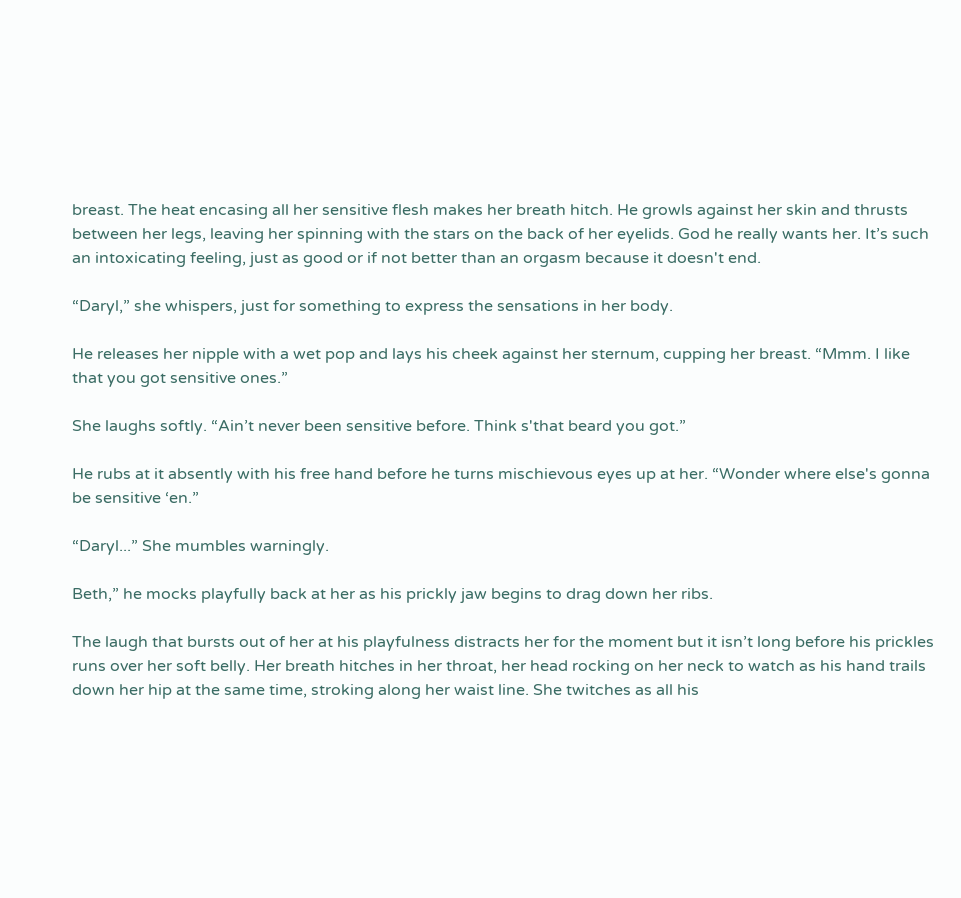breast. The heat encasing all her sensitive flesh makes her breath hitch. He growls against her skin and thrusts between her legs, leaving her spinning with the stars on the back of her eyelids. God he really wants her. It’s such an intoxicating feeling, just as good or if not better than an orgasm because it doesn't end.

“Daryl,” she whispers, just for something to express the sensations in her body.

He releases her nipple with a wet pop and lays his cheek against her sternum, cupping her breast. “Mmm. I like that you got sensitive ones.”

She laughs softly. “Ain’t never been sensitive before. Think s'that beard you got.”

He rubs at it absently with his free hand before he turns mischievous eyes up at her. “Wonder where else's gonna be sensitive ‘en.”

“Daryl...” She mumbles warningly.

Beth,” he mocks playfully back at her as his prickly jaw begins to drag down her ribs.

The laugh that bursts out of her at his playfulness distracts her for the moment but it isn’t long before his prickles runs over her soft belly. Her breath hitches in her throat, her head rocking on her neck to watch as his hand trails down her hip at the same time, stroking along her waist line. She twitches as all his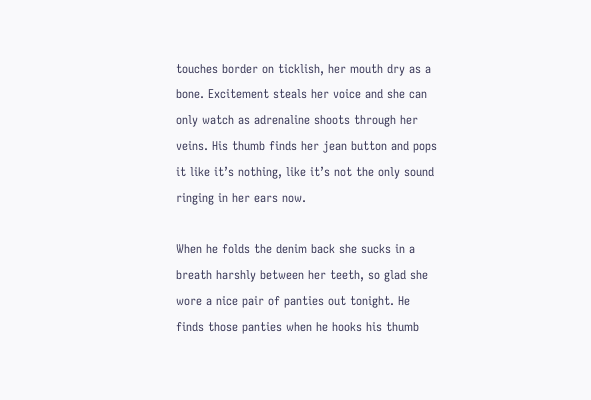touches border on ticklish, her mouth dry as a bone. Excitement steals her voice and she can only watch as adrenaline shoots through her veins. His thumb finds her jean button and pops it like it’s nothing, like it’s not the only sound ringing in her ears now.

When he folds the denim back she sucks in a breath harshly between her teeth, so glad she wore a nice pair of panties out tonight. He finds those panties when he hooks his thumb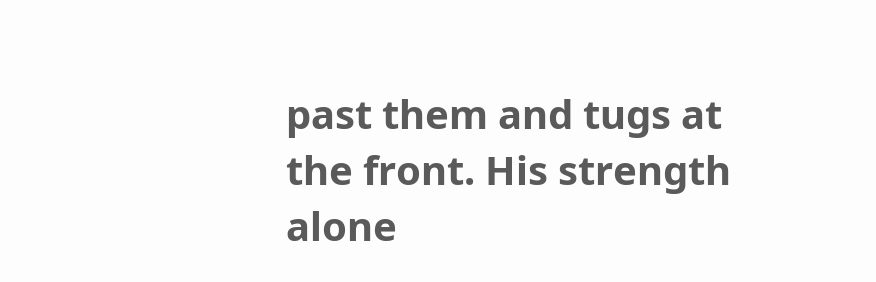past them and tugs at the front. His strength alone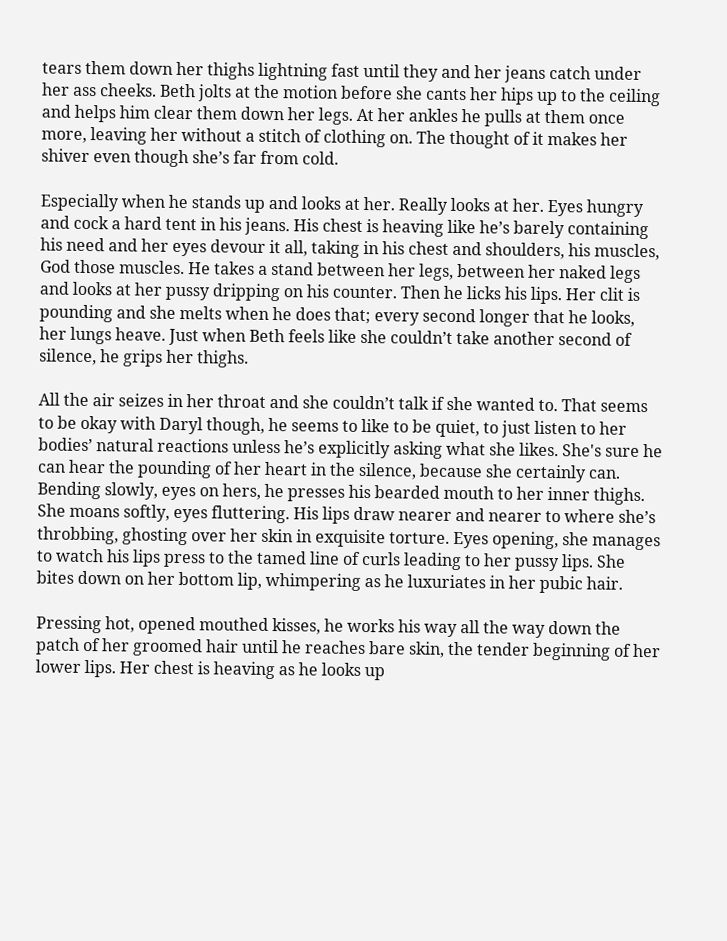tears them down her thighs lightning fast until they and her jeans catch under her ass cheeks. Beth jolts at the motion before she cants her hips up to the ceiling and helps him clear them down her legs. At her ankles he pulls at them once more, leaving her without a stitch of clothing on. The thought of it makes her shiver even though she’s far from cold.

Especially when he stands up and looks at her. Really looks at her. Eyes hungry and cock a hard tent in his jeans. His chest is heaving like he’s barely containing his need and her eyes devour it all, taking in his chest and shoulders, his muscles, God those muscles. He takes a stand between her legs, between her naked legs and looks at her pussy dripping on his counter. Then he licks his lips. Her clit is pounding and she melts when he does that; every second longer that he looks, her lungs heave. Just when Beth feels like she couldn’t take another second of silence, he grips her thighs.

All the air seizes in her throat and she couldn’t talk if she wanted to. That seems to be okay with Daryl though, he seems to like to be quiet, to just listen to her bodies’ natural reactions unless he’s explicitly asking what she likes. She's sure he can hear the pounding of her heart in the silence, because she certainly can. Bending slowly, eyes on hers, he presses his bearded mouth to her inner thighs. She moans softly, eyes fluttering. His lips draw nearer and nearer to where she’s throbbing, ghosting over her skin in exquisite torture. Eyes opening, she manages to watch his lips press to the tamed line of curls leading to her pussy lips. She bites down on her bottom lip, whimpering as he luxuriates in her pubic hair.

Pressing hot, opened mouthed kisses, he works his way all the way down the patch of her groomed hair until he reaches bare skin, the tender beginning of her lower lips. Her chest is heaving as he looks up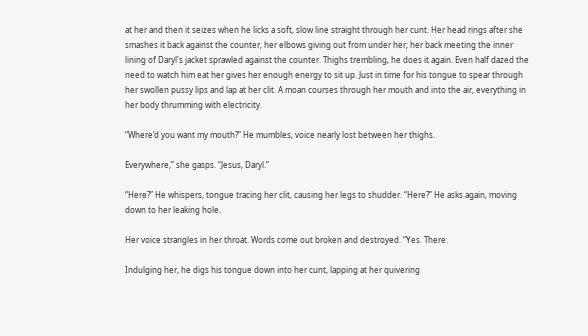at her and then it seizes when he licks a soft, slow line straight through her cunt. Her head rings after she smashes it back against the counter, her elbows giving out from under her; her back meeting the inner lining of Daryl's jacket sprawled against the counter. Thighs trembling, he does it again. Even half dazed the need to watch him eat her gives her enough energy to sit up. Just in time for his tongue to spear through her swollen pussy lips and lap at her clit. A moan courses through her mouth and into the air, everything in her body thrumming with electricity.

“Where’d you want my mouth?” He mumbles, voice nearly lost between her thighs.

Everywhere,” she gasps. “Jesus, Daryl.”

“Here?” He whispers, tongue tracing her clit, causing her legs to shudder. “Here?” He asks again, moving down to her leaking hole.

Her voice strangles in her throat. Words come out broken and destroyed. “Yes. There.

Indulging her, he digs his tongue down into her cunt, lapping at her quivering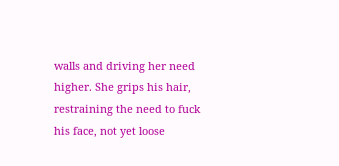walls and driving her need higher. She grips his hair, restraining the need to fuck his face, not yet loose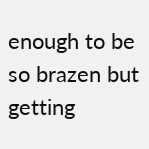enough to be so brazen but getting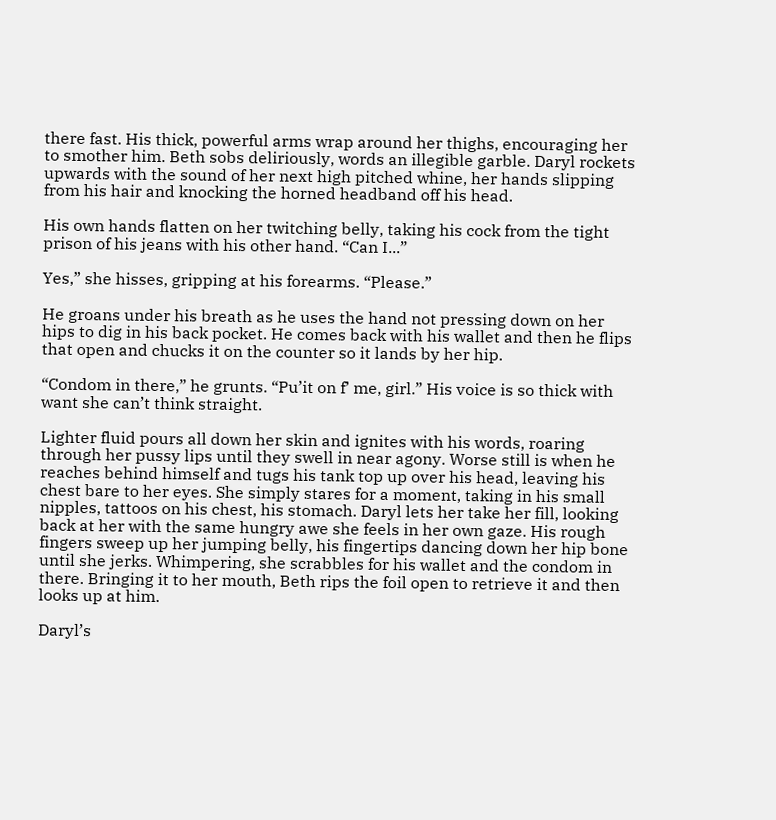there fast. His thick, powerful arms wrap around her thighs, encouraging her to smother him. Beth sobs deliriously, words an illegible garble. Daryl rockets upwards with the sound of her next high pitched whine, her hands slipping from his hair and knocking the horned headband off his head.

His own hands flatten on her twitching belly, taking his cock from the tight prison of his jeans with his other hand. “Can I...”

Yes,” she hisses, gripping at his forearms. “Please.”

He groans under his breath as he uses the hand not pressing down on her hips to dig in his back pocket. He comes back with his wallet and then he flips that open and chucks it on the counter so it lands by her hip.

“Condom in there,” he grunts. “Pu’it on f’ me, girl.” His voice is so thick with want she can’t think straight.

Lighter fluid pours all down her skin and ignites with his words, roaring through her pussy lips until they swell in near agony. Worse still is when he reaches behind himself and tugs his tank top up over his head, leaving his chest bare to her eyes. She simply stares for a moment, taking in his small nipples, tattoos on his chest, his stomach. Daryl lets her take her fill, looking back at her with the same hungry awe she feels in her own gaze. His rough fingers sweep up her jumping belly, his fingertips dancing down her hip bone until she jerks. Whimpering, she scrabbles for his wallet and the condom in there. Bringing it to her mouth, Beth rips the foil open to retrieve it and then looks up at him.

Daryl’s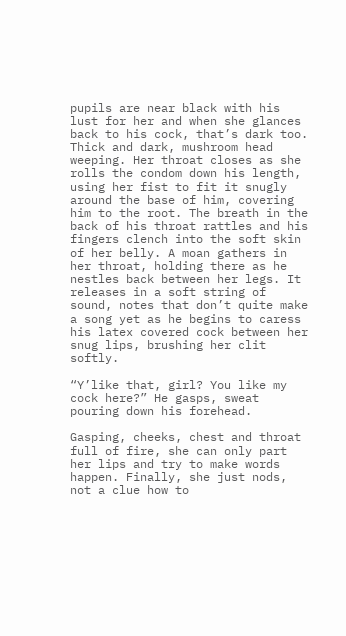pupils are near black with his lust for her and when she glances back to his cock, that’s dark too. Thick and dark, mushroom head weeping. Her throat closes as she rolls the condom down his length, using her fist to fit it snugly around the base of him, covering him to the root. The breath in the back of his throat rattles and his fingers clench into the soft skin of her belly. A moan gathers in her throat, holding there as he nestles back between her legs. It releases in a soft string of sound, notes that don’t quite make a song yet as he begins to caress his latex covered cock between her snug lips, brushing her clit softly.

“Y’like that, girl? You like my cock here?” He gasps, sweat pouring down his forehead.

Gasping, cheeks, chest and throat full of fire, she can only part her lips and try to make words happen. Finally, she just nods, not a clue how to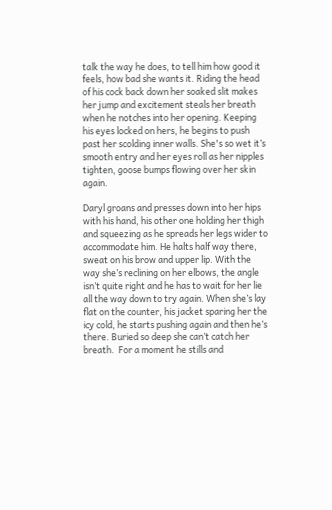talk the way he does, to tell him how good it feels, how bad she wants it. Riding the head of his cock back down her soaked slit makes her jump and excitement steals her breath when he notches into her opening. Keeping his eyes locked on hers, he begins to push past her scolding inner walls. She's so wet it’s smooth entry and her eyes roll as her nipples tighten, goose bumps flowing over her skin again.

Daryl groans and presses down into her hips with his hand, his other one holding her thigh and squeezing as he spreads her legs wider to accommodate him. He halts half way there, sweat on his brow and upper lip. With the way she’s reclining on her elbows, the angle isn’t quite right and he has to wait for her lie all the way down to try again. When she’s lay flat on the counter, his jacket sparing her the icy cold, he starts pushing again and then he’s there. Buried so deep she can’t catch her breath.  For a moment he stills and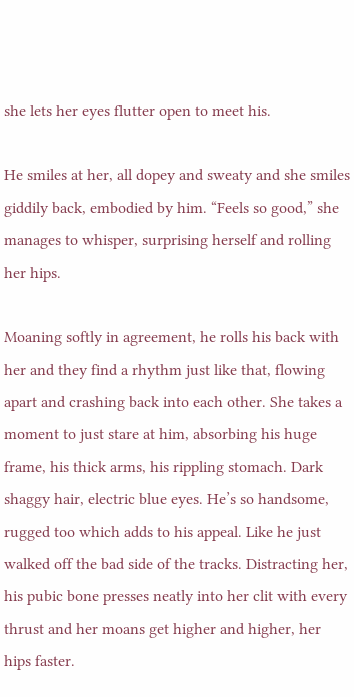she lets her eyes flutter open to meet his.

He smiles at her, all dopey and sweaty and she smiles giddily back, embodied by him. “Feels so good,” she manages to whisper, surprising herself and rolling her hips.

Moaning softly in agreement, he rolls his back with her and they find a rhythm just like that, flowing apart and crashing back into each other. She takes a moment to just stare at him, absorbing his huge frame, his thick arms, his rippling stomach. Dark shaggy hair, electric blue eyes. He’s so handsome, rugged too which adds to his appeal. Like he just walked off the bad side of the tracks. Distracting her, his pubic bone presses neatly into her clit with every thrust and her moans get higher and higher, her hips faster.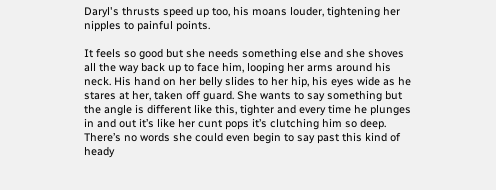Daryl's thrusts speed up too, his moans louder, tightening her nipples to painful points.

It feels so good but she needs something else and she shoves all the way back up to face him, looping her arms around his neck. His hand on her belly slides to her hip, his eyes wide as he stares at her, taken off guard. She wants to say something but the angle is different like this, tighter and every time he plunges in and out it’s like her cunt pops it’s clutching him so deep. There’s no words she could even begin to say past this kind of heady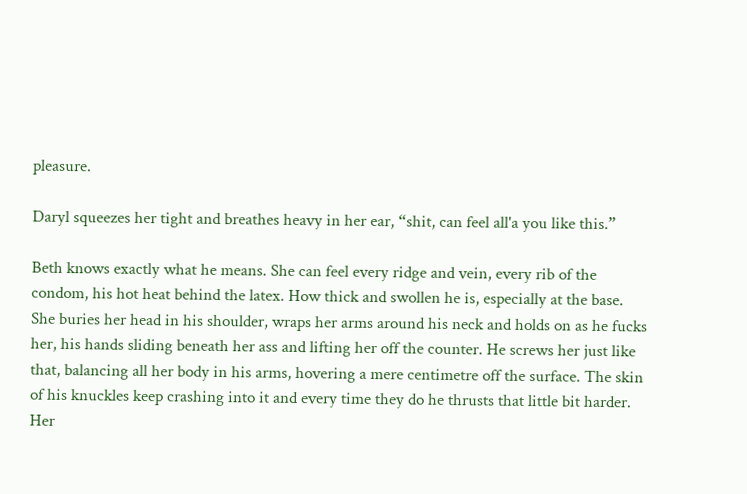pleasure.

Daryl squeezes her tight and breathes heavy in her ear, “shit, can feel all'a you like this.”

Beth knows exactly what he means. She can feel every ridge and vein, every rib of the condom, his hot heat behind the latex. How thick and swollen he is, especially at the base. She buries her head in his shoulder, wraps her arms around his neck and holds on as he fucks her, his hands sliding beneath her ass and lifting her off the counter. He screws her just like that, balancing all her body in his arms, hovering a mere centimetre off the surface. The skin of his knuckles keep crashing into it and every time they do he thrusts that little bit harder. Her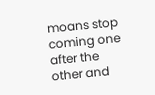moans stop coming one after the other and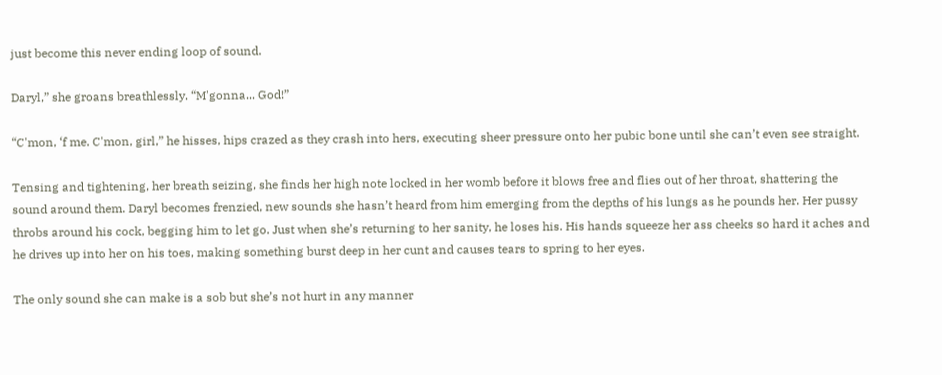just become this never ending loop of sound.

Daryl,” she groans breathlessly. “M'gonna... God!”

“C'mon, ‘f me. C'mon, girl,” he hisses, hips crazed as they crash into hers, executing sheer pressure onto her pubic bone until she can’t even see straight.

Tensing and tightening, her breath seizing, she finds her high note locked in her womb before it blows free and flies out of her throat, shattering the sound around them. Daryl becomes frenzied, new sounds she hasn’t heard from him emerging from the depths of his lungs as he pounds her. Her pussy throbs around his cock, begging him to let go. Just when she’s returning to her sanity, he loses his. His hands squeeze her ass cheeks so hard it aches and he drives up into her on his toes, making something burst deep in her cunt and causes tears to spring to her eyes.

The only sound she can make is a sob but she’s not hurt in any manner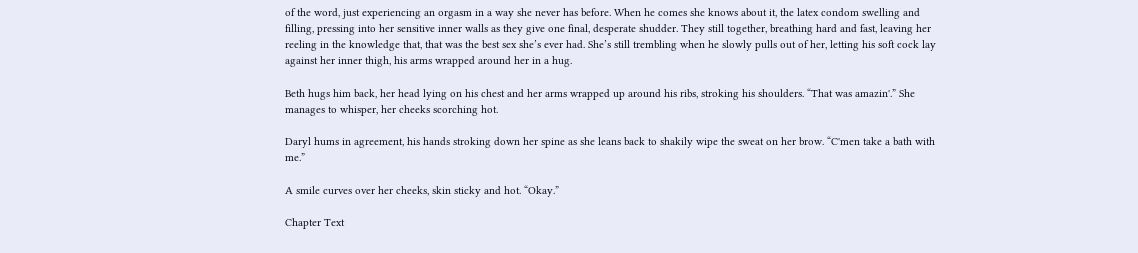of the word, just experiencing an orgasm in a way she never has before. When he comes she knows about it, the latex condom swelling and filling, pressing into her sensitive inner walls as they give one final, desperate shudder. They still together, breathing hard and fast, leaving her reeling in the knowledge that, that was the best sex she’s ever had. She’s still trembling when he slowly pulls out of her, letting his soft cock lay against her inner thigh, his arms wrapped around her in a hug.

Beth hugs him back, her head lying on his chest and her arms wrapped up around his ribs, stroking his shoulders. “That was amazin'.” She manages to whisper, her cheeks scorching hot.

Daryl hums in agreement, his hands stroking down her spine as she leans back to shakily wipe the sweat on her brow. “C'men take a bath with me.”

A smile curves over her cheeks, skin sticky and hot. “Okay.”

Chapter Text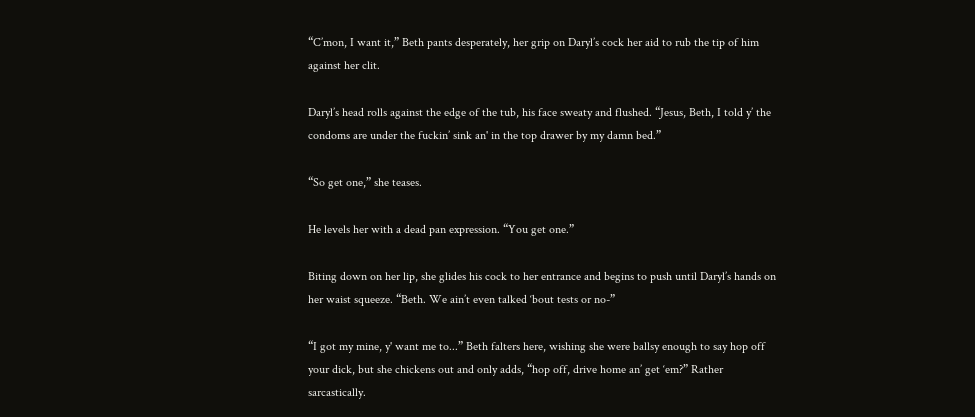“C’mon, I want it,” Beth pants desperately, her grip on Daryl’s cock her aid to rub the tip of him against her clit.

Daryl’s head rolls against the edge of the tub, his face sweaty and flushed. “Jesus, Beth, I told y’ the condoms are under the fuckin’ sink an' in the top drawer by my damn bed.”

“So get one,” she teases.

He levels her with a dead pan expression. “You get one.”

Biting down on her lip, she glides his cock to her entrance and begins to push until Daryl’s hands on her waist squeeze. “Beth. We ain’t even talked ‘bout tests or no-”

“I got my mine, y' want me to...” Beth falters here, wishing she were ballsy enough to say hop off your dick, but she chickens out and only adds, “hop off, drive home an’ get ‘em?” Rather sarcastically.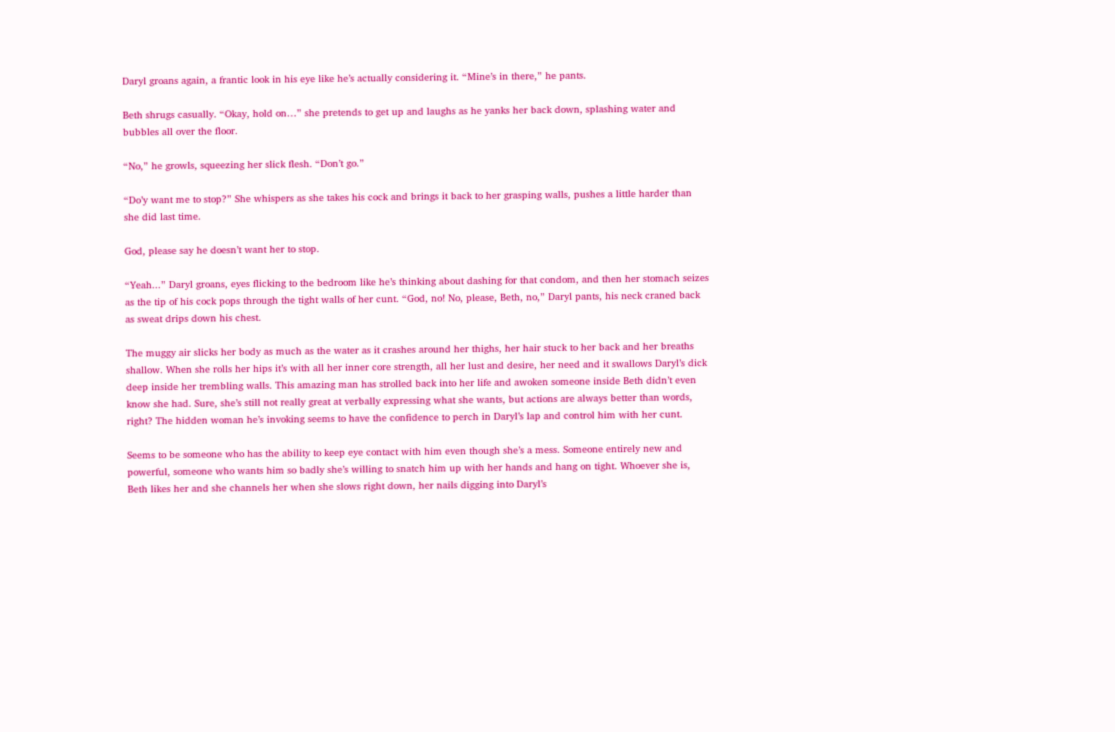Daryl groans again, a frantic look in his eye like he’s actually considering it. “Mine’s in there,” he pants.

Beth shrugs casually. “Okay, hold on…” she pretends to get up and laughs as he yanks her back down, splashing water and bubbles all over the floor.

“No,” he growls, squeezing her slick flesh. “Don’t go.”

“Do’y want me to stop?” She whispers as she takes his cock and brings it back to her grasping walls, pushes a little harder than she did last time.

God, please say he doesn’t want her to stop.

“Yeah...” Daryl groans, eyes flicking to the bedroom like he’s thinking about dashing for that condom, and then her stomach seizes as the tip of his cock pops through the tight walls of her cunt. “God, no! No, please, Beth, no,” Daryl pants, his neck craned back as sweat drips down his chest.

The muggy air slicks her body as much as the water as it crashes around her thighs, her hair stuck to her back and her breaths shallow. When she rolls her hips it’s with all her inner core strength, all her lust and desire, her need and it swallows Daryl’s dick deep inside her trembling walls. This amazing man has strolled back into her life and awoken someone inside Beth didn’t even know she had. Sure, she’s still not really great at verbally expressing what she wants, but actions are always better than words, right? The hidden woman he’s invoking seems to have the confidence to perch in Daryl’s lap and control him with her cunt.

Seems to be someone who has the ability to keep eye contact with him even though she’s a mess. Someone entirely new and powerful, someone who wants him so badly she’s willing to snatch him up with her hands and hang on tight. Whoever she is, Beth likes her and she channels her when she slows right down, her nails digging into Daryl’s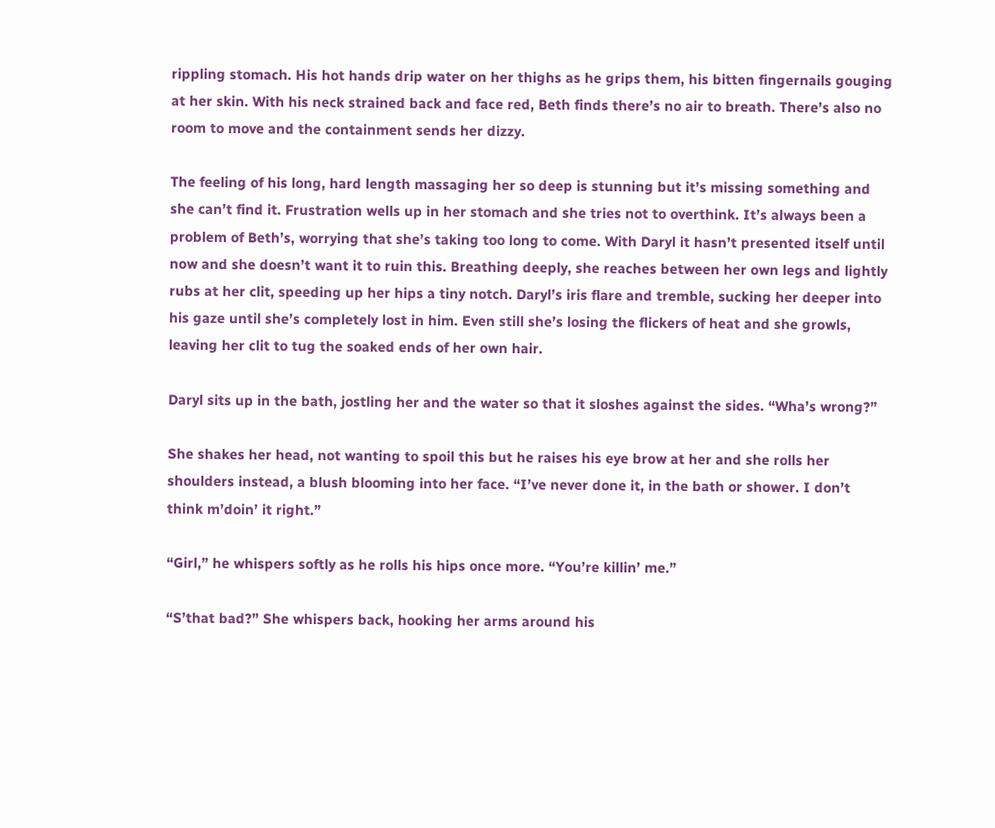rippling stomach. His hot hands drip water on her thighs as he grips them, his bitten fingernails gouging at her skin. With his neck strained back and face red, Beth finds there’s no air to breath. There’s also no room to move and the containment sends her dizzy.

The feeling of his long, hard length massaging her so deep is stunning but it’s missing something and she can’t find it. Frustration wells up in her stomach and she tries not to overthink. It’s always been a problem of Beth’s, worrying that she’s taking too long to come. With Daryl it hasn’t presented itself until now and she doesn’t want it to ruin this. Breathing deeply, she reaches between her own legs and lightly rubs at her clit, speeding up her hips a tiny notch. Daryl’s iris flare and tremble, sucking her deeper into his gaze until she’s completely lost in him. Even still she’s losing the flickers of heat and she growls, leaving her clit to tug the soaked ends of her own hair.

Daryl sits up in the bath, jostling her and the water so that it sloshes against the sides. “Wha’s wrong?”

She shakes her head, not wanting to spoil this but he raises his eye brow at her and she rolls her shoulders instead, a blush blooming into her face. “I’ve never done it, in the bath or shower. I don’t think m’doin’ it right.”

“Girl,” he whispers softly as he rolls his hips once more. “You’re killin’ me.”

“S’that bad?” She whispers back, hooking her arms around his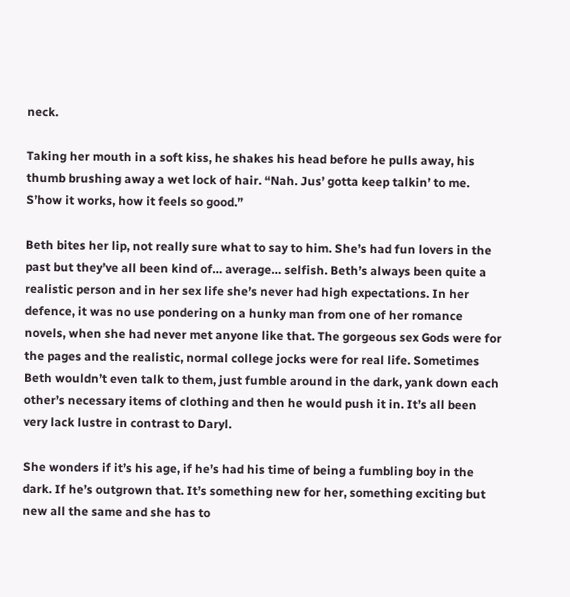neck.

Taking her mouth in a soft kiss, he shakes his head before he pulls away, his thumb brushing away a wet lock of hair. “Nah. Jus’ gotta keep talkin’ to me. S’how it works, how it feels so good.”

Beth bites her lip, not really sure what to say to him. She’s had fun lovers in the past but they’ve all been kind of… average… selfish. Beth’s always been quite a realistic person and in her sex life she’s never had high expectations. In her defence, it was no use pondering on a hunky man from one of her romance novels, when she had never met anyone like that. The gorgeous sex Gods were for the pages and the realistic, normal college jocks were for real life. Sometimes Beth wouldn’t even talk to them, just fumble around in the dark, yank down each other’s necessary items of clothing and then he would push it in. It’s all been very lack lustre in contrast to Daryl.

She wonders if it’s his age, if he’s had his time of being a fumbling boy in the dark. If he’s outgrown that. It’s something new for her, something exciting but new all the same and she has to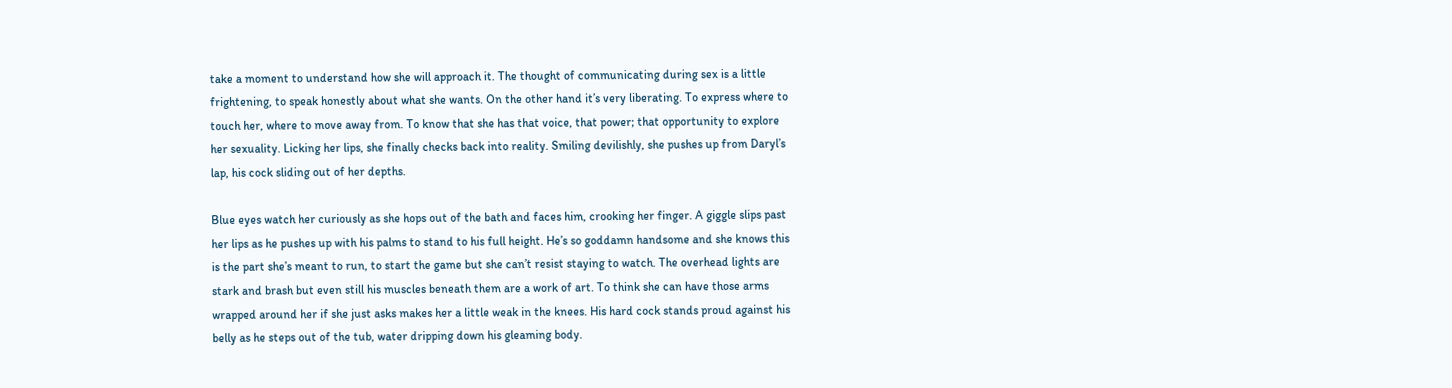take a moment to understand how she will approach it. The thought of communicating during sex is a little frightening, to speak honestly about what she wants. On the other hand it’s very liberating. To express where to touch her, where to move away from. To know that she has that voice, that power; that opportunity to explore her sexuality. Licking her lips, she finally checks back into reality. Smiling devilishly, she pushes up from Daryl’s lap, his cock sliding out of her depths.

Blue eyes watch her curiously as she hops out of the bath and faces him, crooking her finger. A giggle slips past her lips as he pushes up with his palms to stand to his full height. He’s so goddamn handsome and she knows this is the part she’s meant to run, to start the game but she can’t resist staying to watch. The overhead lights are stark and brash but even still his muscles beneath them are a work of art. To think she can have those arms wrapped around her if she just asks makes her a little weak in the knees. His hard cock stands proud against his belly as he steps out of the tub, water dripping down his gleaming body.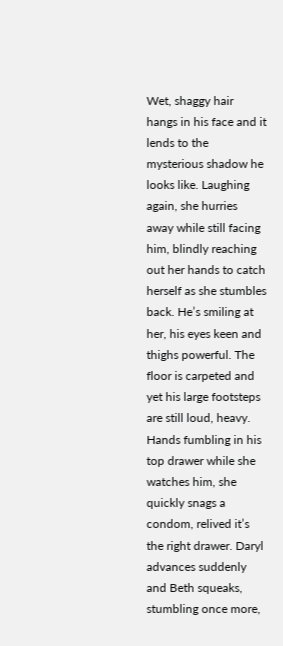Wet, shaggy hair hangs in his face and it lends to the mysterious shadow he looks like. Laughing again, she hurries away while still facing him, blindly reaching out her hands to catch herself as she stumbles back. He’s smiling at her, his eyes keen and thighs powerful. The floor is carpeted and yet his large footsteps are still loud, heavy. Hands fumbling in his top drawer while she watches him, she quickly snags a condom, relived it’s the right drawer. Daryl advances suddenly and Beth squeaks, stumbling once more,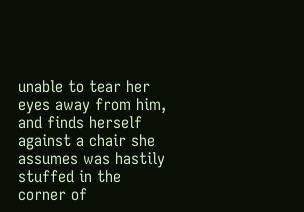unable to tear her eyes away from him, and finds herself against a chair she assumes was hastily stuffed in the corner of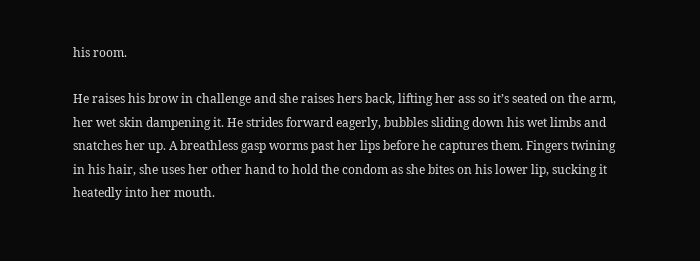his room.

He raises his brow in challenge and she raises hers back, lifting her ass so it’s seated on the arm, her wet skin dampening it. He strides forward eagerly, bubbles sliding down his wet limbs and snatches her up. A breathless gasp worms past her lips before he captures them. Fingers twining in his hair, she uses her other hand to hold the condom as she bites on his lower lip, sucking it heatedly into her mouth.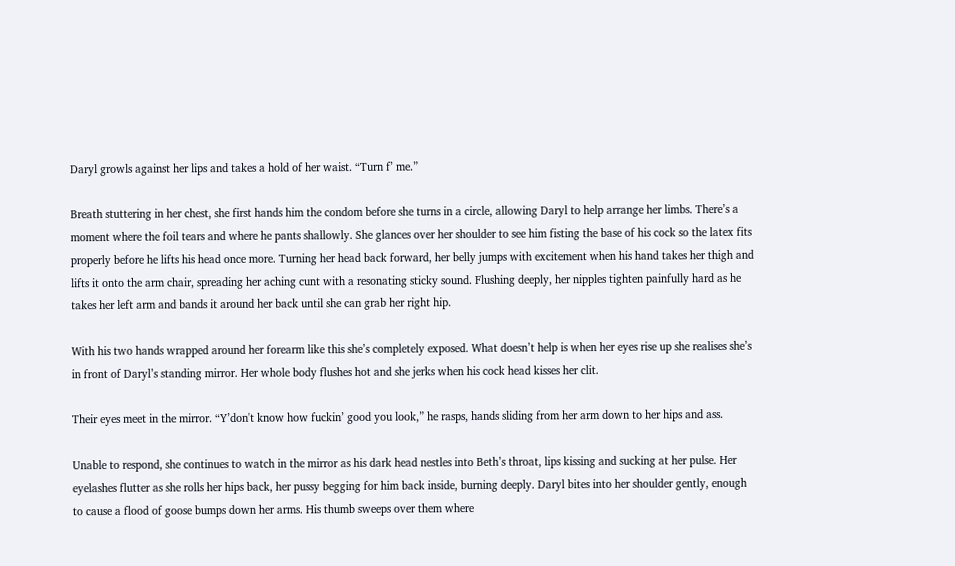Daryl growls against her lips and takes a hold of her waist. “Turn f’ me.”

Breath stuttering in her chest, she first hands him the condom before she turns in a circle, allowing Daryl to help arrange her limbs. There’s a moment where the foil tears and where he pants shallowly. She glances over her shoulder to see him fisting the base of his cock so the latex fits properly before he lifts his head once more. Turning her head back forward, her belly jumps with excitement when his hand takes her thigh and lifts it onto the arm chair, spreading her aching cunt with a resonating sticky sound. Flushing deeply, her nipples tighten painfully hard as he takes her left arm and bands it around her back until she can grab her right hip.

With his two hands wrapped around her forearm like this she’s completely exposed. What doesn’t help is when her eyes rise up she realises she’s in front of Daryl’s standing mirror. Her whole body flushes hot and she jerks when his cock head kisses her clit.

Their eyes meet in the mirror. “Y’don't know how fuckin’ good you look,” he rasps, hands sliding from her arm down to her hips and ass.

Unable to respond, she continues to watch in the mirror as his dark head nestles into Beth’s throat, lips kissing and sucking at her pulse. Her eyelashes flutter as she rolls her hips back, her pussy begging for him back inside, burning deeply. Daryl bites into her shoulder gently, enough to cause a flood of goose bumps down her arms. His thumb sweeps over them where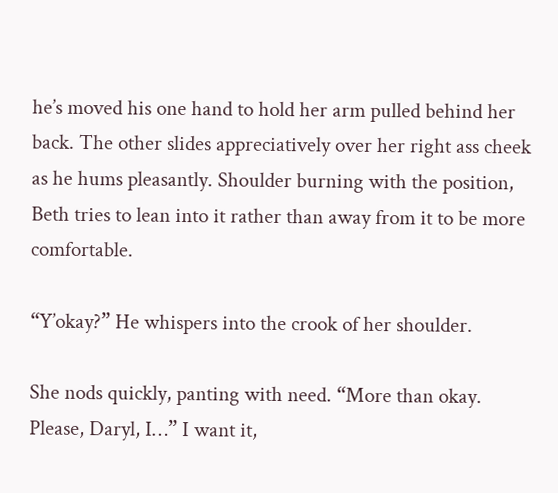he’s moved his one hand to hold her arm pulled behind her back. The other slides appreciatively over her right ass cheek as he hums pleasantly. Shoulder burning with the position, Beth tries to lean into it rather than away from it to be more comfortable.

“Y’okay?” He whispers into the crook of her shoulder.

She nods quickly, panting with need. “More than okay. Please, Daryl, I…” I want it,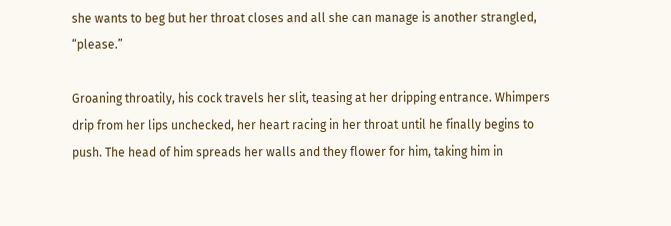she wants to beg but her throat closes and all she can manage is another strangled, “please.”

Groaning throatily, his cock travels her slit, teasing at her dripping entrance. Whimpers drip from her lips unchecked, her heart racing in her throat until he finally begins to push. The head of him spreads her walls and they flower for him, taking him in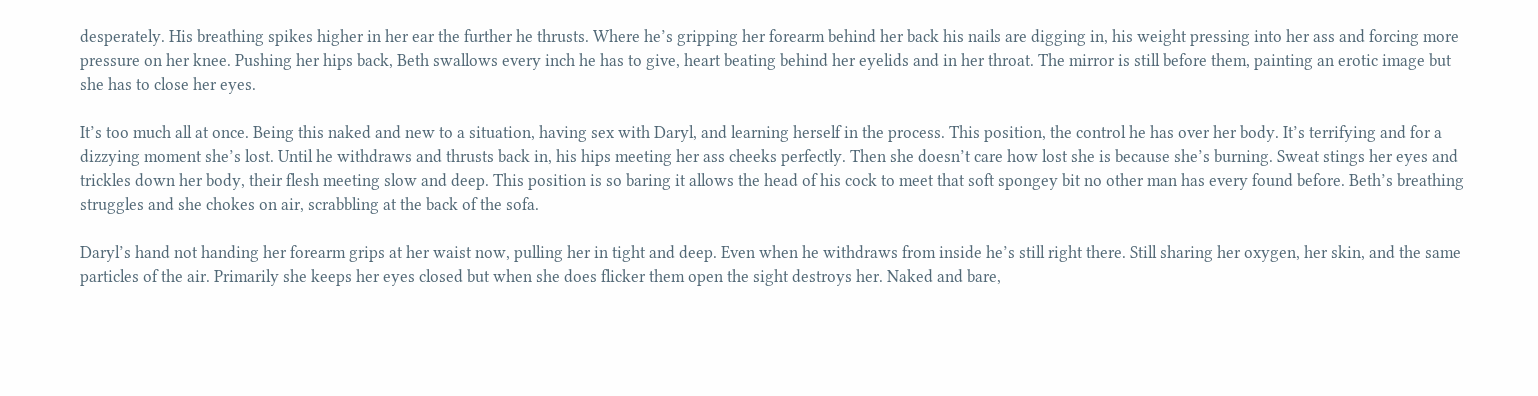desperately. His breathing spikes higher in her ear the further he thrusts. Where he’s gripping her forearm behind her back his nails are digging in, his weight pressing into her ass and forcing more pressure on her knee. Pushing her hips back, Beth swallows every inch he has to give, heart beating behind her eyelids and in her throat. The mirror is still before them, painting an erotic image but she has to close her eyes.

It’s too much all at once. Being this naked and new to a situation, having sex with Daryl, and learning herself in the process. This position, the control he has over her body. It’s terrifying and for a dizzying moment she’s lost. Until he withdraws and thrusts back in, his hips meeting her ass cheeks perfectly. Then she doesn’t care how lost she is because she’s burning. Sweat stings her eyes and trickles down her body, their flesh meeting slow and deep. This position is so baring it allows the head of his cock to meet that soft spongey bit no other man has every found before. Beth’s breathing struggles and she chokes on air, scrabbling at the back of the sofa.

Daryl’s hand not handing her forearm grips at her waist now, pulling her in tight and deep. Even when he withdraws from inside he’s still right there. Still sharing her oxygen, her skin, and the same particles of the air. Primarily she keeps her eyes closed but when she does flicker them open the sight destroys her. Naked and bare,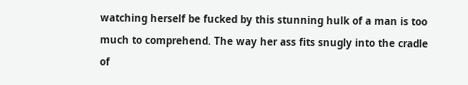watching herself be fucked by this stunning hulk of a man is too much to comprehend. The way her ass fits snugly into the cradle of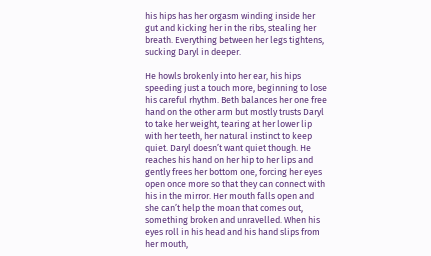his hips has her orgasm winding inside her gut and kicking her in the ribs, stealing her breath. Everything between her legs tightens, sucking Daryl in deeper.

He howls brokenly into her ear, his hips speeding just a touch more, beginning to lose his careful rhythm. Beth balances her one free hand on the other arm but mostly trusts Daryl to take her weight, tearing at her lower lip with her teeth, her natural instinct to keep quiet. Daryl doesn’t want quiet though. He reaches his hand on her hip to her lips and gently frees her bottom one, forcing her eyes open once more so that they can connect with his in the mirror. Her mouth falls open and she can’t help the moan that comes out, something broken and unravelled. When his eyes roll in his head and his hand slips from her mouth,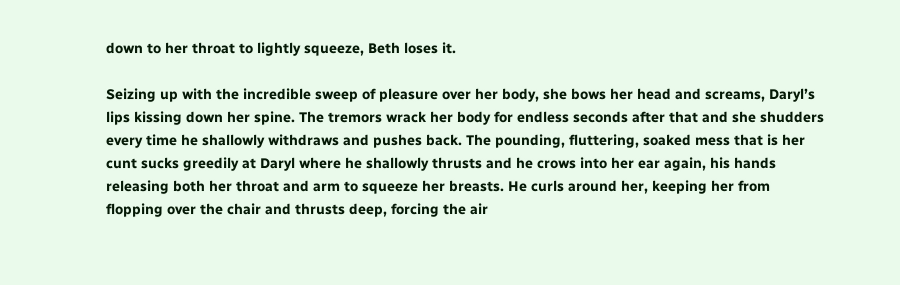down to her throat to lightly squeeze, Beth loses it.

Seizing up with the incredible sweep of pleasure over her body, she bows her head and screams, Daryl’s lips kissing down her spine. The tremors wrack her body for endless seconds after that and she shudders every time he shallowly withdraws and pushes back. The pounding, fluttering, soaked mess that is her cunt sucks greedily at Daryl where he shallowly thrusts and he crows into her ear again, his hands releasing both her throat and arm to squeeze her breasts. He curls around her, keeping her from flopping over the chair and thrusts deep, forcing the air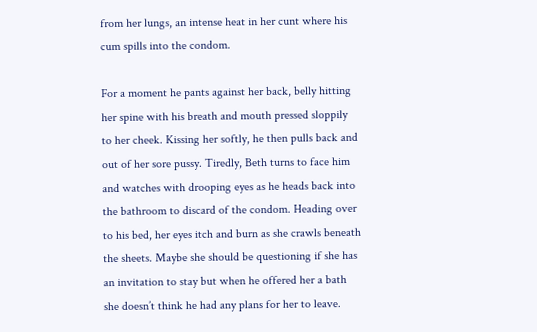from her lungs, an intense heat in her cunt where his cum spills into the condom.

For a moment he pants against her back, belly hitting her spine with his breath and mouth pressed sloppily to her cheek. Kissing her softly, he then pulls back and out of her sore pussy. Tiredly, Beth turns to face him and watches with drooping eyes as he heads back into the bathroom to discard of the condom. Heading over to his bed, her eyes itch and burn as she crawls beneath the sheets. Maybe she should be questioning if she has an invitation to stay but when he offered her a bath she doesn’t think he had any plans for her to leave.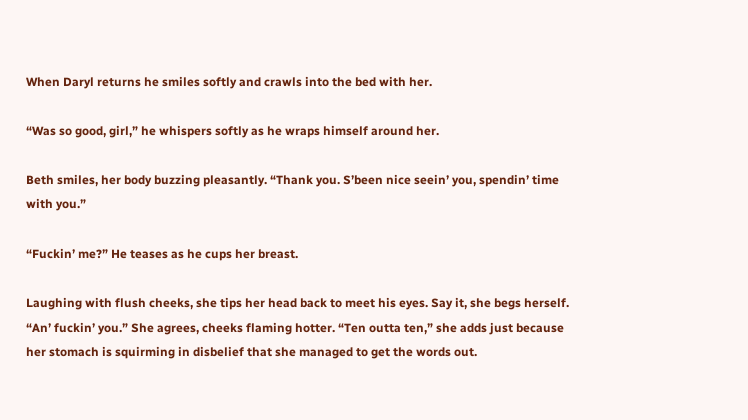When Daryl returns he smiles softly and crawls into the bed with her.

“Was so good, girl,” he whispers softly as he wraps himself around her.

Beth smiles, her body buzzing pleasantly. “Thank you. S’been nice seein’ you, spendin’ time with you.”

“Fuckin’ me?” He teases as he cups her breast.

Laughing with flush cheeks, she tips her head back to meet his eyes. Say it, she begs herself. “An’ fuckin’ you.” She agrees, cheeks flaming hotter. “Ten outta ten,” she adds just because her stomach is squirming in disbelief that she managed to get the words out.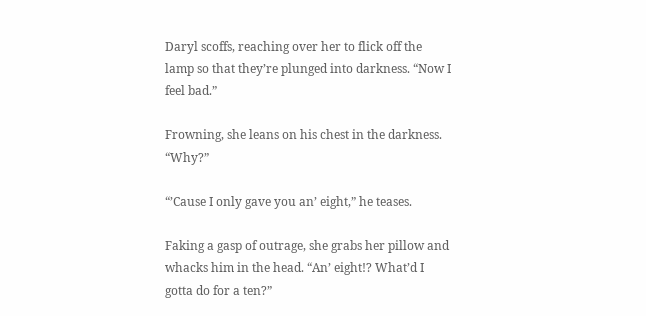Daryl scoffs, reaching over her to flick off the lamp so that they’re plunged into darkness. “Now I feel bad.”

Frowning, she leans on his chest in the darkness. “Why?”

“’Cause I only gave you an’ eight,” he teases.

Faking a gasp of outrage, she grabs her pillow and whacks him in the head. “An’ eight!? What’d I gotta do for a ten?”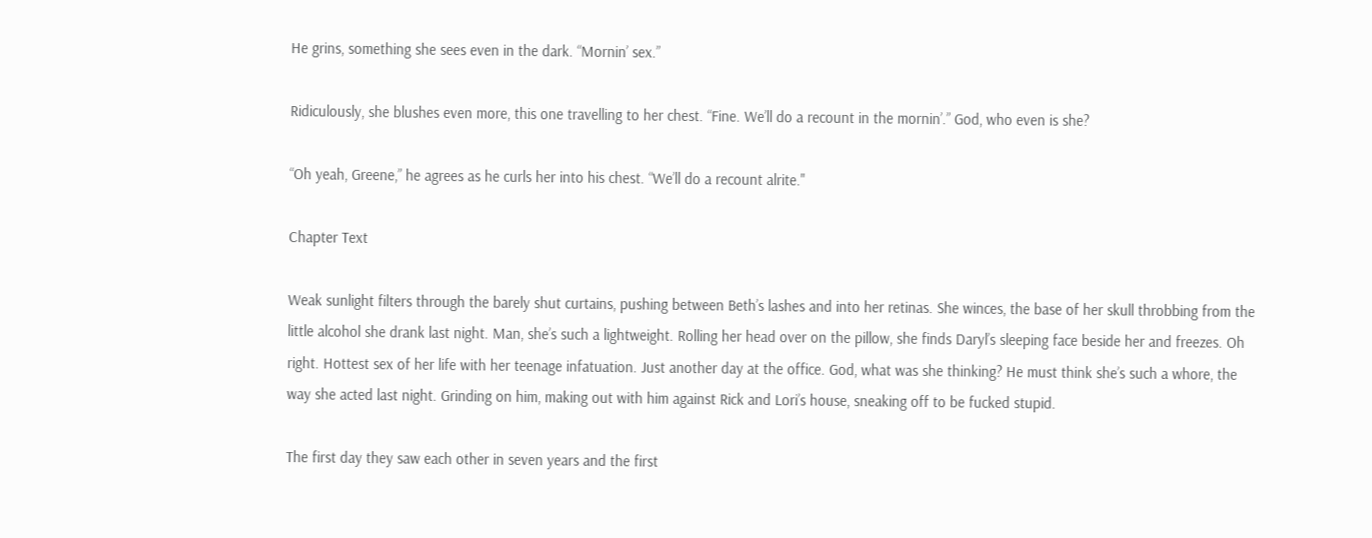He grins, something she sees even in the dark. “Mornin’ sex.”

Ridiculously, she blushes even more, this one travelling to her chest. “Fine. We’ll do a recount in the mornin’.” God, who even is she?

“Oh yeah, Greene,” he agrees as he curls her into his chest. “We’ll do a recount alrite."

Chapter Text

Weak sunlight filters through the barely shut curtains, pushing between Beth’s lashes and into her retinas. She winces, the base of her skull throbbing from the little alcohol she drank last night. Man, she’s such a lightweight. Rolling her head over on the pillow, she finds Daryl’s sleeping face beside her and freezes. Oh right. Hottest sex of her life with her teenage infatuation. Just another day at the office. God, what was she thinking? He must think she’s such a whore, the way she acted last night. Grinding on him, making out with him against Rick and Lori’s house, sneaking off to be fucked stupid.

The first day they saw each other in seven years and the first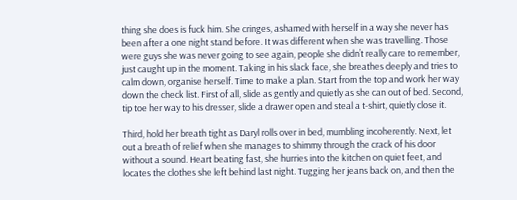thing she does is fuck him. She cringes, ashamed with herself in a way she never has been after a one night stand before. It was different when she was travelling. Those were guys she was never going to see again, people she didn’t really care to remember, just caught up in the moment. Taking in his slack face, she breathes deeply and tries to calm down, organise herself. Time to make a plan. Start from the top and work her way down the check list. First of all, slide as gently and quietly as she can out of bed. Second, tip toe her way to his dresser, slide a drawer open and steal a t-shirt, quietly close it.

Third, hold her breath tight as Daryl rolls over in bed, mumbling incoherently. Next, let out a breath of relief when she manages to shimmy through the crack of his door without a sound. Heart beating fast, she hurries into the kitchen on quiet feet, and locates the clothes she left behind last night. Tugging her jeans back on, and then the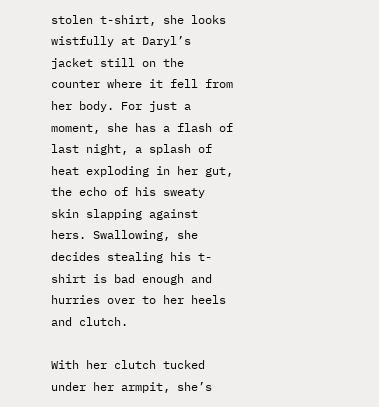stolen t-shirt, she looks wistfully at Daryl’s jacket still on the counter where it fell from her body. For just a moment, she has a flash of last night, a splash of heat exploding in her gut, the echo of his sweaty skin slapping against hers. Swallowing, she decides stealing his t-shirt is bad enough and hurries over to her heels and clutch.

With her clutch tucked under her armpit, she’s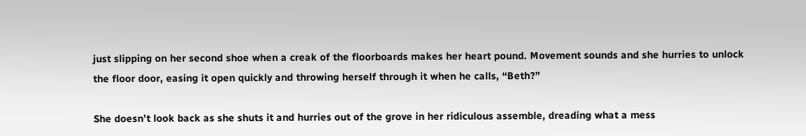just slipping on her second shoe when a creak of the floorboards makes her heart pound. Movement sounds and she hurries to unlock the floor door, easing it open quickly and throwing herself through it when he calls, “Beth?”

She doesn’t look back as she shuts it and hurries out of the grove in her ridiculous assemble, dreading what a mess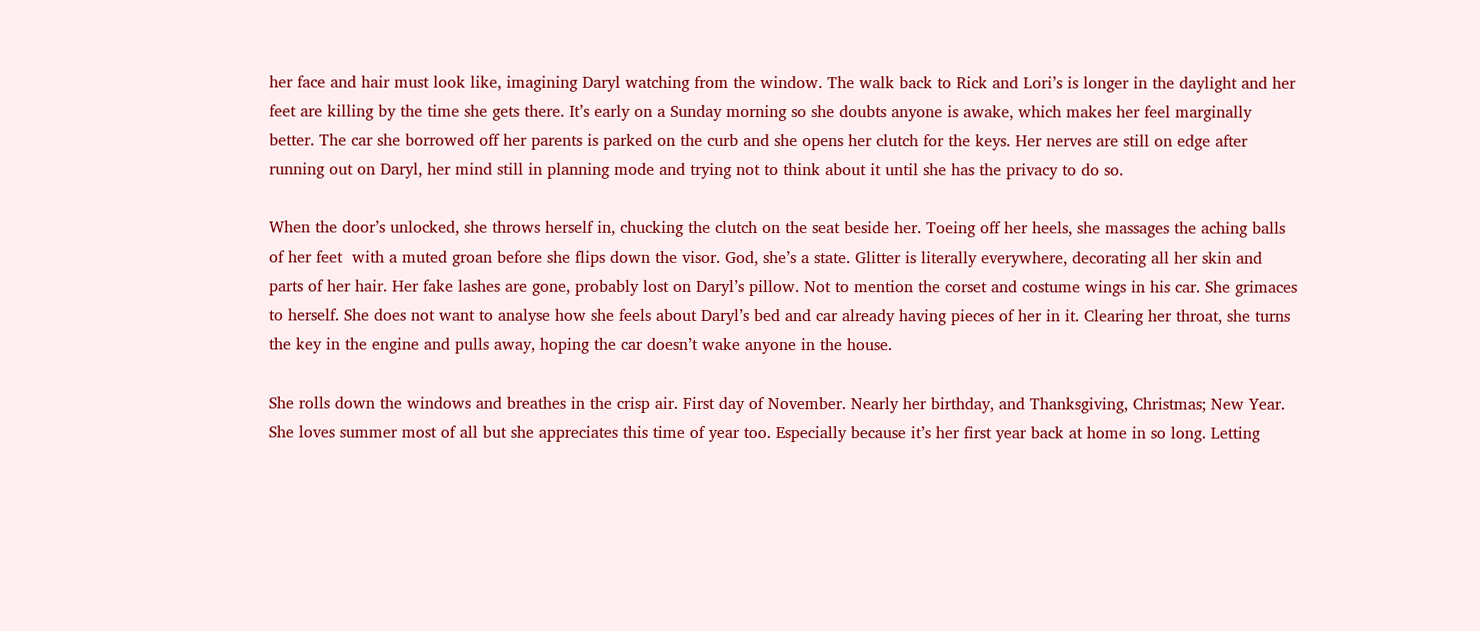her face and hair must look like, imagining Daryl watching from the window. The walk back to Rick and Lori’s is longer in the daylight and her feet are killing by the time she gets there. It’s early on a Sunday morning so she doubts anyone is awake, which makes her feel marginally better. The car she borrowed off her parents is parked on the curb and she opens her clutch for the keys. Her nerves are still on edge after running out on Daryl, her mind still in planning mode and trying not to think about it until she has the privacy to do so.

When the door’s unlocked, she throws herself in, chucking the clutch on the seat beside her. Toeing off her heels, she massages the aching balls of her feet  with a muted groan before she flips down the visor. God, she’s a state. Glitter is literally everywhere, decorating all her skin and parts of her hair. Her fake lashes are gone, probably lost on Daryl’s pillow. Not to mention the corset and costume wings in his car. She grimaces to herself. She does not want to analyse how she feels about Daryl’s bed and car already having pieces of her in it. Clearing her throat, she turns the key in the engine and pulls away, hoping the car doesn’t wake anyone in the house.

She rolls down the windows and breathes in the crisp air. First day of November. Nearly her birthday, and Thanksgiving, Christmas; New Year. She loves summer most of all but she appreciates this time of year too. Especially because it’s her first year back at home in so long. Letting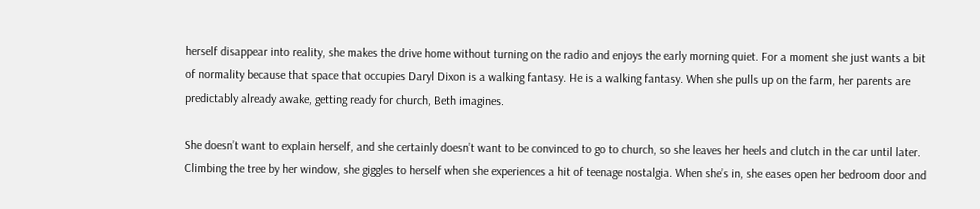herself disappear into reality, she makes the drive home without turning on the radio and enjoys the early morning quiet. For a moment she just wants a bit of normality because that space that occupies Daryl Dixon is a walking fantasy. He is a walking fantasy. When she pulls up on the farm, her parents are predictably already awake, getting ready for church, Beth imagines.

She doesn’t want to explain herself, and she certainly doesn’t want to be convinced to go to church, so she leaves her heels and clutch in the car until later. Climbing the tree by her window, she giggles to herself when she experiences a hit of teenage nostalgia. When she’s in, she eases open her bedroom door and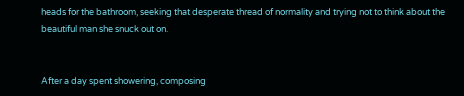heads for the bathroom, seeking that desperate thread of normality and trying not to think about the beautiful man she snuck out on.


After a day spent showering, composing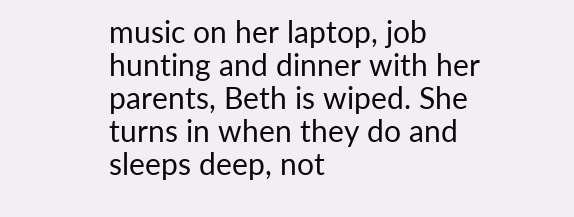music on her laptop, job hunting and dinner with her parents, Beth is wiped. She turns in when they do and sleeps deep, not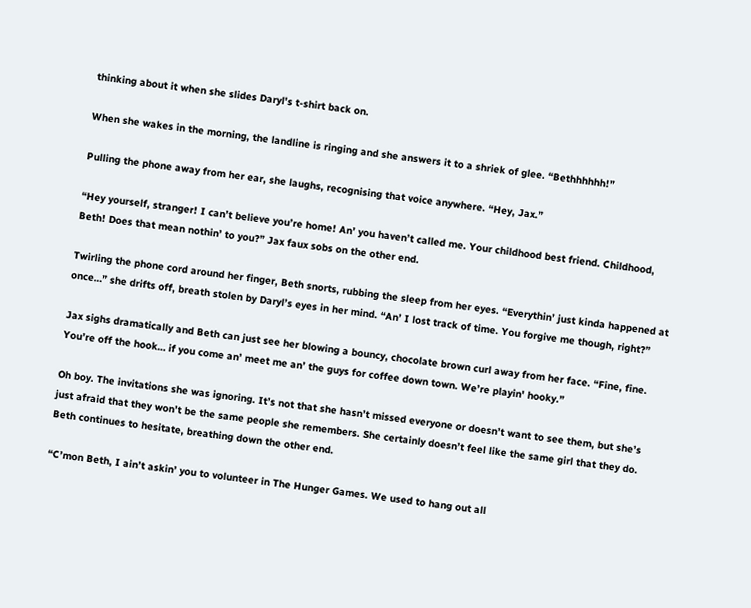thinking about it when she slides Daryl's t-shirt back on.

When she wakes in the morning, the landline is ringing and she answers it to a shriek of glee. “Bethhhhhh!”

Pulling the phone away from her ear, she laughs, recognising that voice anywhere. “Hey, Jax.”

“Hey yourself, stranger! I can’t believe you’re home! An’ you haven’t called me. Your childhood best friend. Childhood, Beth! Does that mean nothin’ to you?” Jax faux sobs on the other end.

Twirling the phone cord around her finger, Beth snorts, rubbing the sleep from her eyes. “Everythin’ just kinda happened at once…” she drifts off, breath stolen by Daryl’s eyes in her mind. “An’ I lost track of time. You forgive me though, right?”

Jax sighs dramatically and Beth can just see her blowing a bouncy, chocolate brown curl away from her face. “Fine, fine. You’re off the hook… if you come an’ meet me an’ the guys for coffee down town. We’re playin' hooky.”

Oh boy. The invitations she was ignoring. It’s not that she hasn’t missed everyone or doesn’t want to see them, but she’s just afraid that they won’t be the same people she remembers. She certainly doesn’t feel like the same girl that they do. Beth continues to hesitate, breathing down the other end.

“C’mon Beth, I ain’t askin’ you to volunteer in The Hunger Games. We used to hang out all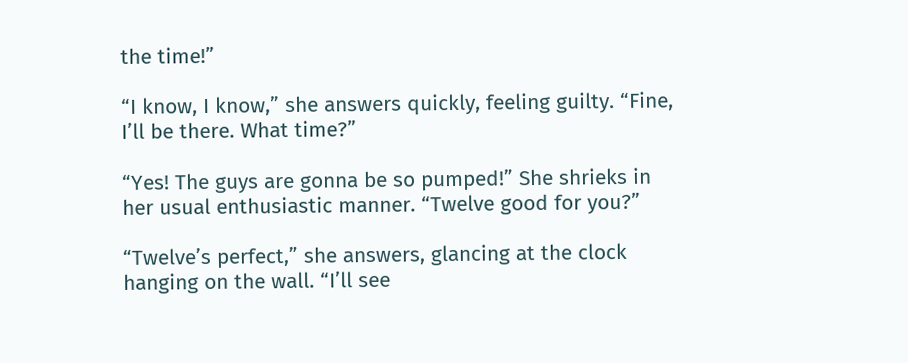the time!”

“I know, I know,” she answers quickly, feeling guilty. “Fine, I’ll be there. What time?”

“Yes! The guys are gonna be so pumped!” She shrieks in her usual enthusiastic manner. “Twelve good for you?”

“Twelve’s perfect,” she answers, glancing at the clock hanging on the wall. “I’ll see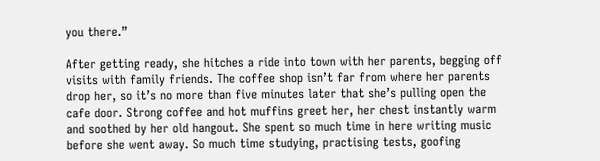you there.”

After getting ready, she hitches a ride into town with her parents, begging off visits with family friends. The coffee shop isn’t far from where her parents drop her, so it’s no more than five minutes later that she’s pulling open the cafe door. Strong coffee and hot muffins greet her, her chest instantly warm and soothed by her old hangout. She spent so much time in here writing music before she went away. So much time studying, practising tests, goofing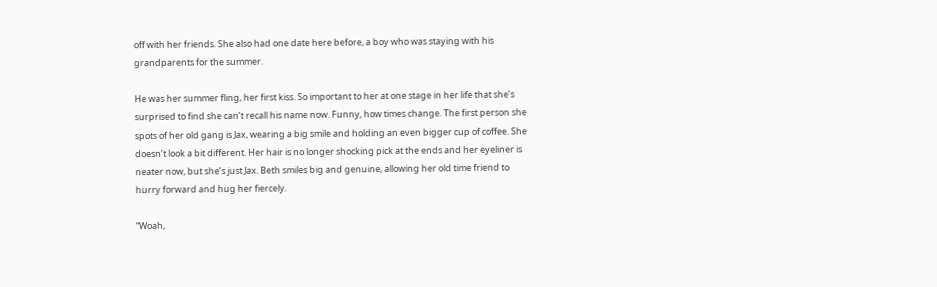off with her friends. She also had one date here before, a boy who was staying with his grandparents for the summer.

He was her summer fling, her first kiss. So important to her at one stage in her life that she’s surprised to find she can’t recall his name now. Funny, how times change. The first person she spots of her old gang is Jax, wearing a big smile and holding an even bigger cup of coffee. She doesn’t look a bit different. Her hair is no longer shocking pick at the ends and her eyeliner is neater now, but she’s just Jax. Beth smiles big and genuine, allowing her old time friend to hurry forward and hug her fiercely.

“Woah,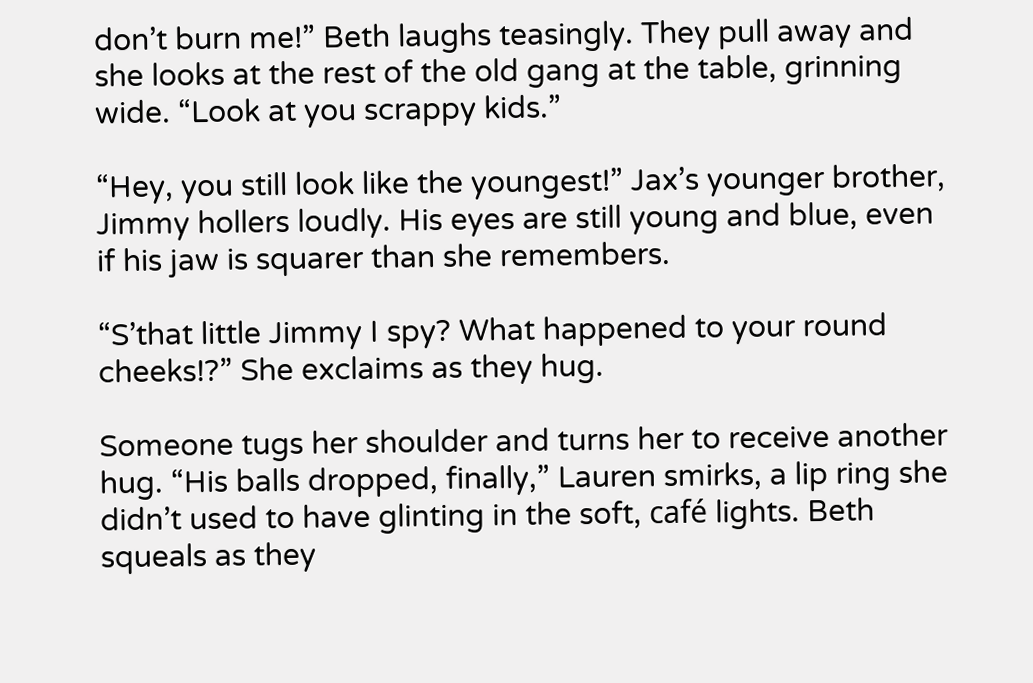don’t burn me!” Beth laughs teasingly. They pull away and she looks at the rest of the old gang at the table, grinning wide. “Look at you scrappy kids.”

“Hey, you still look like the youngest!” Jax’s younger brother, Jimmy hollers loudly. His eyes are still young and blue, even if his jaw is squarer than she remembers.

“S’that little Jimmy I spy? What happened to your round cheeks!?” She exclaims as they hug.

Someone tugs her shoulder and turns her to receive another hug. “His balls dropped, finally,” Lauren smirks, a lip ring she didn’t used to have glinting in the soft, café lights. Beth squeals as they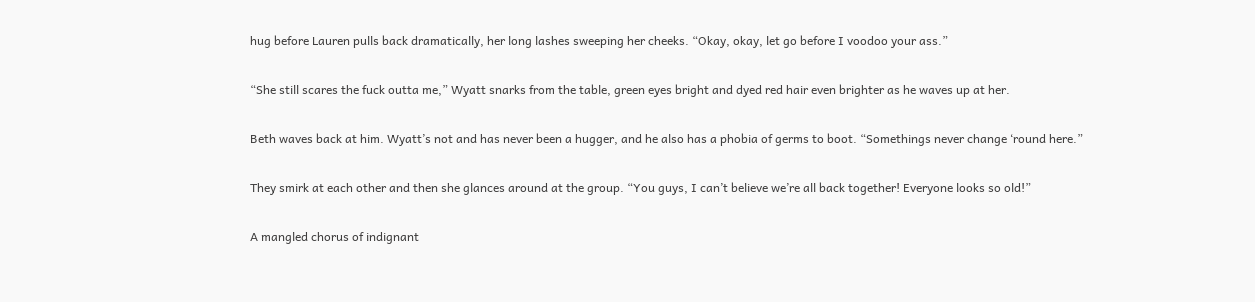hug before Lauren pulls back dramatically, her long lashes sweeping her cheeks. “Okay, okay, let go before I voodoo your ass.”

“She still scares the fuck outta me,” Wyatt snarks from the table, green eyes bright and dyed red hair even brighter as he waves up at her.

Beth waves back at him. Wyatt’s not and has never been a hugger, and he also has a phobia of germs to boot. “Somethings never change ‘round here.”

They smirk at each other and then she glances around at the group. “You guys, I can’t believe we’re all back together! Everyone looks so old!”

A mangled chorus of indignant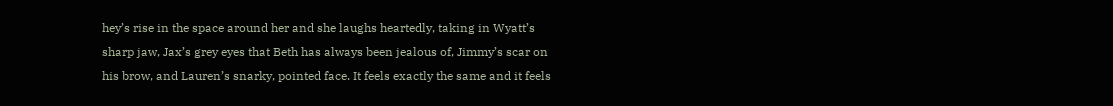hey’s rise in the space around her and she laughs heartedly, taking in Wyatt’s sharp jaw, Jax’s grey eyes that Beth has always been jealous of, Jimmy’s scar on his brow, and Lauren’s snarky, pointed face. It feels exactly the same and it feels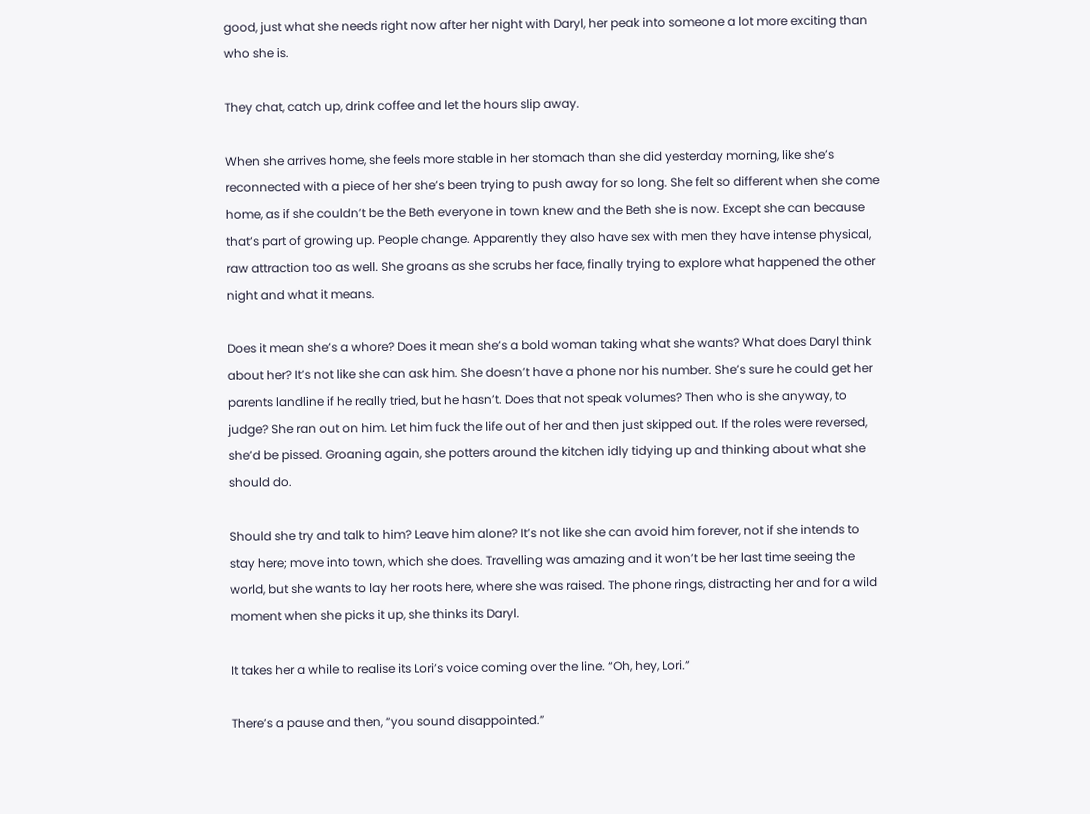good, just what she needs right now after her night with Daryl, her peak into someone a lot more exciting than who she is.

They chat, catch up, drink coffee and let the hours slip away.

When she arrives home, she feels more stable in her stomach than she did yesterday morning, like she’s reconnected with a piece of her she’s been trying to push away for so long. She felt so different when she come home, as if she couldn’t be the Beth everyone in town knew and the Beth she is now. Except she can because that’s part of growing up. People change. Apparently they also have sex with men they have intense physical, raw attraction too as well. She groans as she scrubs her face, finally trying to explore what happened the other night and what it means.

Does it mean she’s a whore? Does it mean she’s a bold woman taking what she wants? What does Daryl think about her? It’s not like she can ask him. She doesn’t have a phone nor his number. She’s sure he could get her parents landline if he really tried, but he hasn’t. Does that not speak volumes? Then who is she anyway, to judge? She ran out on him. Let him fuck the life out of her and then just skipped out. If the roles were reversed, she’d be pissed. Groaning again, she potters around the kitchen idly tidying up and thinking about what she should do.

Should she try and talk to him? Leave him alone? It’s not like she can avoid him forever, not if she intends to stay here; move into town, which she does. Travelling was amazing and it won’t be her last time seeing the world, but she wants to lay her roots here, where she was raised. The phone rings, distracting her and for a wild moment when she picks it up, she thinks its Daryl.

It takes her a while to realise its Lori’s voice coming over the line. “Oh, hey, Lori.”

There’s a pause and then, “you sound disappointed.”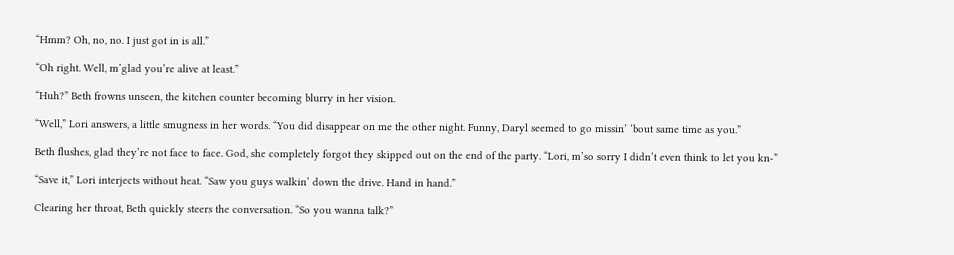“Hmm? Oh, no, no. I just got in is all.”

“Oh right. Well, m’glad you’re alive at least.”

“Huh?” Beth frowns unseen, the kitchen counter becoming blurry in her vision.

“Well,” Lori answers, a little smugness in her words. “You did disappear on me the other night. Funny, Daryl seemed to go missin’ ‘bout same time as you.”

Beth flushes, glad they’re not face to face. God, she completely forgot they skipped out on the end of the party. “Lori, m’so sorry I didn’t even think to let you kn-”

“Save it,” Lori interjects without heat. “Saw you guys walkin’ down the drive. Hand in hand.”

Clearing her throat, Beth quickly steers the conversation. “So you wanna talk?”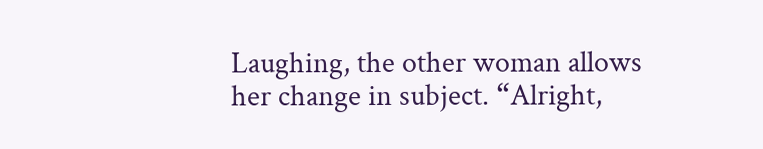Laughing, the other woman allows her change in subject. “Alright,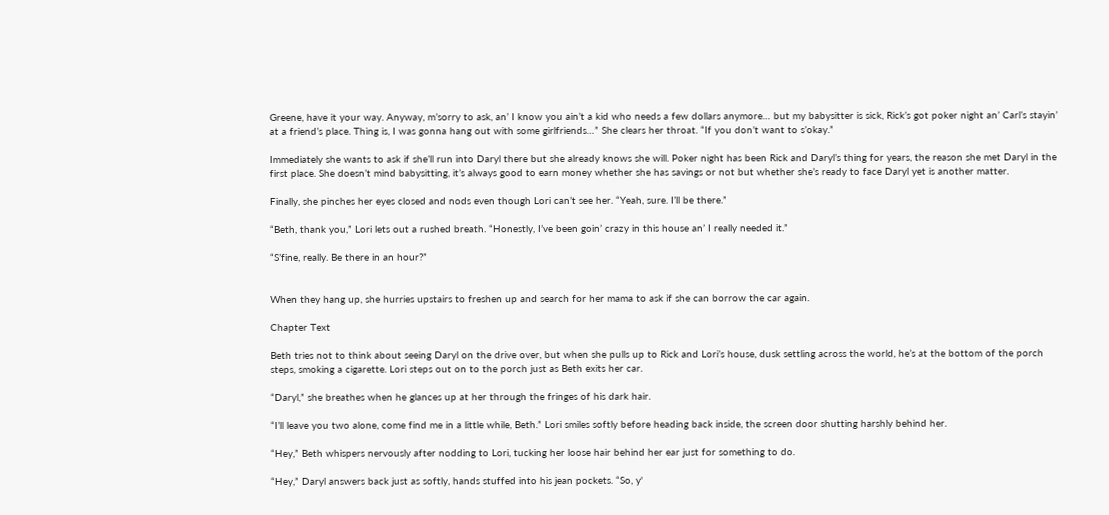Greene, have it your way. Anyway, m’sorry to ask, an’ I know you ain’t a kid who needs a few dollars anymore… but my babysitter is sick, Rick’s got poker night an’ Carl’s stayin’ at a friend’s place. Thing is, I was gonna hang out with some girlfriends…” She clears her throat. “If you don’t want to s’okay.”

Immediately she wants to ask if she’ll run into Daryl there but she already knows she will. Poker night has been Rick and Daryl’s thing for years, the reason she met Daryl in the first place. She doesn’t mind babysitting, it’s always good to earn money whether she has savings or not but whether she’s ready to face Daryl yet is another matter.

Finally, she pinches her eyes closed and nods even though Lori can’t see her. “Yeah, sure. I’ll be there.”

“Beth, thank you,” Lori lets out a rushed breath. “Honestly, I’ve been goin’ crazy in this house an’ I really needed it.”

“S’fine, really. Be there in an hour?”


When they hang up, she hurries upstairs to freshen up and search for her mama to ask if she can borrow the car again.

Chapter Text

Beth tries not to think about seeing Daryl on the drive over, but when she pulls up to Rick and Lori’s house, dusk settling across the world, he’s at the bottom of the porch steps, smoking a cigarette. Lori steps out on to the porch just as Beth exits her car.

“Daryl,” she breathes when he glances up at her through the fringes of his dark hair.

“I’ll leave you two alone, come find me in a little while, Beth.” Lori smiles softly before heading back inside, the screen door shutting harshly behind her.

“Hey,” Beth whispers nervously after nodding to Lori, tucking her loose hair behind her ear just for something to do.

“Hey,” Daryl answers back just as softly, hands stuffed into his jean pockets. “So, y'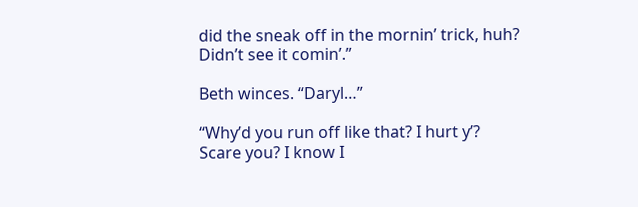did the sneak off in the mornin’ trick, huh? Didn’t see it comin’.”

Beth winces. “Daryl…”

“Why’d you run off like that? I hurt y’? Scare you? I know I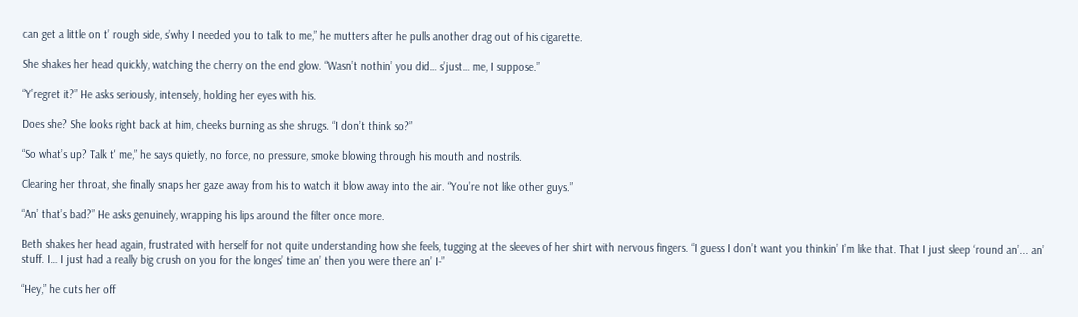can get a little on t’ rough side, s’why I needed you to talk to me,” he mutters after he pulls another drag out of his cigarette.

She shakes her head quickly, watching the cherry on the end glow. “Wasn’t nothin’ you did… s’just… me, I suppose.”

“Y’regret it?” He asks seriously, intensely, holding her eyes with his.

Does she? She looks right back at him, cheeks burning as she shrugs. “I don’t think so?”

“So what’s up? Talk t' me,” he says quietly, no force, no pressure, smoke blowing through his mouth and nostrils.

Clearing her throat, she finally snaps her gaze away from his to watch it blow away into the air. “You’re not like other guys.”

“An’ that’s bad?” He asks genuinely, wrapping his lips around the filter once more.

Beth shakes her head again, frustrated with herself for not quite understanding how she feels, tugging at the sleeves of her shirt with nervous fingers. “I guess I don’t want you thinkin’ I’m like that. That I just sleep ‘round an’... an’ stuff. I… I just had a really big crush on you for the longes’ time an’ then you were there an’ I-”

“Hey,” he cuts her off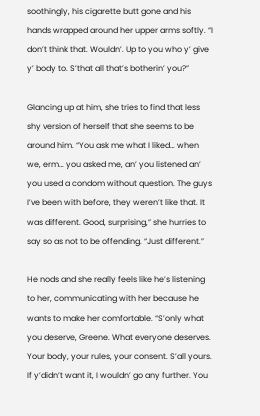soothingly, his cigarette butt gone and his hands wrapped around her upper arms softly. “I don’t think that. Wouldn’. Up to you who y’ give y’ body to. S’that all that’s botherin’ you?”

Glancing up at him, she tries to find that less shy version of herself that she seems to be around him. “You ask me what I liked… when we, erm… you asked me, an’ you listened an’ you used a condom without question. The guys I’ve been with before, they weren’t like that. It was different. Good, surprising,” she hurries to say so as not to be offending. “Just different.”

He nods and she really feels like he’s listening to her, communicating with her because he wants to make her comfortable. “S’only what you deserve, Greene. What everyone deserves. Your body, your rules, your consent. S’all yours. If y’didn’t want it, I wouldn’ go any further. You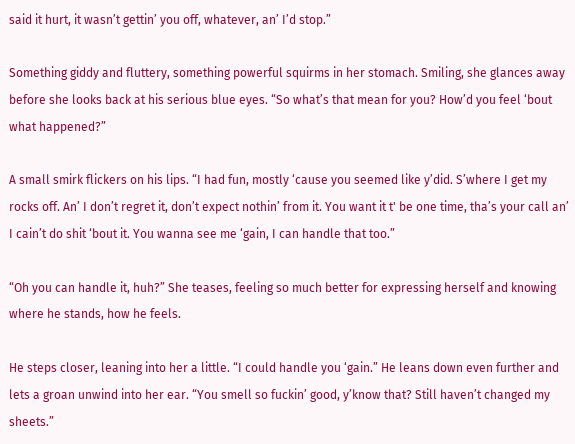said it hurt, it wasn’t gettin’ you off, whatever, an’ I’d stop.”

Something giddy and fluttery, something powerful squirms in her stomach. Smiling, she glances away before she looks back at his serious blue eyes. “So what’s that mean for you? How’d you feel ‘bout what happened?”

A small smirk flickers on his lips. “I had fun, mostly ‘cause you seemed like y’did. S’where I get my rocks off. An’ I don’t regret it, don’t expect nothin’ from it. You want it t' be one time, tha’s your call an’ I cain’t do shit ‘bout it. You wanna see me ‘gain, I can handle that too.”

“Oh you can handle it, huh?” She teases, feeling so much better for expressing herself and knowing where he stands, how he feels.

He steps closer, leaning into her a little. “I could handle you ‘gain.” He leans down even further and lets a groan unwind into her ear. “You smell so fuckin’ good, y’know that? Still haven’t changed my sheets.”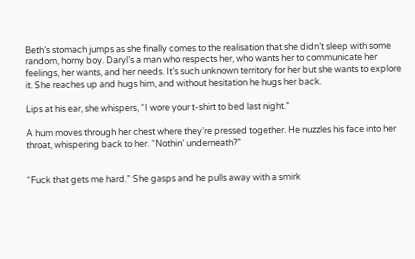Beth’s stomach jumps as she finally comes to the realisation that she didn’t sleep with some random, horny boy. Daryl’s a man who respects her, who wants her to communicate her feelings, her wants, and her needs. It’s such unknown territory for her but she wants to explore it. She reaches up and hugs him, and without hesitation he hugs her back.

Lips at his ear, she whispers, “I wore your t-shirt to bed last night.”

A hum moves through her chest where they’re pressed together. He nuzzles his face into her throat, whispering back to her. “Nothin’ underneath?”


“Fuck that gets me hard.” She gasps and he pulls away with a smirk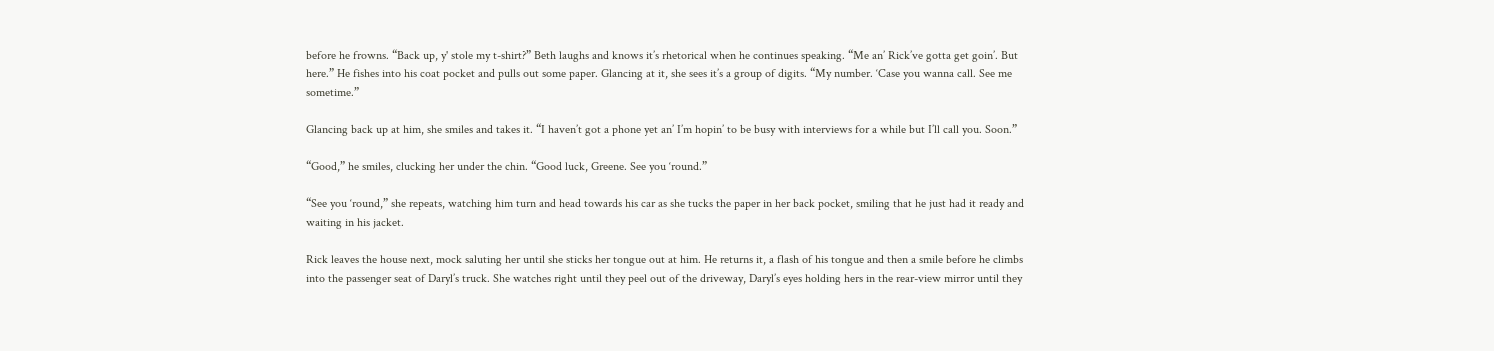before he frowns. “Back up, y' stole my t-shirt?” Beth laughs and knows it’s rhetorical when he continues speaking. “Me an’ Rick’ve gotta get goin’. But here.” He fishes into his coat pocket and pulls out some paper. Glancing at it, she sees it’s a group of digits. “My number. ‘Case you wanna call. See me sometime.”

Glancing back up at him, she smiles and takes it. “I haven’t got a phone yet an’ I’m hopin’ to be busy with interviews for a while but I’ll call you. Soon.”

“Good,” he smiles, clucking her under the chin. “Good luck, Greene. See you ‘round.”

“See you ‘round,” she repeats, watching him turn and head towards his car as she tucks the paper in her back pocket, smiling that he just had it ready and waiting in his jacket.

Rick leaves the house next, mock saluting her until she sticks her tongue out at him. He returns it, a flash of his tongue and then a smile before he climbs into the passenger seat of Daryl’s truck. She watches right until they peel out of the driveway, Daryl’s eyes holding hers in the rear-view mirror until they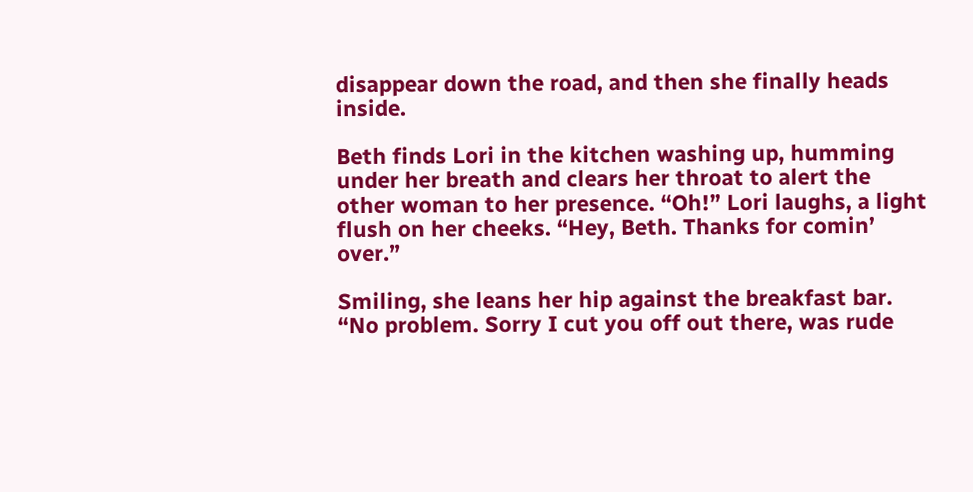disappear down the road, and then she finally heads inside.

Beth finds Lori in the kitchen washing up, humming under her breath and clears her throat to alert the other woman to her presence. “Oh!” Lori laughs, a light flush on her cheeks. “Hey, Beth. Thanks for comin’ over.”

Smiling, she leans her hip against the breakfast bar. “No problem. Sorry I cut you off out there, was rude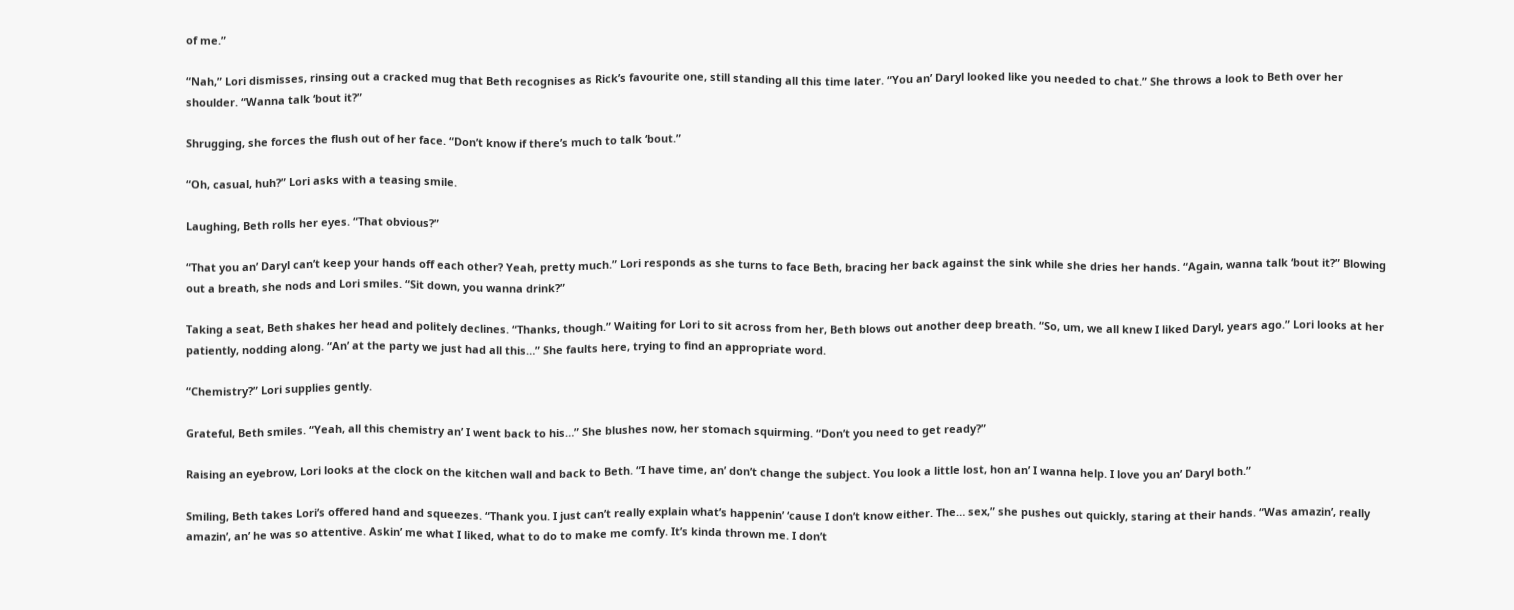of me.”

“Nah,” Lori dismisses, rinsing out a cracked mug that Beth recognises as Rick’s favourite one, still standing all this time later. “You an’ Daryl looked like you needed to chat.” She throws a look to Beth over her shoulder. “Wanna talk ‘bout it?”

Shrugging, she forces the flush out of her face. “Don’t know if there’s much to talk ‘bout.”

“Oh, casual, huh?” Lori asks with a teasing smile.

Laughing, Beth rolls her eyes. “That obvious?”

“That you an’ Daryl can’t keep your hands off each other? Yeah, pretty much.” Lori responds as she turns to face Beth, bracing her back against the sink while she dries her hands. “Again, wanna talk ‘bout it?” Blowing out a breath, she nods and Lori smiles. “Sit down, you wanna drink?”

Taking a seat, Beth shakes her head and politely declines. “Thanks, though.” Waiting for Lori to sit across from her, Beth blows out another deep breath. “So, um, we all knew I liked Daryl, years ago.” Lori looks at her patiently, nodding along. “An’ at the party we just had all this…” She faults here, trying to find an appropriate word.

“Chemistry?” Lori supplies gently.

Grateful, Beth smiles. “Yeah, all this chemistry an’ I went back to his…” She blushes now, her stomach squirming. “Don’t you need to get ready?”

Raising an eyebrow, Lori looks at the clock on the kitchen wall and back to Beth. “I have time, an’ don’t change the subject. You look a little lost, hon an’ I wanna help. I love you an’ Daryl both.”

Smiling, Beth takes Lori’s offered hand and squeezes. “Thank you. I just can’t really explain what’s happenin’ ‘cause I don’t know either. The… sex,” she pushes out quickly, staring at their hands. “Was amazin’, really amazin’, an’ he was so attentive. Askin’ me what I liked, what to do to make me comfy. It’s kinda thrown me. I don’t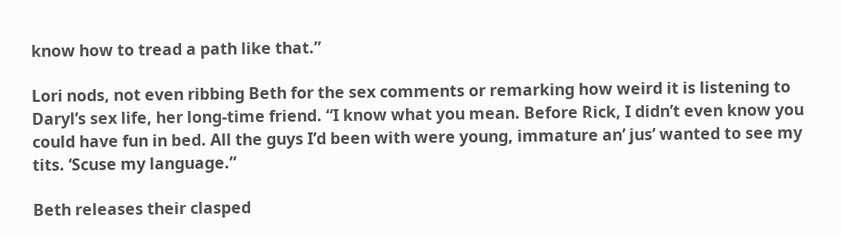know how to tread a path like that.”

Lori nods, not even ribbing Beth for the sex comments or remarking how weird it is listening to Daryl’s sex life, her long-time friend. “I know what you mean. Before Rick, I didn’t even know you could have fun in bed. All the guys I’d been with were young, immature an’ jus’ wanted to see my tits. ‘Scuse my language.”

Beth releases their clasped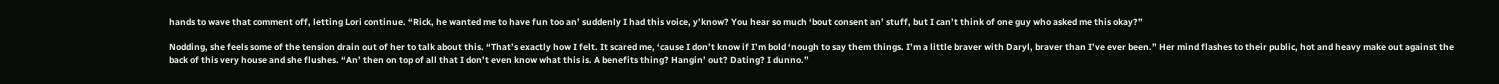hands to wave that comment off, letting Lori continue. “Rick, he wanted me to have fun too an’ suddenly I had this voice, y’know? You hear so much ‘bout consent an’ stuff, but I can’t think of one guy who asked me this okay?”

Nodding, she feels some of the tension drain out of her to talk about this. “That’s exactly how I felt. It scared me, ‘cause I don’t know if I’m bold ‘nough to say them things. I’m a little braver with Daryl, braver than I’ve ever been.” Her mind flashes to their public, hot and heavy make out against the back of this very house and she flushes. “An’ then on top of all that I don’t even know what this is. A benefits thing? Hangin’ out? Dating? I dunno.”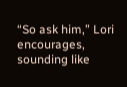“So ask him,” Lori encourages, sounding like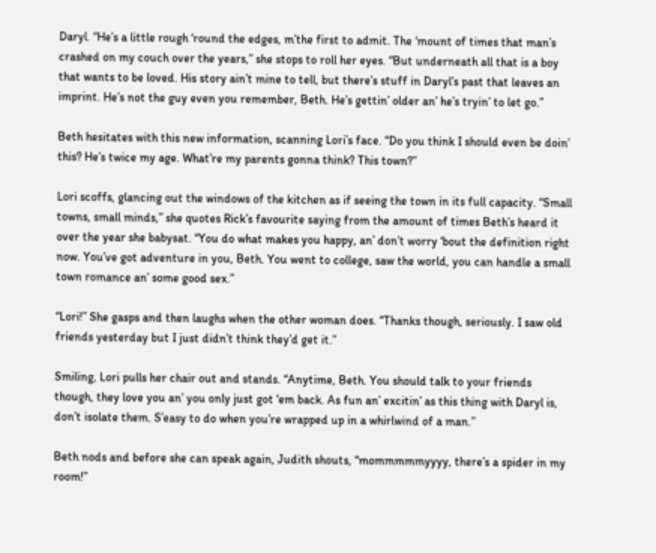Daryl. “He’s a little rough ‘round the edges, m’the first to admit. The ‘mount of times that man’s crashed on my couch over the years,” she stops to roll her eyes. “But underneath all that is a boy that wants to be loved. His story ain’t mine to tell, but there’s stuff in Daryl’s past that leaves an imprint. He’s not the guy even you remember, Beth. He’s gettin’ older an’ he’s tryin’ to let go.”

Beth hesitates with this new information, scanning Lori’s face. “Do you think I should even be doin’ this? He’s twice my age. What’re my parents gonna think? This town?”

Lori scoffs, glancing out the windows of the kitchen as if seeing the town in its full capacity. “Small towns, small minds,” she quotes Rick’s favourite saying from the amount of times Beth’s heard it over the year she babysat. “You do what makes you happy, an’ don’t worry ‘bout the definition right now. You’ve got adventure in you, Beth. You went to college, saw the world, you can handle a small town romance an’ some good sex.”

“Lori!” She gasps and then laughs when the other woman does. “Thanks though, seriously. I saw old friends yesterday but I just didn’t think they’d get it.”

Smiling, Lori pulls her chair out and stands. “Anytime, Beth. You should talk to your friends though, they love you an’ you only just got ‘em back. As fun an’ excitin’ as this thing with Daryl is, don’t isolate them. S’easy to do when you’re wrapped up in a whirlwind of a man.”

Beth nods and before she can speak again, Judith shouts, “mommmmmyyyy, there’s a spider in my room!”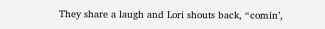They share a laugh and Lori shouts back, “comin’,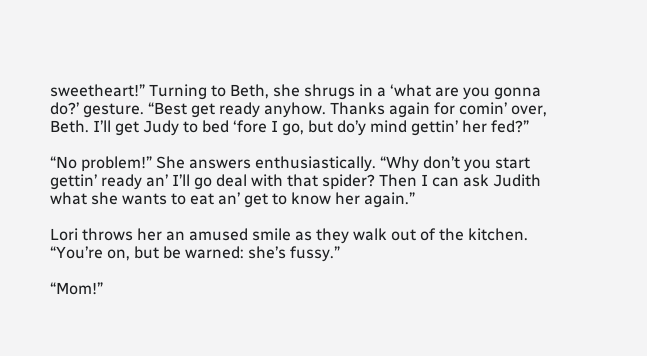sweetheart!” Turning to Beth, she shrugs in a ‘what are you gonna do?’ gesture. “Best get ready anyhow. Thanks again for comin’ over, Beth. I’ll get Judy to bed ‘fore I go, but do’y mind gettin’ her fed?”

“No problem!” She answers enthusiastically. “Why don’t you start gettin’ ready an’ I’ll go deal with that spider? Then I can ask Judith what she wants to eat an’ get to know her again.”

Lori throws her an amused smile as they walk out of the kitchen. “You’re on, but be warned: she’s fussy.”

“Mom!”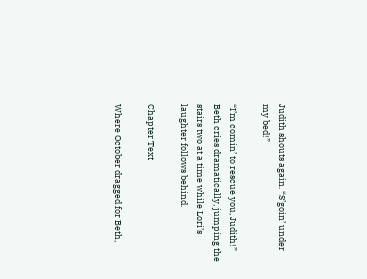Judith shouts again. “S’goin’ under my bed!”

“I’m comin’ to rescue you, Judith!” Beth cries dramatically, jumping the stairs two at a time while Lori’s laughter follows behind.

Chapter Text

Where October dragged for Beth,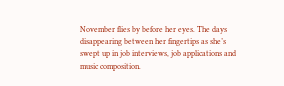November flies by before her eyes. The days disappearing between her fingertips as she’s swept up in job interviews, job applications and music composition.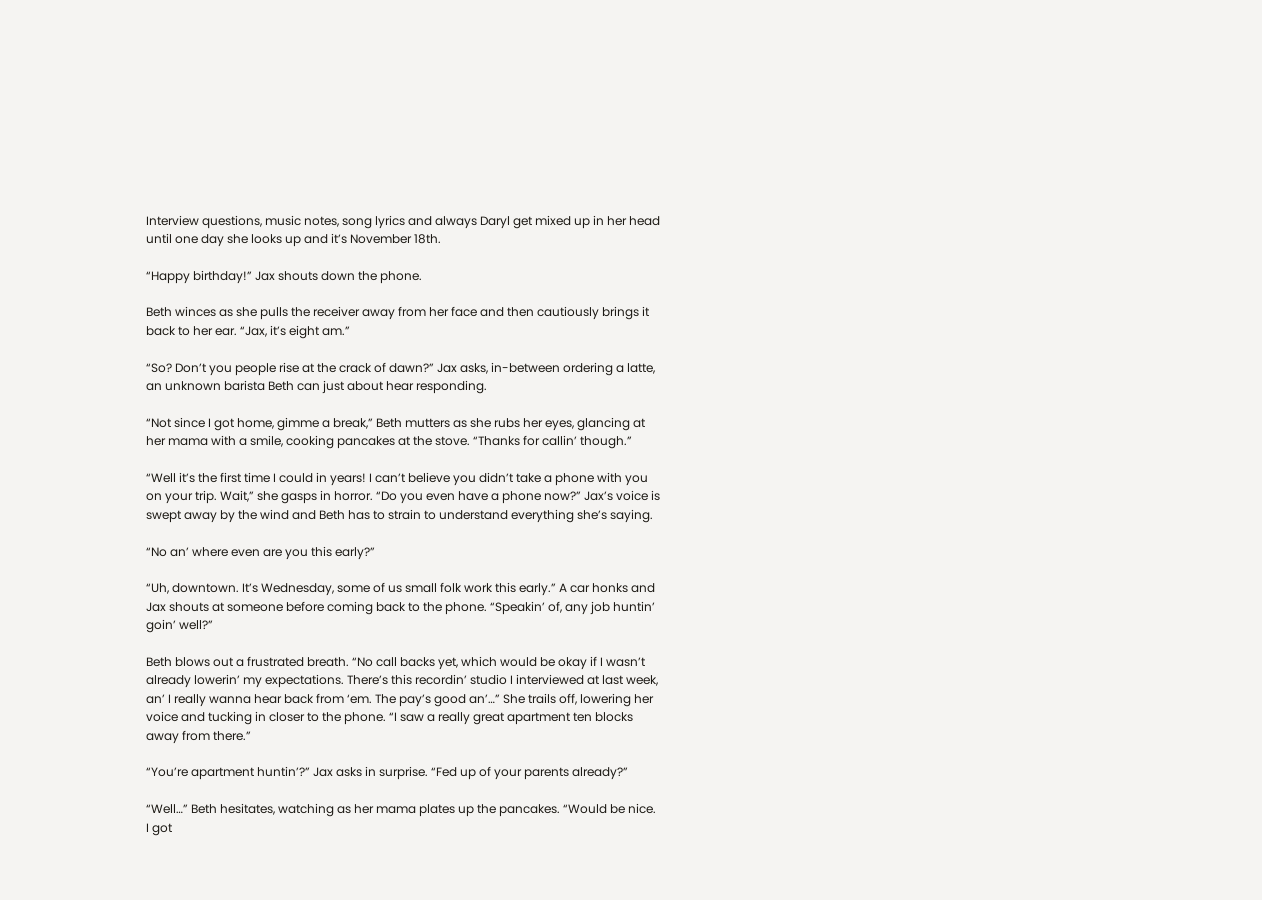Interview questions, music notes, song lyrics and always Daryl get mixed up in her head until one day she looks up and it’s November 18th.

“Happy birthday!” Jax shouts down the phone.

Beth winces as she pulls the receiver away from her face and then cautiously brings it back to her ear. “Jax, it’s eight am.”

“So? Don’t you people rise at the crack of dawn?” Jax asks, in-between ordering a latte, an unknown barista Beth can just about hear responding.

“Not since I got home, gimme a break,” Beth mutters as she rubs her eyes, glancing at her mama with a smile, cooking pancakes at the stove. “Thanks for callin’ though.”

“Well it’s the first time I could in years! I can’t believe you didn’t take a phone with you on your trip. Wait,” she gasps in horror. “Do you even have a phone now?” Jax’s voice is swept away by the wind and Beth has to strain to understand everything she’s saying.

“No an’ where even are you this early?”

“Uh, downtown. It’s Wednesday, some of us small folk work this early.” A car honks and Jax shouts at someone before coming back to the phone. “Speakin’ of, any job huntin’ goin’ well?”

Beth blows out a frustrated breath. “No call backs yet, which would be okay if I wasn’t already lowerin’ my expectations. There’s this recordin’ studio I interviewed at last week, an’ I really wanna hear back from ‘em. The pay’s good an’…” She trails off, lowering her voice and tucking in closer to the phone. “I saw a really great apartment ten blocks away from there.”

“You’re apartment huntin’?” Jax asks in surprise. “Fed up of your parents already?”

“Well…” Beth hesitates, watching as her mama plates up the pancakes. “Would be nice. I got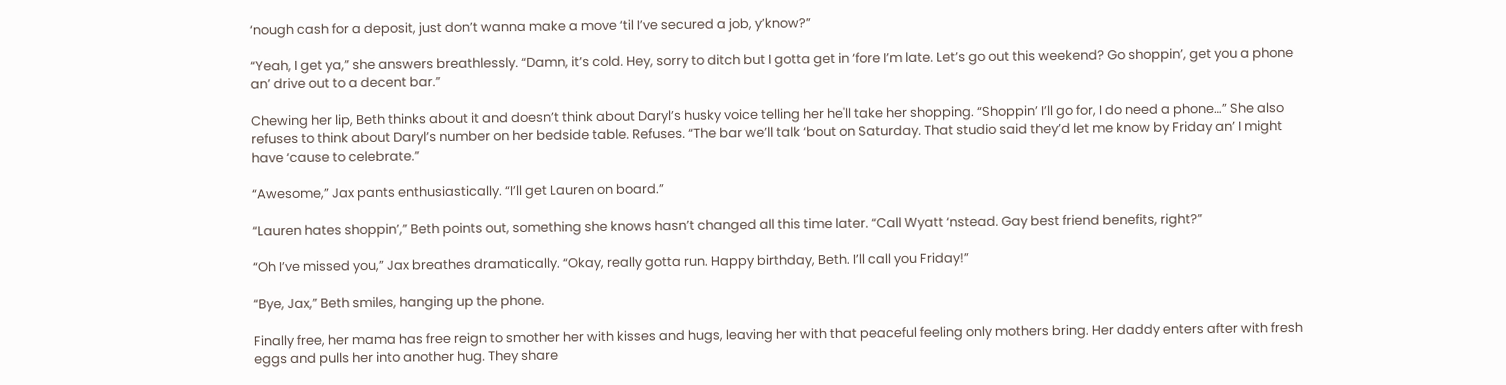‘nough cash for a deposit, just don’t wanna make a move ‘til I’ve secured a job, y’know?”

“Yeah, I get ya,” she answers breathlessly. “Damn, it’s cold. Hey, sorry to ditch but I gotta get in ‘fore I’m late. Let’s go out this weekend? Go shoppin’, get you a phone an’ drive out to a decent bar.”

Chewing her lip, Beth thinks about it and doesn’t think about Daryl’s husky voice telling her he'll take her shopping. “Shoppin’ I’ll go for, I do need a phone…” She also refuses to think about Daryl’s number on her bedside table. Refuses. “The bar we’ll talk ‘bout on Saturday. That studio said they’d let me know by Friday an’ I might have ‘cause to celebrate.”

“Awesome,” Jax pants enthusiastically. “I’ll get Lauren on board.”

“Lauren hates shoppin’,” Beth points out, something she knows hasn’t changed all this time later. “Call Wyatt ‘nstead. Gay best friend benefits, right?”

“Oh I’ve missed you,” Jax breathes dramatically. “Okay, really gotta run. Happy birthday, Beth. I’ll call you Friday!”

“Bye, Jax,” Beth smiles, hanging up the phone.

Finally free, her mama has free reign to smother her with kisses and hugs, leaving her with that peaceful feeling only mothers bring. Her daddy enters after with fresh eggs and pulls her into another hug. They share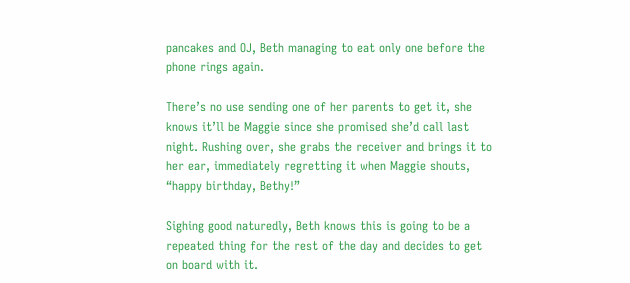pancakes and OJ, Beth managing to eat only one before the phone rings again.

There’s no use sending one of her parents to get it, she knows it’ll be Maggie since she promised she’d call last night. Rushing over, she grabs the receiver and brings it to her ear, immediately regretting it when Maggie shouts, “happy birthday, Bethy!”

Sighing good naturedly, Beth knows this is going to be a repeated thing for the rest of the day and decides to get on board with it.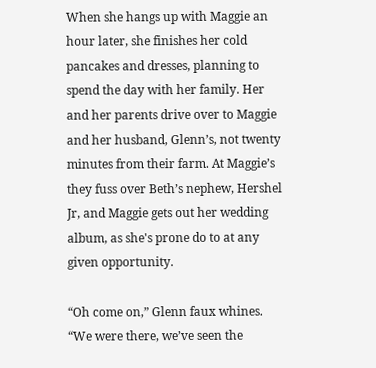When she hangs up with Maggie an hour later, she finishes her cold pancakes and dresses, planning to spend the day with her family. Her and her parents drive over to Maggie and her husband, Glenn’s, not twenty minutes from their farm. At Maggie’s they fuss over Beth’s nephew, Hershel Jr, and Maggie gets out her wedding album, as she's prone do to at any given opportunity.

“Oh come on,” Glenn faux whines. “We were there, we’ve seen the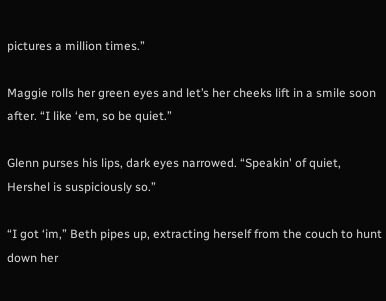pictures a million times.”

Maggie rolls her green eyes and let’s her cheeks lift in a smile soon after. “I like ‘em, so be quiet.”

Glenn purses his lips, dark eyes narrowed. “Speakin' of quiet, Hershel is suspiciously so.”

“I got ‘im,” Beth pipes up, extracting herself from the couch to hunt down her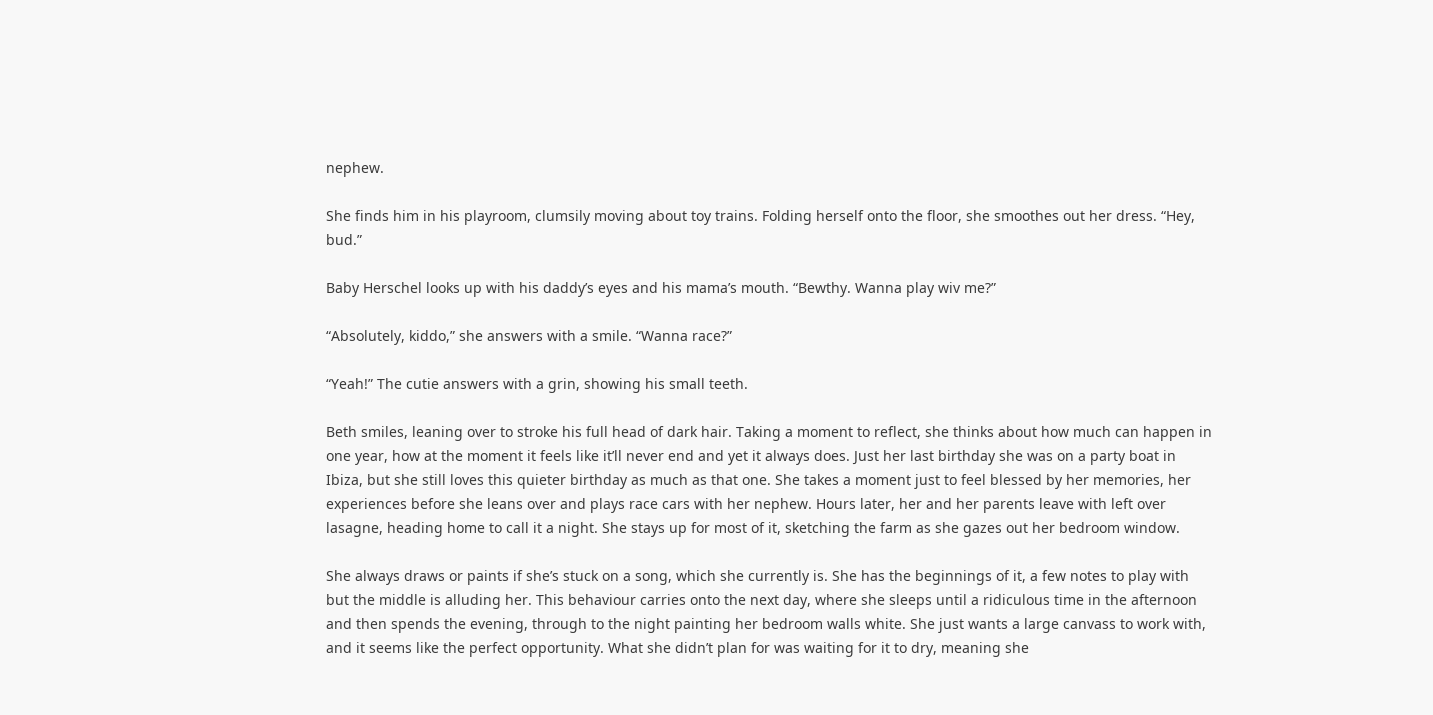nephew.

She finds him in his playroom, clumsily moving about toy trains. Folding herself onto the floor, she smoothes out her dress. “Hey, bud.”

Baby Herschel looks up with his daddy’s eyes and his mama’s mouth. “Bewthy. Wanna play wiv me?”

“Absolutely, kiddo,” she answers with a smile. “Wanna race?”

“Yeah!” The cutie answers with a grin, showing his small teeth.

Beth smiles, leaning over to stroke his full head of dark hair. Taking a moment to reflect, she thinks about how much can happen in one year, how at the moment it feels like it’ll never end and yet it always does. Just her last birthday she was on a party boat in Ibiza, but she still loves this quieter birthday as much as that one. She takes a moment just to feel blessed by her memories, her experiences before she leans over and plays race cars with her nephew. Hours later, her and her parents leave with left over lasagne, heading home to call it a night. She stays up for most of it, sketching the farm as she gazes out her bedroom window.

She always draws or paints if she’s stuck on a song, which she currently is. She has the beginnings of it, a few notes to play with but the middle is alluding her. This behaviour carries onto the next day, where she sleeps until a ridiculous time in the afternoon and then spends the evening, through to the night painting her bedroom walls white. She just wants a large canvass to work with, and it seems like the perfect opportunity. What she didn’t plan for was waiting for it to dry, meaning she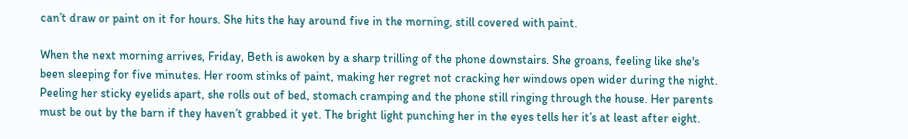can’t draw or paint on it for hours. She hits the hay around five in the morning, still covered with paint.

When the next morning arrives, Friday, Beth is awoken by a sharp trilling of the phone downstairs. She groans, feeling like she's been sleeping for five minutes. Her room stinks of paint, making her regret not cracking her windows open wider during the night. Peeling her sticky eyelids apart, she rolls out of bed, stomach cramping and the phone still ringing through the house. Her parents must be out by the barn if they haven’t grabbed it yet. The bright light punching her in the eyes tells her it’s at least after eight.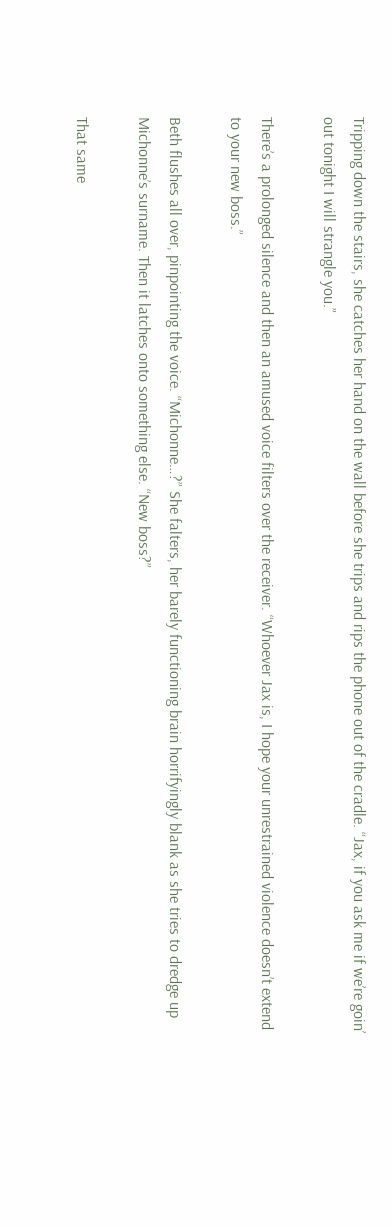Tripping down the stairs, she catches her hand on the wall before she trips and rips the phone out of the cradle. “Jax, if you ask me if we’re goin’ out tonight I will strangle you.”

There’s a prolonged silence and then an amused voice filters over the receiver. “Whoever Jax is, I hope your unrestrained violence doesn’t extend to your new boss.”

Beth flushes all over, pinpointing the voice. “Michonne…?” She falters, her barely functioning brain horrifyingly blank as she tries to dredge up Michonne’s surname. Then it latches onto something else. “New boss?”

That same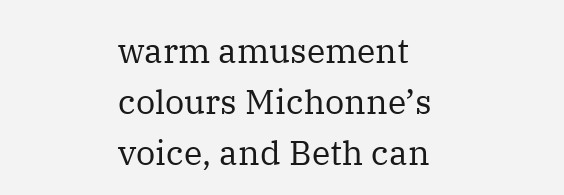warm amusement colours Michonne’s voice, and Beth can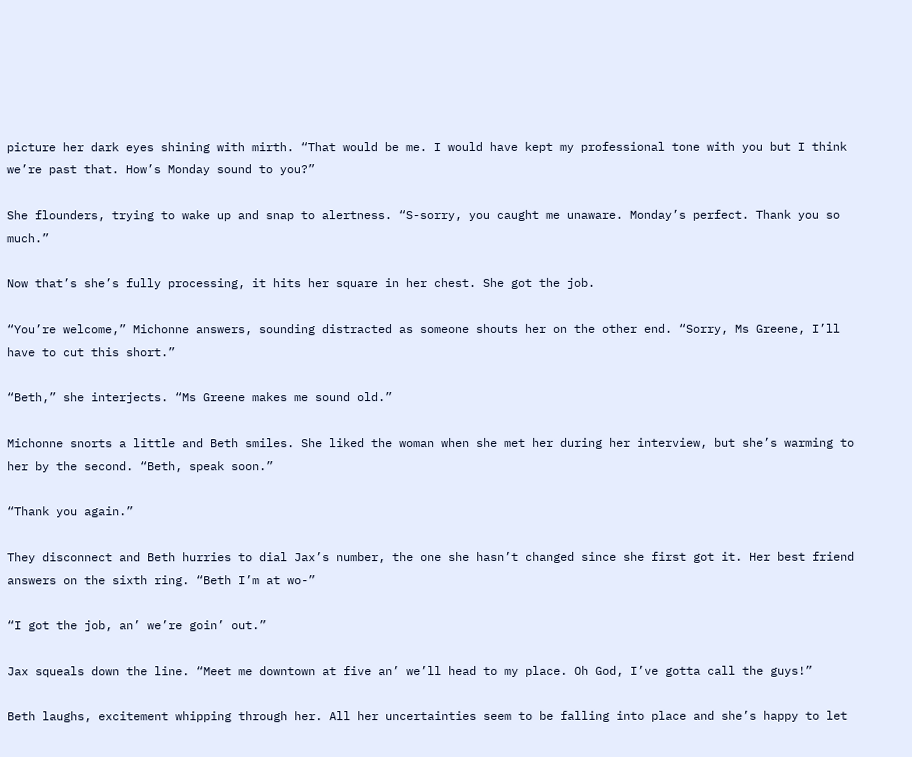picture her dark eyes shining with mirth. “That would be me. I would have kept my professional tone with you but I think we’re past that. How’s Monday sound to you?”

She flounders, trying to wake up and snap to alertness. “S-sorry, you caught me unaware. Monday’s perfect. Thank you so much.”

Now that’s she’s fully processing, it hits her square in her chest. She got the job.

“You’re welcome,” Michonne answers, sounding distracted as someone shouts her on the other end. “Sorry, Ms Greene, I’ll have to cut this short.”

“Beth,” she interjects. “Ms Greene makes me sound old.”

Michonne snorts a little and Beth smiles. She liked the woman when she met her during her interview, but she’s warming to her by the second. “Beth, speak soon.”

“Thank you again.”

They disconnect and Beth hurries to dial Jax’s number, the one she hasn’t changed since she first got it. Her best friend answers on the sixth ring. “Beth I’m at wo-”

“I got the job, an’ we’re goin’ out.”

Jax squeals down the line. “Meet me downtown at five an’ we’ll head to my place. Oh God, I’ve gotta call the guys!”

Beth laughs, excitement whipping through her. All her uncertainties seem to be falling into place and she’s happy to let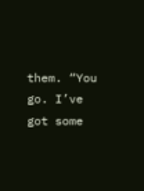them. “You go. I’ve got some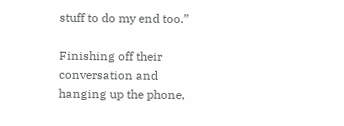stuff to do my end too.”

Finishing off their conversation and hanging up the phone,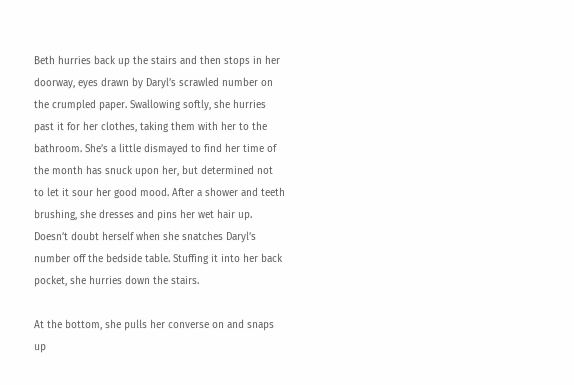Beth hurries back up the stairs and then stops in her doorway, eyes drawn by Daryl’s scrawled number on the crumpled paper. Swallowing softly, she hurries past it for her clothes, taking them with her to the bathroom. She’s a little dismayed to find her time of the month has snuck upon her, but determined not to let it sour her good mood. After a shower and teeth brushing, she dresses and pins her wet hair up. Doesn’t doubt herself when she snatches Daryl’s number off the bedside table. Stuffing it into her back pocket, she hurries down the stairs.

At the bottom, she pulls her converse on and snaps up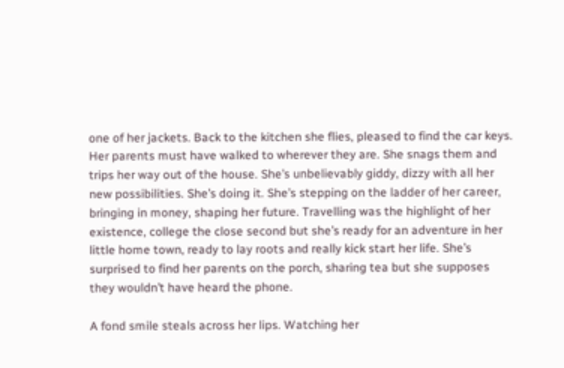one of her jackets. Back to the kitchen she flies, pleased to find the car keys. Her parents must have walked to wherever they are. She snags them and trips her way out of the house. She’s unbelievably giddy, dizzy with all her new possibilities. She’s doing it. She’s stepping on the ladder of her career, bringing in money, shaping her future. Travelling was the highlight of her existence, college the close second but she’s ready for an adventure in her little home town, ready to lay roots and really kick start her life. She’s surprised to find her parents on the porch, sharing tea but she supposes they wouldn’t have heard the phone.

A fond smile steals across her lips. Watching her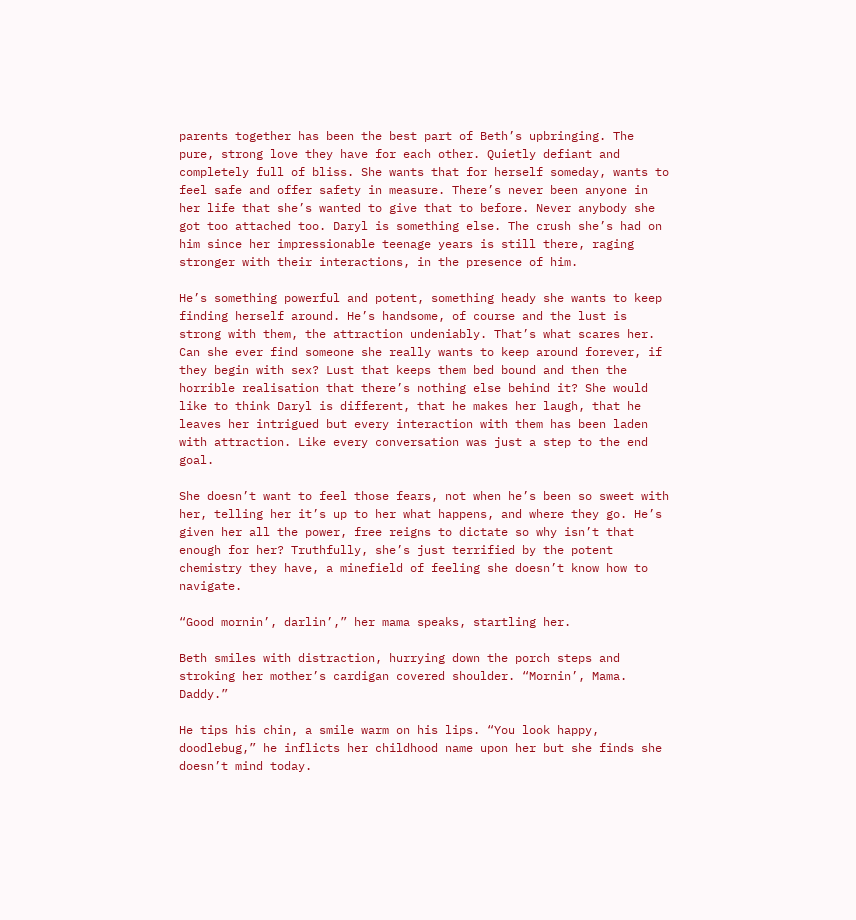parents together has been the best part of Beth’s upbringing. The pure, strong love they have for each other. Quietly defiant and completely full of bliss. She wants that for herself someday, wants to feel safe and offer safety in measure. There’s never been anyone in her life that she’s wanted to give that to before. Never anybody she got too attached too. Daryl is something else. The crush she’s had on him since her impressionable teenage years is still there, raging stronger with their interactions, in the presence of him.

He’s something powerful and potent, something heady she wants to keep finding herself around. He’s handsome, of course and the lust is strong with them, the attraction undeniably. That’s what scares her. Can she ever find someone she really wants to keep around forever, if they begin with sex? Lust that keeps them bed bound and then the horrible realisation that there’s nothing else behind it? She would like to think Daryl is different, that he makes her laugh, that he leaves her intrigued but every interaction with them has been laden with attraction. Like every conversation was just a step to the end goal.

She doesn’t want to feel those fears, not when he’s been so sweet with her, telling her it’s up to her what happens, and where they go. He’s given her all the power, free reigns to dictate so why isn’t that enough for her? Truthfully, she’s just terrified by the potent chemistry they have, a minefield of feeling she doesn’t know how to navigate.

“Good mornin’, darlin’,” her mama speaks, startling her.

Beth smiles with distraction, hurrying down the porch steps and stroking her mother’s cardigan covered shoulder. “Mornin’, Mama. Daddy.”

He tips his chin, a smile warm on his lips. “You look happy, doodlebug,” he inflicts her childhood name upon her but she finds she doesn’t mind today.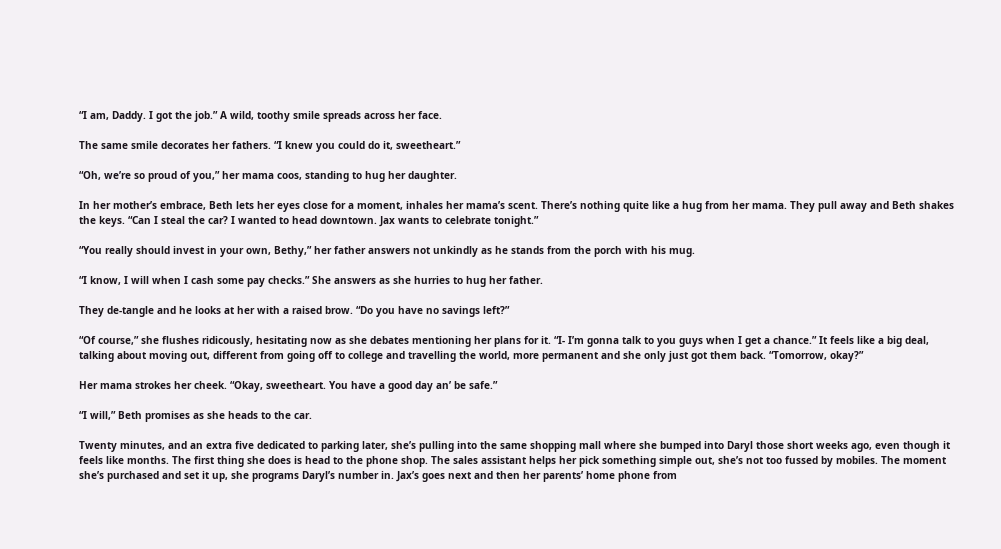“I am, Daddy. I got the job.” A wild, toothy smile spreads across her face.

The same smile decorates her fathers. “I knew you could do it, sweetheart.”

“Oh, we’re so proud of you,” her mama coos, standing to hug her daughter.

In her mother’s embrace, Beth lets her eyes close for a moment, inhales her mama’s scent. There’s nothing quite like a hug from her mama. They pull away and Beth shakes the keys. “Can I steal the car? I wanted to head downtown. Jax wants to celebrate tonight.”

“You really should invest in your own, Bethy,” her father answers not unkindly as he stands from the porch with his mug.

“I know, I will when I cash some pay checks.” She answers as she hurries to hug her father.

They de-tangle and he looks at her with a raised brow. “Do you have no savings left?”

“Of course,” she flushes ridicously, hesitating now as she debates mentioning her plans for it. “I- I’m gonna talk to you guys when I get a chance.” It feels like a big deal, talking about moving out, different from going off to college and travelling the world, more permanent and she only just got them back. “Tomorrow, okay?”

Her mama strokes her cheek. “Okay, sweetheart. You have a good day an’ be safe.”

“I will,” Beth promises as she heads to the car.

Twenty minutes, and an extra five dedicated to parking later, she’s pulling into the same shopping mall where she bumped into Daryl those short weeks ago, even though it feels like months. The first thing she does is head to the phone shop. The sales assistant helps her pick something simple out, she’s not too fussed by mobiles. The moment she’s purchased and set it up, she programs Daryl’s number in. Jax’s goes next and then her parents’ home phone from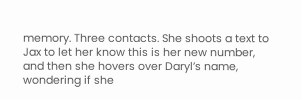memory. Three contacts. She shoots a text to Jax to let her know this is her new number, and then she hovers over Daryl’s name, wondering if she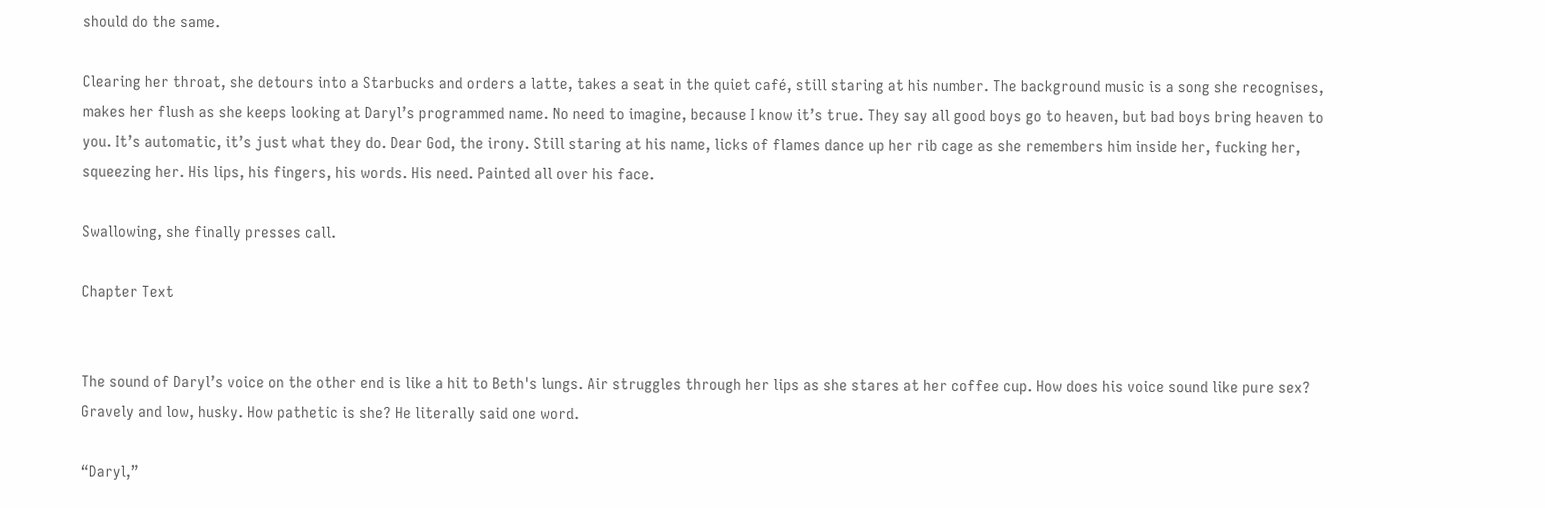should do the same.

Clearing her throat, she detours into a Starbucks and orders a latte, takes a seat in the quiet café, still staring at his number. The background music is a song she recognises, makes her flush as she keeps looking at Daryl’s programmed name. No need to imagine, because I know it’s true. They say all good boys go to heaven, but bad boys bring heaven to you. It’s automatic, it’s just what they do. Dear God, the irony. Still staring at his name, licks of flames dance up her rib cage as she remembers him inside her, fucking her, squeezing her. His lips, his fingers, his words. His need. Painted all over his face.

Swallowing, she finally presses call.

Chapter Text


The sound of Daryl’s voice on the other end is like a hit to Beth's lungs. Air struggles through her lips as she stares at her coffee cup. How does his voice sound like pure sex? Gravely and low, husky. How pathetic is she? He literally said one word.

“Daryl,”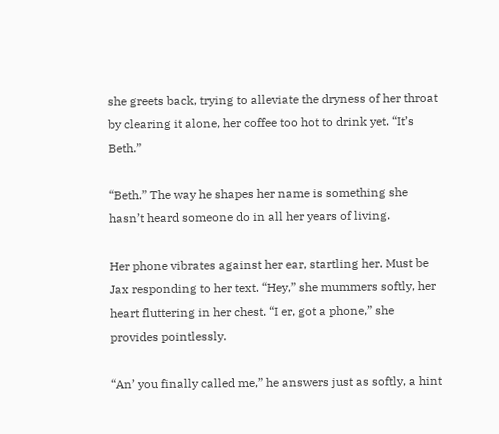she greets back, trying to alleviate the dryness of her throat by clearing it alone, her coffee too hot to drink yet. “It’s Beth.”

“Beth.” The way he shapes her name is something she hasn’t heard someone do in all her years of living.

Her phone vibrates against her ear, startling her. Must be Jax responding to her text. “Hey,” she mummers softly, her heart fluttering in her chest. “I er, got a phone,” she provides pointlessly.

“An’ you finally called me,” he answers just as softly, a hint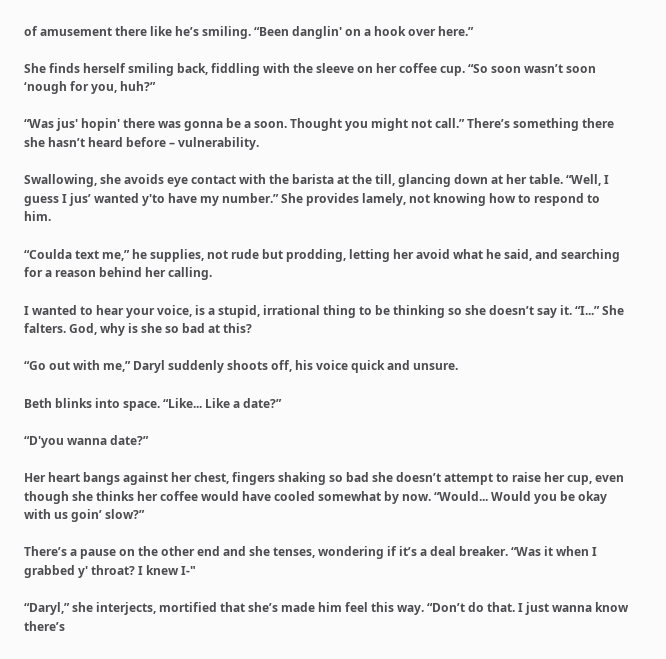of amusement there like he’s smiling. “Been danglin' on a hook over here.”

She finds herself smiling back, fiddling with the sleeve on her coffee cup. “So soon wasn’t soon ‘nough for you, huh?”

“Was jus' hopin' there was gonna be a soon. Thought you might not call.” There’s something there she hasn’t heard before – vulnerability.

Swallowing, she avoids eye contact with the barista at the till, glancing down at her table. “Well, I guess I jus’ wanted y'to have my number.” She provides lamely, not knowing how to respond to him.

“Coulda text me,” he supplies, not rude but prodding, letting her avoid what he said, and searching for a reason behind her calling.

I wanted to hear your voice, is a stupid, irrational thing to be thinking so she doesn’t say it. “I...” She falters. God, why is she so bad at this?

“Go out with me,” Daryl suddenly shoots off, his voice quick and unsure.

Beth blinks into space. “Like... Like a date?”

“D'you wanna date?”

Her heart bangs against her chest, fingers shaking so bad she doesn’t attempt to raise her cup, even though she thinks her coffee would have cooled somewhat by now. “Would... Would you be okay with us goin’ slow?”

There’s a pause on the other end and she tenses, wondering if it’s a deal breaker. “Was it when I grabbed y' throat? I knew I-"

“Daryl,” she interjects, mortified that she’s made him feel this way. “Don’t do that. I just wanna know there’s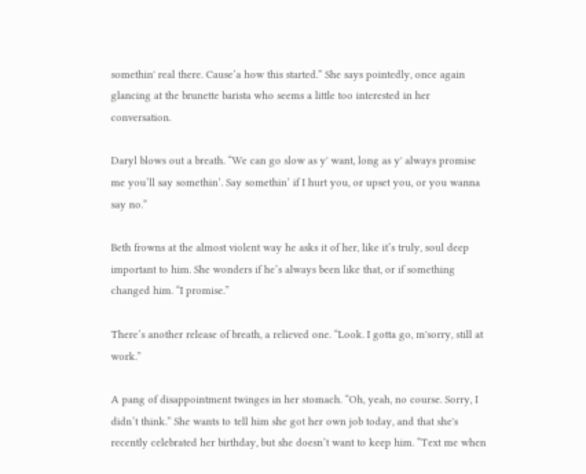somethin' real there. Cause’a how this started.” She says pointedly, once again glancing at the brunette barista who seems a little too interested in her conversation.

Daryl blows out a breath. “We can go slow as y' want, long as y' always promise me you’ll say somethin’. Say somethin’ if I hurt you, or upset you, or you wanna say no.”

Beth frowns at the almost violent way he asks it of her, like it’s truly, soul deep important to him. She wonders if he’s always been like that, or if something changed him. “I promise.”

There’s another release of breath, a relieved one. “Look. I gotta go, m'sorry, still at work.”

A pang of disappointment twinges in her stomach. “Oh, yeah, no course. Sorry, I didn’t think.” She wants to tell him she got her own job today, and that she's recently celebrated her birthday, but she doesn’t want to keep him. “Text me when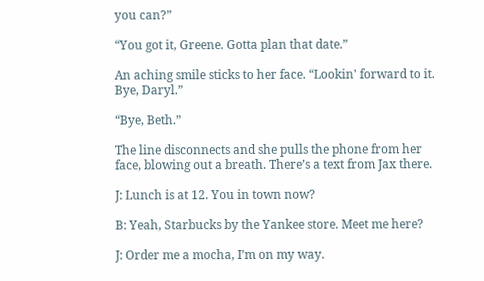you can?”

“You got it, Greene. Gotta plan that date.”

An aching smile sticks to her face. “Lookin' forward to it. Bye, Daryl.”

“Bye, Beth.”

The line disconnects and she pulls the phone from her face, blowing out a breath. There’s a text from Jax there.

J: Lunch is at 12. You in town now?

B: Yeah, Starbucks by the Yankee store. Meet me here?

J: Order me a mocha, I’m on my way.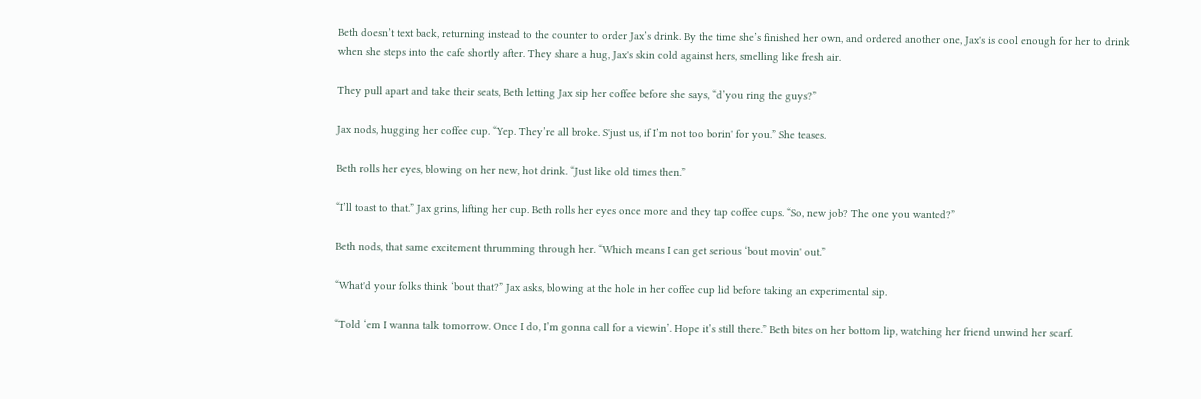Beth doesn’t text back, returning instead to the counter to order Jax’s drink. By the time she’s finished her own, and ordered another one, Jax's is cool enough for her to drink when she steps into the cafe shortly after. They share a hug, Jax's skin cold against hers, smelling like fresh air.

They pull apart and take their seats, Beth letting Jax sip her coffee before she says, “d’you ring the guys?”

Jax nods, hugging her coffee cup. “Yep. They’re all broke. S'just us, if I’m not too borin' for you.” She teases.

Beth rolls her eyes, blowing on her new, hot drink. “Just like old times then.”

“I’ll toast to that.” Jax grins, lifting her cup. Beth rolls her eyes once more and they tap coffee cups. “So, new job? The one you wanted?”

Beth nods, that same excitement thrumming through her. “Which means I can get serious ‘bout movin' out.”

“What'd your folks think ‘bout that?” Jax asks, blowing at the hole in her coffee cup lid before taking an experimental sip.

“Told ‘em I wanna talk tomorrow. Once I do, I’m gonna call for a viewin’. Hope it’s still there.” Beth bites on her bottom lip, watching her friend unwind her scarf.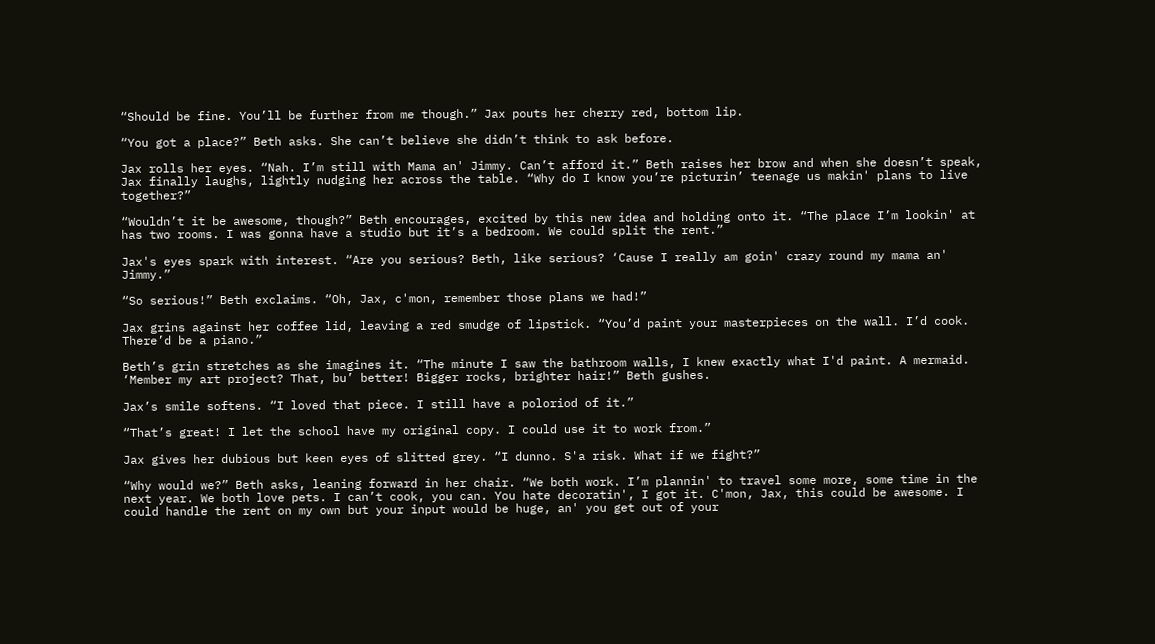“Should be fine. You’ll be further from me though.” Jax pouts her cherry red, bottom lip.

“You got a place?” Beth asks. She can’t believe she didn’t think to ask before.

Jax rolls her eyes. “Nah. I’m still with Mama an' Jimmy. Can’t afford it.” Beth raises her brow and when she doesn’t speak, Jax finally laughs, lightly nudging her across the table. “Why do I know you’re picturin’ teenage us makin' plans to live together?”

“Wouldn’t it be awesome, though?” Beth encourages, excited by this new idea and holding onto it. “The place I’m lookin' at has two rooms. I was gonna have a studio but it’s a bedroom. We could split the rent.”

Jax's eyes spark with interest. “Are you serious? Beth, like serious? ‘Cause I really am goin' crazy round my mama an' Jimmy.”

“So serious!” Beth exclaims. “Oh, Jax, c'mon, remember those plans we had!”

Jax grins against her coffee lid, leaving a red smudge of lipstick. “You’d paint your masterpieces on the wall. I’d cook. There’d be a piano.”

Beth’s grin stretches as she imagines it. “The minute I saw the bathroom walls, I knew exactly what I'd paint. A mermaid. ‘Member my art project? That, bu’ better! Bigger rocks, brighter hair!” Beth gushes.

Jax’s smile softens. “I loved that piece. I still have a poloriod of it.”

“That’s great! I let the school have my original copy. I could use it to work from.”

Jax gives her dubious but keen eyes of slitted grey. “I dunno. S'a risk. What if we fight?”

“Why would we?” Beth asks, leaning forward in her chair. “We both work. I’m plannin' to travel some more, some time in the next year. We both love pets. I can’t cook, you can. You hate decoratin', I got it. C'mon, Jax, this could be awesome. I could handle the rent on my own but your input would be huge, an' you get out of your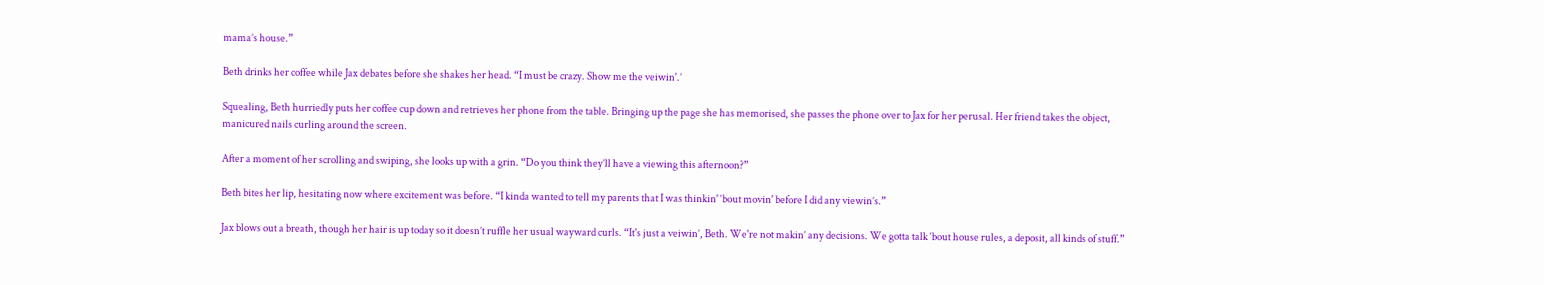mama’s house.”

Beth drinks her coffee while Jax debates before she shakes her head. “I must be crazy. Show me the veiwin'.’

Squealing, Beth hurriedly puts her coffee cup down and retrieves her phone from the table. Bringing up the page she has memorised, she passes the phone over to Jax for her perusal. Her friend takes the object, manicured nails curling around the screen.

After a moment of her scrolling and swiping, she looks up with a grin. “Do you think they’ll have a viewing this afternoon?”

Beth bites her lip, hesitating now where excitement was before. “I kinda wanted to tell my parents that I was thinkin' ‘bout movin' before I did any viewin’s.”

Jax blows out a breath, though her hair is up today so it doesn’t ruffle her usual wayward curls. “It's just a veiwin’, Beth. We're not makin’ any decisions. We gotta talk ‘bout house rules, a deposit, all kinds of stuff.”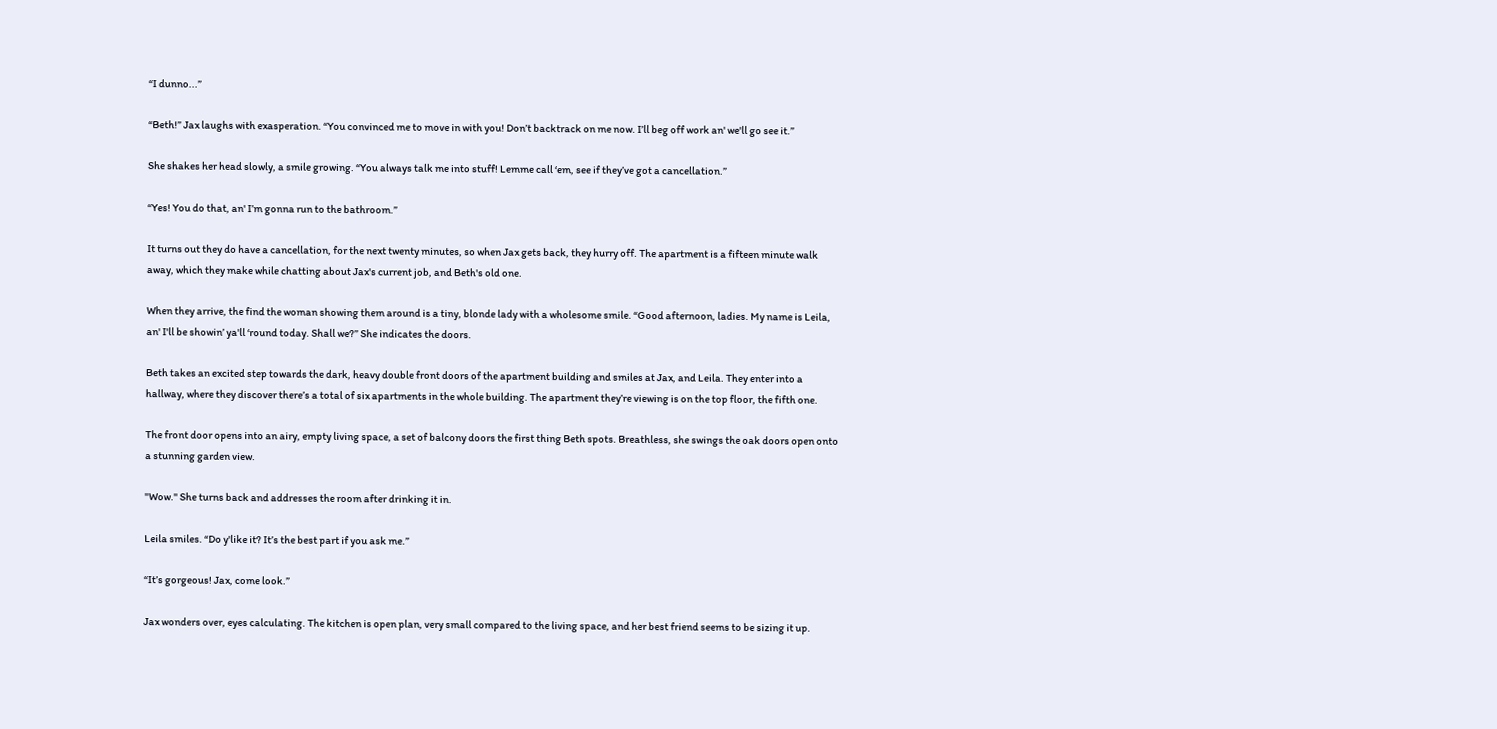“I dunno...”

“Beth!” Jax laughs with exasperation. “You convinced me to move in with you! Don’t backtrack on me now. I’ll beg off work an' we'll go see it.”

She shakes her head slowly, a smile growing. “You always talk me into stuff! Lemme call ‘em, see if they’ve got a cancellation.”

“Yes! You do that, an' I’m gonna run to the bathroom.”

It turns out they do have a cancellation, for the next twenty minutes, so when Jax gets back, they hurry off. The apartment is a fifteen minute walk away, which they make while chatting about Jax's current job, and Beth's old one.

When they arrive, the find the woman showing them around is a tiny, blonde lady with a wholesome smile. “Good afternoon, ladies. My name is Leila, an' I'll be showin’ ya'll ‘round today. Shall we?” She indicates the doors.

Beth takes an excited step towards the dark, heavy double front doors of the apartment building and smiles at Jax, and Leila. They enter into a hallway, where they discover there’s a total of six apartments in the whole building. The apartment they’re viewing is on the top floor, the fifth one.

The front door opens into an airy, empty living space, a set of balcony doors the first thing Beth spots. Breathless, she swings the oak doors open onto a stunning garden view.

"Wow." She turns back and addresses the room after drinking it in.

Leila smiles. “Do y'like it? It’s the best part if you ask me.”

“It’s gorgeous! Jax, come look.”

Jax wonders over, eyes calculating. The kitchen is open plan, very small compared to the living space, and her best friend seems to be sizing it up.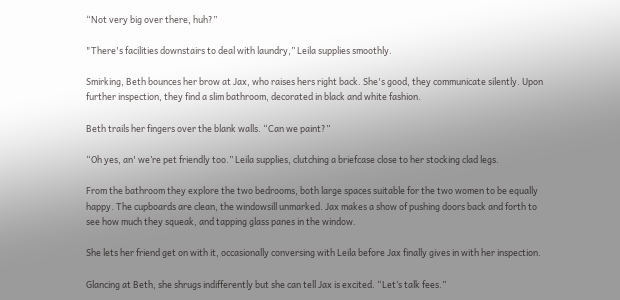“Not very big over there, huh?”

"There's facilities downstairs to deal with laundry,” Leila supplies smoothly.

Smirking, Beth bounces her brow at Jax, who raises hers right back. She's good, they communicate silently. Upon further inspection, they find a slim bathroom, decorated in black and white fashion.

Beth trails her fingers over the blank walls. “Can we paint?”

“Oh yes, an' we’re pet friendly too.” Leila supplies, clutching a briefcase close to her stocking clad legs.

From the bathroom they explore the two bedrooms, both large spaces suitable for the two women to be equally happy. The cupboards are clean, the windowsill unmarked. Jax makes a show of pushing doors back and forth to see how much they squeak, and tapping glass panes in the window.

She lets her friend get on with it, occasionally conversing with Leila before Jax finally gives in with her inspection.

Glancing at Beth, she shrugs indifferently but she can tell Jax is excited. “Let’s talk fees.”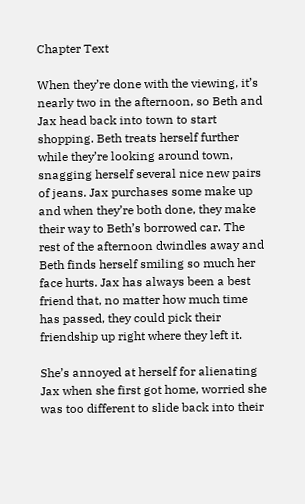Chapter Text

When they’re done with the viewing, it’s nearly two in the afternoon, so Beth and Jax head back into town to start shopping. Beth treats herself further while they’re looking around town, snagging herself several nice new pairs of jeans. Jax purchases some make up and when they’re both done, they make their way to Beth’s borrowed car. The rest of the afternoon dwindles away and Beth finds herself smiling so much her face hurts. Jax has always been a best friend that, no matter how much time has passed, they could pick their friendship up right where they left it.

She’s annoyed at herself for alienating Jax when she first got home, worried she was too different to slide back into their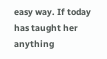easy way. If today has taught her anything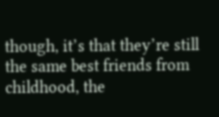though, it’s that they’re still the same best friends from childhood, the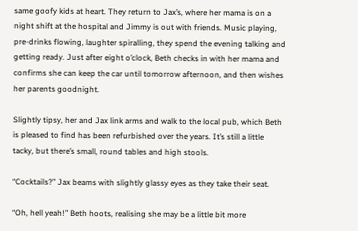same goofy kids at heart. They return to Jax’s, where her mama is on a night shift at the hospital and Jimmy is out with friends. Music playing, pre-drinks flowing, laughter spiralling, they spend the evening talking and getting ready. Just after eight o’clock, Beth checks in with her mama and confirms she can keep the car until tomorrow afternoon, and then wishes her parents goodnight.

Slightly tipsy, her and Jax link arms and walk to the local pub, which Beth is pleased to find has been refurbished over the years. It’s still a little tacky, but there’s small, round tables and high stools.

“Cocktails?” Jax beams with slightly glassy eyes as they take their seat.

“Oh, hell yeah!” Beth hoots, realising she may be a little bit more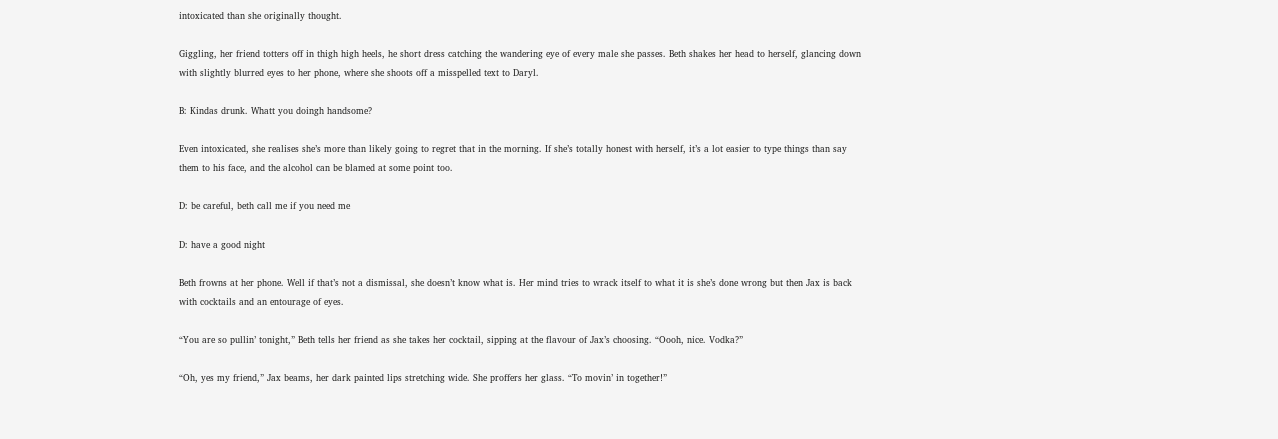intoxicated than she originally thought.

Giggling, her friend totters off in thigh high heels, he short dress catching the wandering eye of every male she passes. Beth shakes her head to herself, glancing down with slightly blurred eyes to her phone, where she shoots off a misspelled text to Daryl.

B: Kindas drunk. Whatt you doingh handsome?

Even intoxicated, she realises she’s more than likely going to regret that in the morning. If she’s totally honest with herself, it’s a lot easier to type things than say them to his face, and the alcohol can be blamed at some point too.

D: be careful, beth call me if you need me

D: have a good night

Beth frowns at her phone. Well if that’s not a dismissal, she doesn’t know what is. Her mind tries to wrack itself to what it is she’s done wrong but then Jax is back with cocktails and an entourage of eyes.

“You are so pullin’ tonight,” Beth tells her friend as she takes her cocktail, sipping at the flavour of Jax’s choosing. “Oooh, nice. Vodka?”

“Oh, yes my friend,” Jax beams, her dark painted lips stretching wide. She proffers her glass. “To movin’ in together!”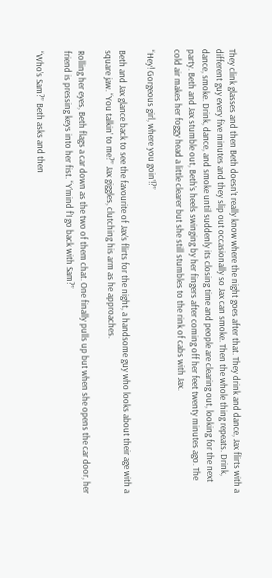They clink glasses and then Beth doesn’t really know where the night goes after that. They drink and dance, Jax flirts with a different guy every five minutes and they slip out occasionally so Jax can smoke. Then the whole thing repeats. Drink, dance, smoke. Drink, dance, and smoke until suddenly its closing time and people are clearing out, looking for the next party. Beth and Jax stumble out, Beth’s heels swinging by her fingers after coming off her feet twenty minutes ago. The cold air makes her foggy head a little clearer but she still stumbles to the rink of cabs with Jax.

“Hey! Gorgeous girl, where you goin’!?”

Beth and Jax glance back to see the favourite of Jax’s flirts for the night, a handsome guy who looks about their age with a square jaw. “You talkin’ to me?” Jax giggles, clutching his arm as he approaches.

Rolling her eyes, Beth flags a car down as the two of them chat. One finally pulls up but when she opens the car door, her friend is pressing keys into her fist. “Y’mind f’I go back with Sam?”

“Who’s Sam?” Beth asks and then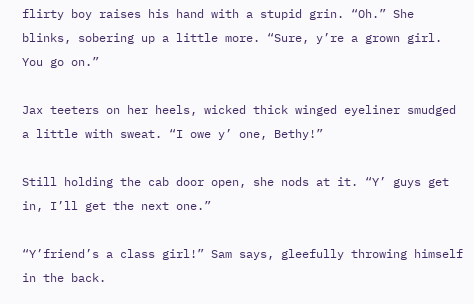flirty boy raises his hand with a stupid grin. “Oh.” She blinks, sobering up a little more. “Sure, y’re a grown girl. You go on.”

Jax teeters on her heels, wicked thick winged eyeliner smudged a little with sweat. “I owe y’ one, Bethy!”

Still holding the cab door open, she nods at it. “Y’ guys get in, I’ll get the next one.”

“Y’friend’s a class girl!” Sam says, gleefully throwing himself in the back.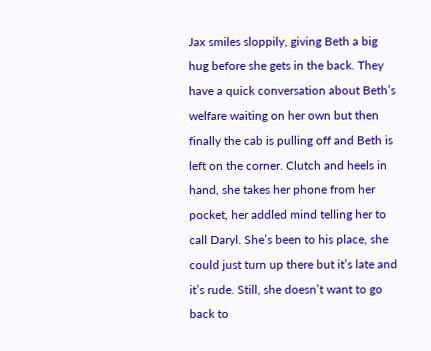Jax smiles sloppily, giving Beth a big hug before she gets in the back. They have a quick conversation about Beth’s welfare waiting on her own but then finally the cab is pulling off and Beth is left on the corner. Clutch and heels in hand, she takes her phone from her pocket, her addled mind telling her to call Daryl. She’s been to his place, she could just turn up there but it’s late and it’s rude. Still, she doesn’t want to go back to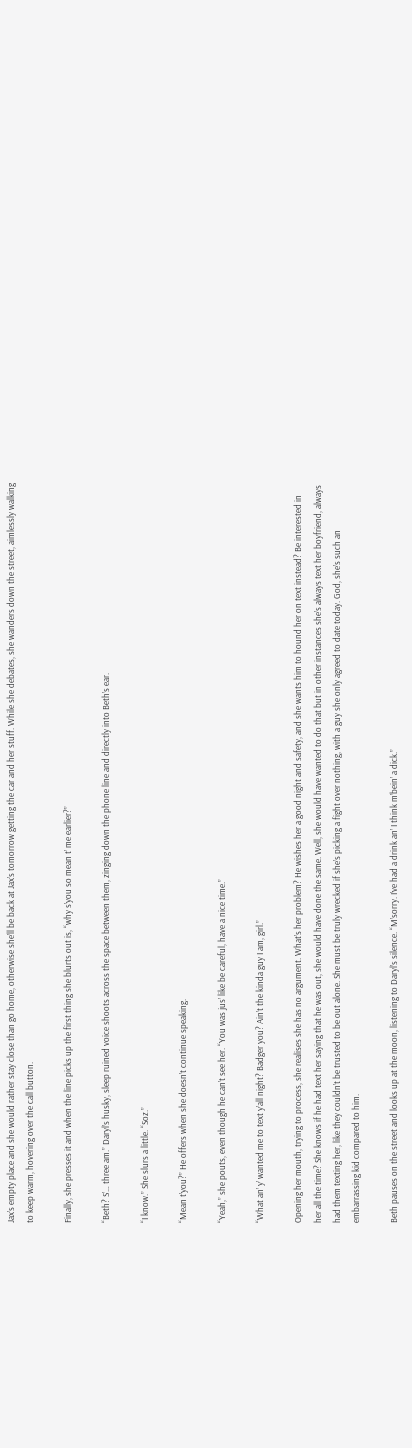Jax’s empty place and she would rather stay close than go home, otherwise she’ll be back at Jax’s tomorrow getting the car and her stuff. While she debates, she wanders down the street, aimlessly walking to keep warm, hovering over the call button.

Finally, she presses it and when the line picks up the first thing she blurts out is, “why s’you so mean t’ me earlier?”

“Beth? S’… three am.” Daryl’s husky, sleep ruined voice shoots across the space between them, zinging down the phone line and directly into Beth’s ear.

“I know.” She slurs a little. “Soz.”

“Mean t’you?” He offers when she doesn’t continue speaking.

“Yeah,” she pouts, even though he can’t see her. “You was jus’ like be careful, have a nice time.”

“What an’ y’ wanted me to text y’all night? Badger you? Ain’t the kinda guy I am, girl.”

Opening her mouth, trying to process, she realises she has no argument. What’s her problem? He wishes her a good night and safety, and she wants him to hound her on text instead? Be interested in her all the time? She knows if he had text her saying that he was out, she would have done the same. Well, she would have wanted to do that but in other instances she’s always text her boyfriend, always had them texting her, like they couldn’t be trusted to be out alone. She must be truly wrecked if she’s picking a fight over nothing, with a guy she only agreed to date today. God, she’s such an embarrassing kid compared to him.

Beth pauses on the street and looks up at the moon, listening to Daryl’s silence. “M’sorry. I’ve had a drink an’ I think m’bein’ a dick.”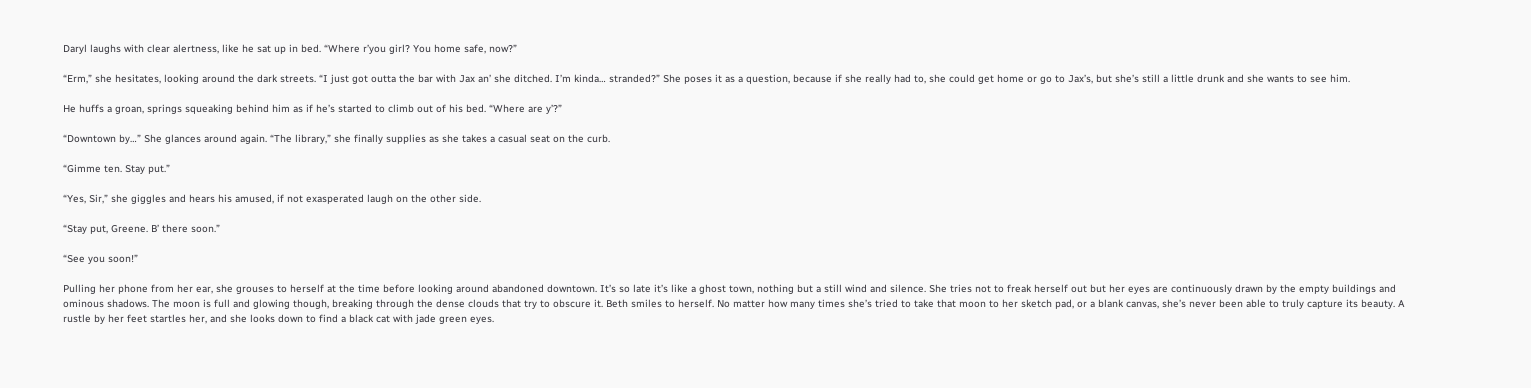Daryl laughs with clear alertness, like he sat up in bed. “Where r’you girl? You home safe, now?”

“Erm,” she hesitates, looking around the dark streets. “I just got outta the bar with Jax an’ she ditched. I’m kinda… stranded?” She poses it as a question, because if she really had to, she could get home or go to Jax’s, but she’s still a little drunk and she wants to see him.

He huffs a groan, springs squeaking behind him as if he’s started to climb out of his bed. “Where are y’?”

“Downtown by…” She glances around again. “The library,” she finally supplies as she takes a casual seat on the curb.

“Gimme ten. Stay put.”

“Yes, Sir,” she giggles and hears his amused, if not exasperated laugh on the other side.

“Stay put, Greene. B’ there soon.”

“See you soon!”

Pulling her phone from her ear, she grouses to herself at the time before looking around abandoned downtown. It’s so late it’s like a ghost town, nothing but a still wind and silence. She tries not to freak herself out but her eyes are continuously drawn by the empty buildings and ominous shadows. The moon is full and glowing though, breaking through the dense clouds that try to obscure it. Beth smiles to herself. No matter how many times she’s tried to take that moon to her sketch pad, or a blank canvas, she’s never been able to truly capture its beauty. A rustle by her feet startles her, and she looks down to find a black cat with jade green eyes.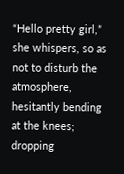“Hello pretty girl,” she whispers, so as not to disturb the atmosphere, hesitantly bending at the knees; dropping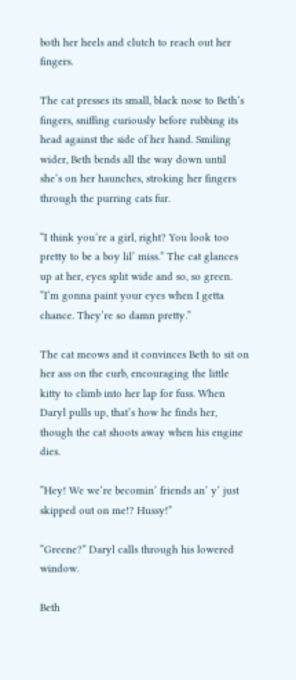both her heels and clutch to reach out her fingers.

The cat presses its small, black nose to Beth’s fingers, sniffing curiously before rubbing its head against the side of her hand. Smiling wider, Beth bends all the way down until she’s on her haunches, stroking her fingers through the purring cats fur.

“I think you’re a girl, right? You look too pretty to be a boy lil’ miss.” The cat glances up at her, eyes split wide and so, so green. “I’m gonna paint your eyes when I getta chance. They’re so damn pretty.”

The cat meows and it convinces Beth to sit on her ass on the curb, encouraging the little kitty to climb into her lap for fuss. When Daryl pulls up, that’s how he finds her, though the cat shoots away when his engine dies.

“Hey! We we’re becomin’ friends an’ y’ just skipped out on me!? Hussy!”

“Greene?” Daryl calls through his lowered window.

Beth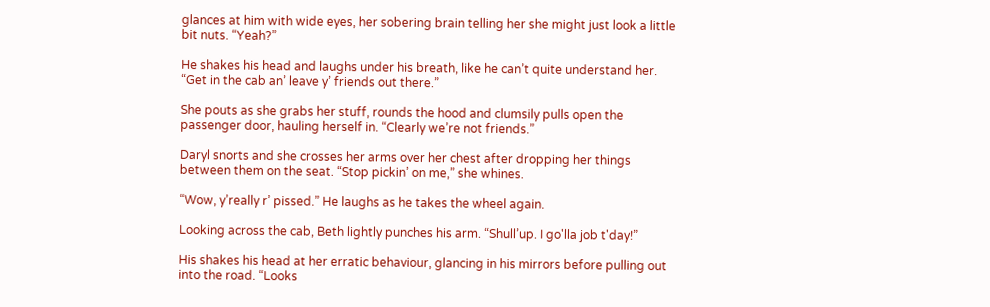glances at him with wide eyes, her sobering brain telling her she might just look a little bit nuts. “Yeah?”

He shakes his head and laughs under his breath, like he can’t quite understand her. “Get in the cab an’ leave y’ friends out there.”

She pouts as she grabs her stuff, rounds the hood and clumsily pulls open the passenger door, hauling herself in. “Clearly we’re not friends.”

Daryl snorts and she crosses her arms over her chest after dropping her things between them on the seat. “Stop pickin’ on me,” she whines.

“Wow, y’really r’ pissed.” He laughs as he takes the wheel again.

Looking across the cab, Beth lightly punches his arm. “Shull’up. I go'lla job t'day!”

His shakes his head at her erratic behaviour, glancing in his mirrors before pulling out into the road. “Looks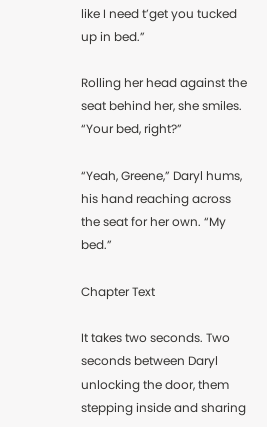like I need t’get you tucked up in bed.”

Rolling her head against the seat behind her, she smiles. “Your bed, right?”

“Yeah, Greene,” Daryl hums, his hand reaching across the seat for her own. “My bed.”

Chapter Text

It takes two seconds. Two seconds between Daryl unlocking the door, them stepping inside and sharing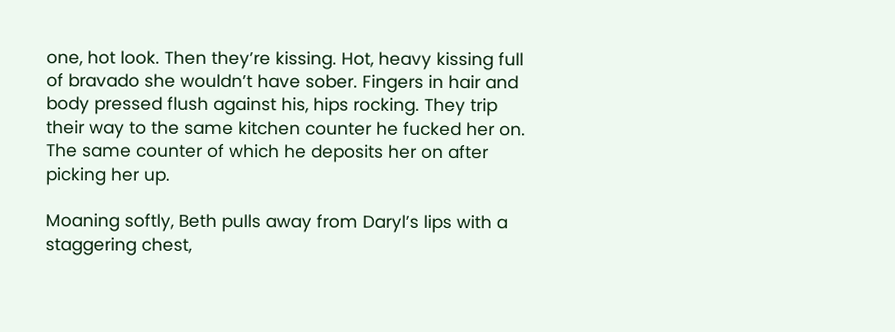one, hot look. Then they’re kissing. Hot, heavy kissing full of bravado she wouldn’t have sober. Fingers in hair and body pressed flush against his, hips rocking. They trip their way to the same kitchen counter he fucked her on. The same counter of which he deposits her on after picking her up.

Moaning softly, Beth pulls away from Daryl’s lips with a staggering chest,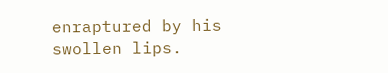enraptured by his swollen lips.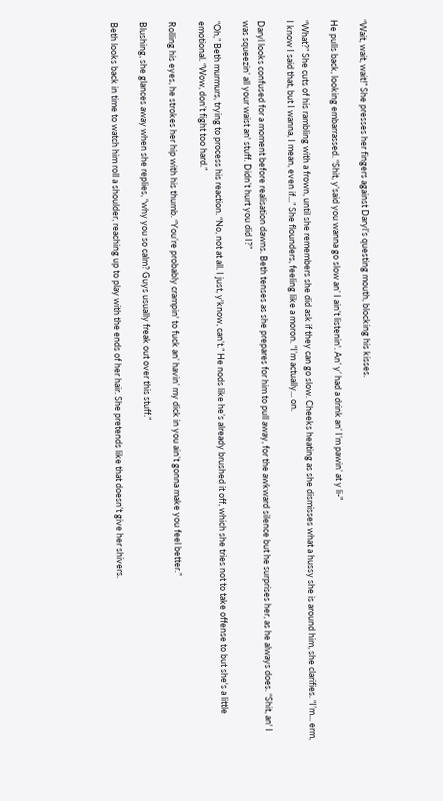“Wait, wait, wait!” She presses her fingers against Daryl’s questing mouth, blocking his kisses.

He pulls back, looking embarrassed. “Shit, y’said you wanna go slow an’ I ain’t listenin'. An’ y’ had a drink an’ I’m pawin’ at y li-"

“What?” She cuts of his rambling with a frown, until she remembers she did ask if they can go slow. Cheeks heating as she dismisses what a hussy she is around him, she clarifies. “I’m... erm, I know I said that, but I wanna, I mean, even if...” She flounders, feeling like a moron. “I’m actually... on.

Daryl looks confused for a moment before realisation dawns. Beth tenses as she prepares for him to pull away, for the awkward silence but he surprises her, as he always does. “Shit, an' I was squeezin’ all your waist an' stuff. Didn’t hurt you did I?”

“Oh,” Beth murmurs, trying to process his reaction. “No, not at all. I just, y'know, can’t.” He nods like he’s already brushed it off, which she tries not to take offense to but she's a little emotional. “Wow, don’t fight too hard.”

Rolling his eyes, he strokes her hip with his thumb. “You’re probably crampin' to fuck an’ havin’ my dick in you ain’t gonna make you feel better.”

Blushing, she glances away when she replies, “why you so calm? Guys usually freak out over this stuff.”

Beth looks back in time to watch him roll a shoulder, reaching up to play with the ends of her hair. She pretends like that doesn’t give her shivers.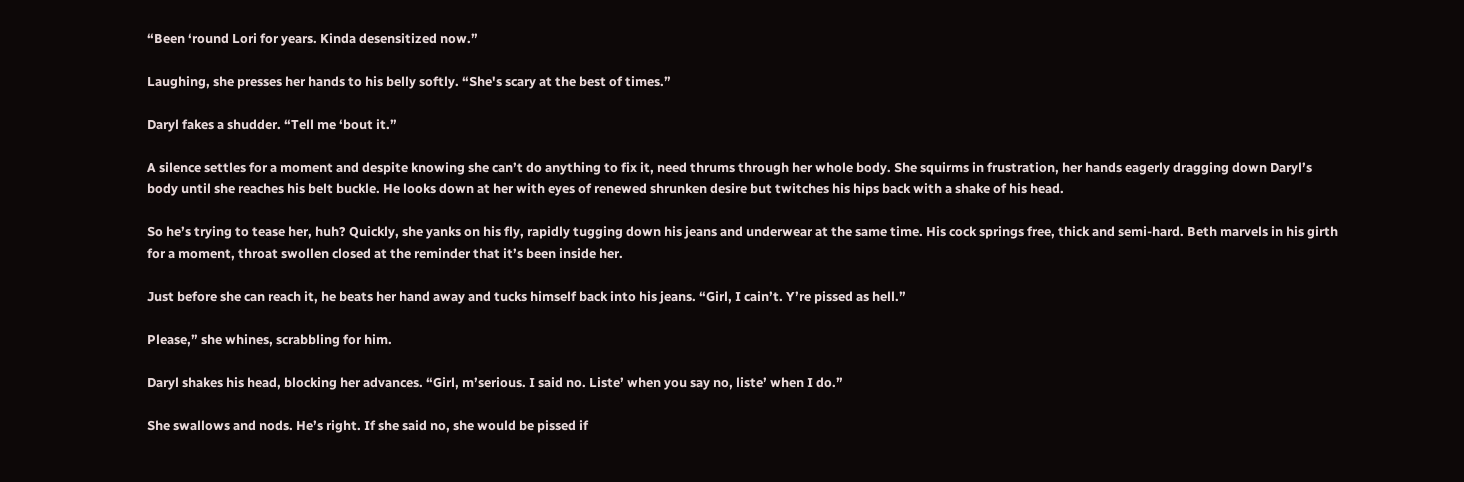“Been ‘round Lori for years. Kinda desensitized now.”

Laughing, she presses her hands to his belly softly. “She's scary at the best of times.”

Daryl fakes a shudder. “Tell me ‘bout it.”

A silence settles for a moment and despite knowing she can’t do anything to fix it, need thrums through her whole body. She squirms in frustration, her hands eagerly dragging down Daryl’s body until she reaches his belt buckle. He looks down at her with eyes of renewed shrunken desire but twitches his hips back with a shake of his head.

So he’s trying to tease her, huh? Quickly, she yanks on his fly, rapidly tugging down his jeans and underwear at the same time. His cock springs free, thick and semi-hard. Beth marvels in his girth for a moment, throat swollen closed at the reminder that it’s been inside her.

Just before she can reach it, he beats her hand away and tucks himself back into his jeans. “Girl, I cain’t. Y’re pissed as hell.”

Please,” she whines, scrabbling for him.

Daryl shakes his head, blocking her advances. “Girl, m’serious. I said no. Liste’ when you say no, liste’ when I do.”

She swallows and nods. He’s right. If she said no, she would be pissed if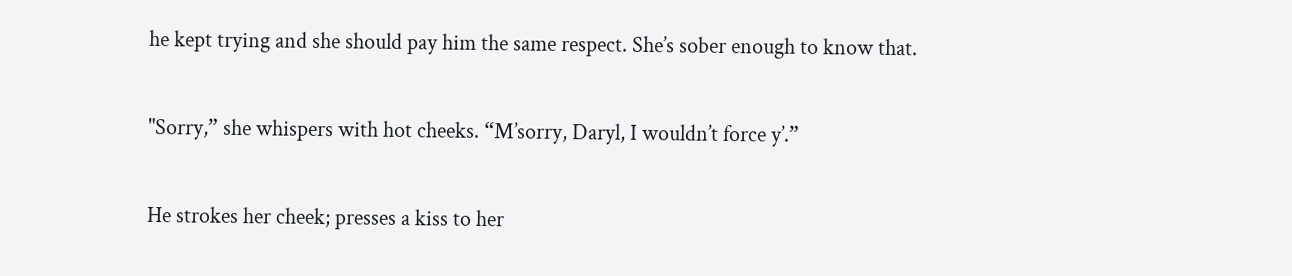he kept trying and she should pay him the same respect. She’s sober enough to know that.

"Sorry,” she whispers with hot cheeks. “M’sorry, Daryl, I wouldn’t force y’.”

He strokes her cheek; presses a kiss to her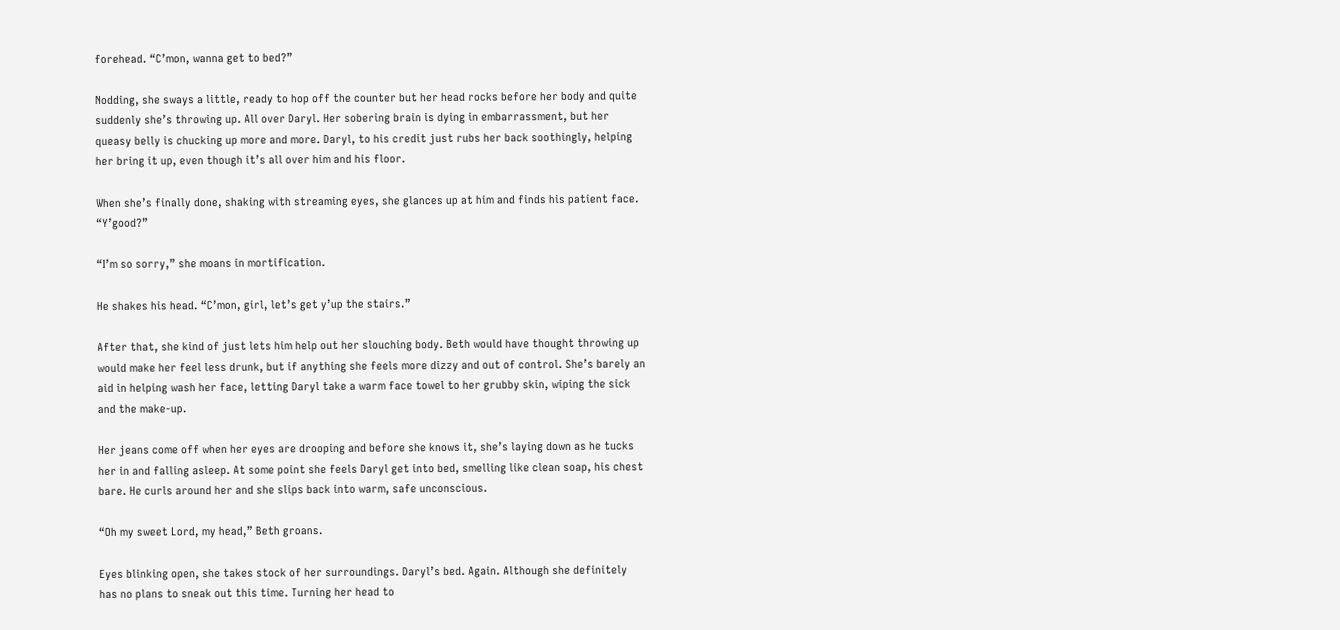forehead. “C’mon, wanna get to bed?”

Nodding, she sways a little, ready to hop off the counter but her head rocks before her body and quite suddenly she’s throwing up. All over Daryl. Her sobering brain is dying in embarrassment, but her queasy belly is chucking up more and more. Daryl, to his credit just rubs her back soothingly, helping her bring it up, even though it’s all over him and his floor.

When she’s finally done, shaking with streaming eyes, she glances up at him and finds his patient face. “Y’good?”

“I’m so sorry,” she moans in mortification.

He shakes his head. “C’mon, girl, let’s get y’up the stairs.”

After that, she kind of just lets him help out her slouching body. Beth would have thought throwing up would make her feel less drunk, but if anything she feels more dizzy and out of control. She’s barely an aid in helping wash her face, letting Daryl take a warm face towel to her grubby skin, wiping the sick and the make-up.

Her jeans come off when her eyes are drooping and before she knows it, she’s laying down as he tucks her in and falling asleep. At some point she feels Daryl get into bed, smelling like clean soap, his chest bare. He curls around her and she slips back into warm, safe unconscious.

“Oh my sweet Lord, my head,” Beth groans.

Eyes blinking open, she takes stock of her surroundings. Daryl’s bed. Again. Although she definitely has no plans to sneak out this time. Turning her head to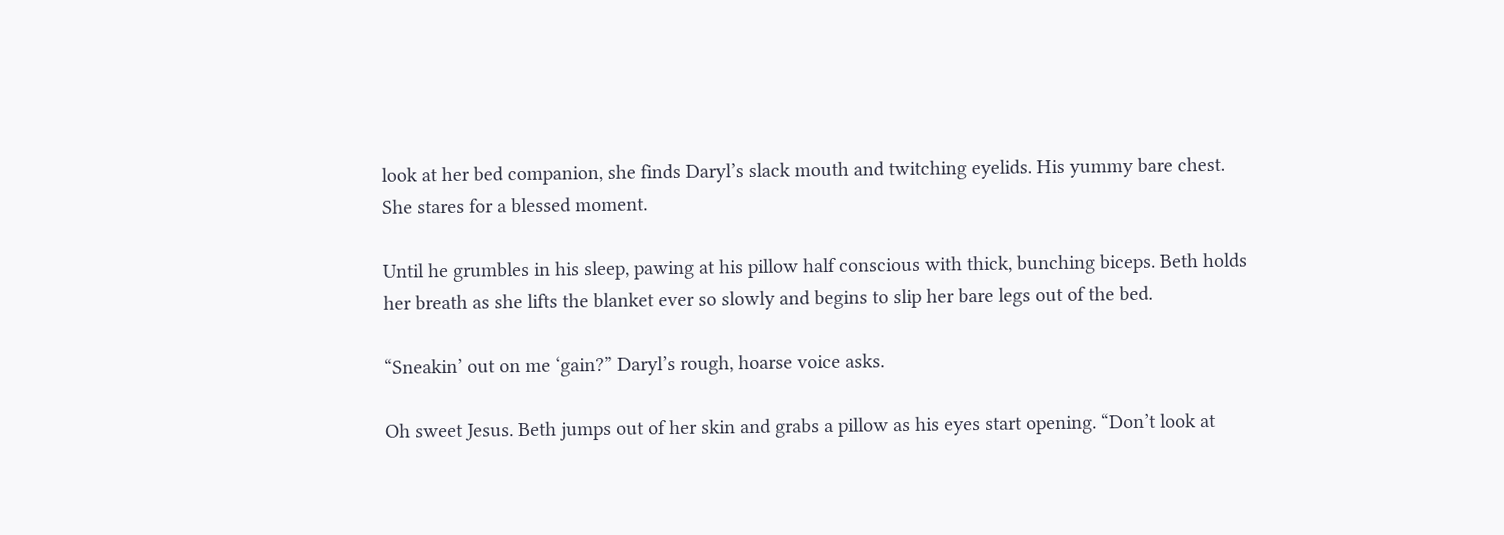look at her bed companion, she finds Daryl’s slack mouth and twitching eyelids. His yummy bare chest. She stares for a blessed moment.

Until he grumbles in his sleep, pawing at his pillow half conscious with thick, bunching biceps. Beth holds her breath as she lifts the blanket ever so slowly and begins to slip her bare legs out of the bed.

“Sneakin’ out on me ‘gain?” Daryl’s rough, hoarse voice asks.

Oh sweet Jesus. Beth jumps out of her skin and grabs a pillow as his eyes start opening. “Don’t look at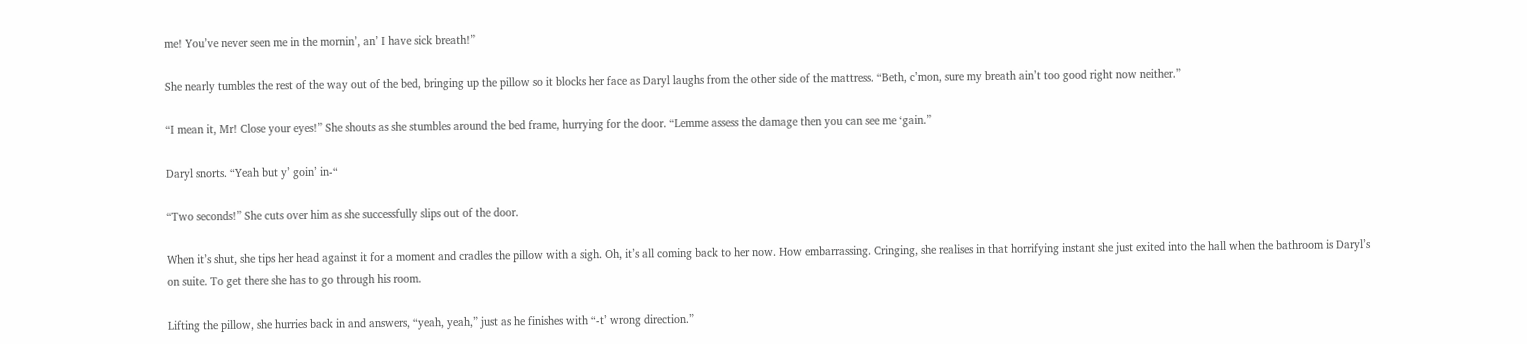me! You’ve never seen me in the mornin’, an’ I have sick breath!”

She nearly tumbles the rest of the way out of the bed, bringing up the pillow so it blocks her face as Daryl laughs from the other side of the mattress. “Beth, c’mon, sure my breath ain’t too good right now neither.”

“I mean it, Mr! Close your eyes!” She shouts as she stumbles around the bed frame, hurrying for the door. “Lemme assess the damage then you can see me ‘gain.”

Daryl snorts. “Yeah but y’ goin’ in-“

“Two seconds!” She cuts over him as she successfully slips out of the door.

When it’s shut, she tips her head against it for a moment and cradles the pillow with a sigh. Oh, it’s all coming back to her now. How embarrassing. Cringing, she realises in that horrifying instant she just exited into the hall when the bathroom is Daryl’s on suite. To get there she has to go through his room.

Lifting the pillow, she hurries back in and answers, “yeah, yeah,” just as he finishes with “-t’ wrong direction.”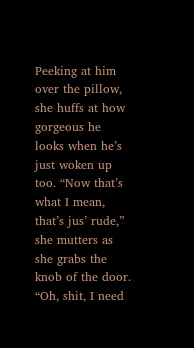Peeking at him over the pillow, she huffs at how gorgeous he looks when he’s just woken up too. “Now that’s what I mean, that’s jus’ rude,” she mutters as she grabs the knob of the door. “Oh, shit, I need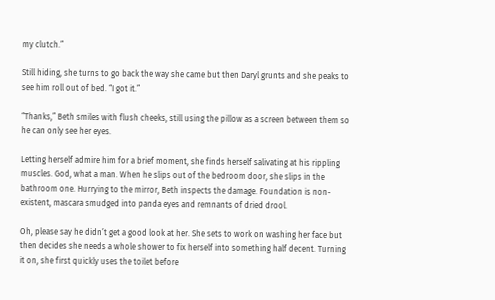my clutch.”

Still hiding, she turns to go back the way she came but then Daryl grunts and she peaks to see him roll out of bed. “I got it.”

“Thanks,” Beth smiles with flush cheeks, still using the pillow as a screen between them so he can only see her eyes.

Letting herself admire him for a brief moment, she finds herself salivating at his rippling muscles. God, what a man. When he slips out of the bedroom door, she slips in the bathroom one. Hurrying to the mirror, Beth inspects the damage. Foundation is non-existent, mascara smudged into panda eyes and remnants of dried drool.

Oh, please say he didn’t get a good look at her. She sets to work on washing her face but then decides she needs a whole shower to fix herself into something half decent. Turning it on, she first quickly uses the toilet before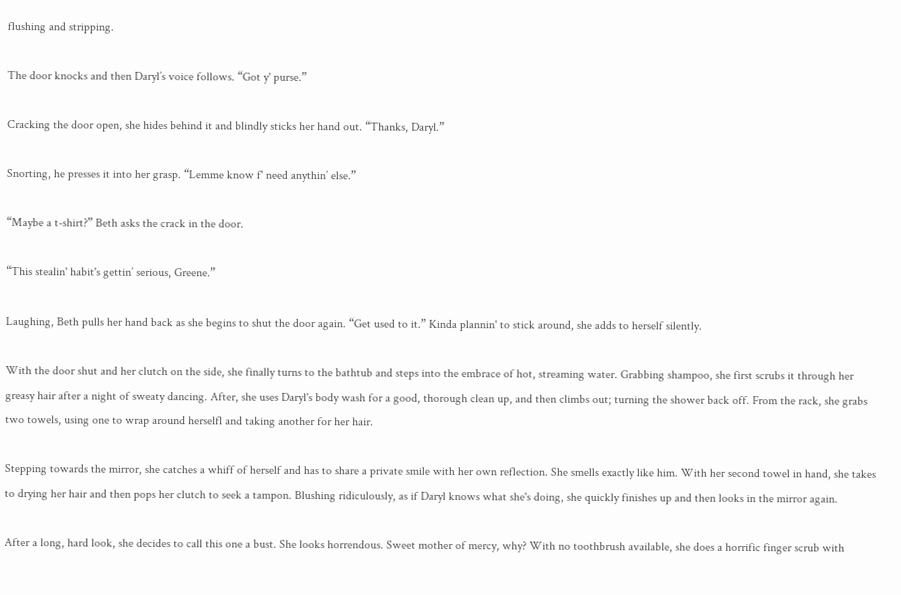flushing and stripping.

The door knocks and then Daryl’s voice follows. “Got y' purse.”

Cracking the door open, she hides behind it and blindly sticks her hand out. “Thanks, Daryl.”

Snorting, he presses it into her grasp. “Lemme know f' need anythin’ else.”

“Maybe a t-shirt?” Beth asks the crack in the door.

“This stealin' habit's gettin’ serious, Greene.”

Laughing, Beth pulls her hand back as she begins to shut the door again. “Get used to it.” Kinda plannin' to stick around, she adds to herself silently.

With the door shut and her clutch on the side, she finally turns to the bathtub and steps into the embrace of hot, streaming water. Grabbing shampoo, she first scrubs it through her greasy hair after a night of sweaty dancing. After, she uses Daryl's body wash for a good, thorough clean up, and then climbs out; turning the shower back off. From the rack, she grabs two towels, using one to wrap around herselfl and taking another for her hair.

Stepping towards the mirror, she catches a whiff of herself and has to share a private smile with her own reflection. She smells exactly like him. With her second towel in hand, she takes to drying her hair and then pops her clutch to seek a tampon. Blushing ridiculously, as if Daryl knows what she's doing, she quickly finishes up and then looks in the mirror again.

After a long, hard look, she decides to call this one a bust. She looks horrendous. Sweet mother of mercy, why? With no toothbrush available, she does a horrific finger scrub with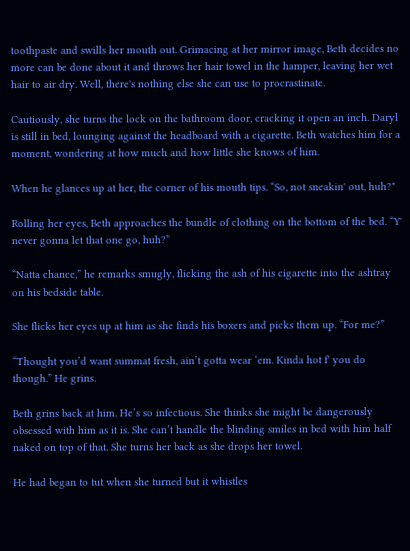toothpaste and swills her mouth out. Grimacing at her mirror image, Beth decides no more can be done about it and throws her hair towel in the hamper, leaving her wet hair to air dry. Well, there's nothing else she can use to procrastinate.

Cautiously, she turns the lock on the bathroom door, cracking it open an inch. Daryl is still in bed, lounging against the headboard with a cigarette. Beth watches him for a moment, wondering at how much and how little she knows of him.

When he glances up at her, the corner of his mouth tips. “So, not sneakin' out, huh?"

Rolling her eyes, Beth approaches the bundle of clothing on the bottom of the bed. “Y' never gonna let that one go, huh?”

“Natta chance,” he remarks smugly, flicking the ash of his cigarette into the ashtray on his bedside table.

She flicks her eyes up at him as she finds his boxers and picks them up. “For me?”

“Thought you’d want summat fresh, ain’t gotta wear ‘em. Kinda hot f' you do though.” He grins.

Beth grins back at him. He’s so infectious. She thinks she might be dangerously obsessed with him as it is. She can’t handle the blinding smiles in bed with him half naked on top of that. She turns her back as she drops her towel.

He had began to tut when she turned but it whistles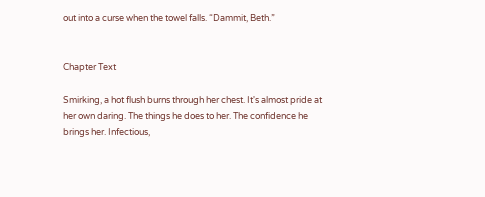out into a curse when the towel falls. “Dammit, Beth.”


Chapter Text

Smirking, a hot flush burns through her chest. It's almost pride at her own daring. The things he does to her. The confidence he brings her. Infectious,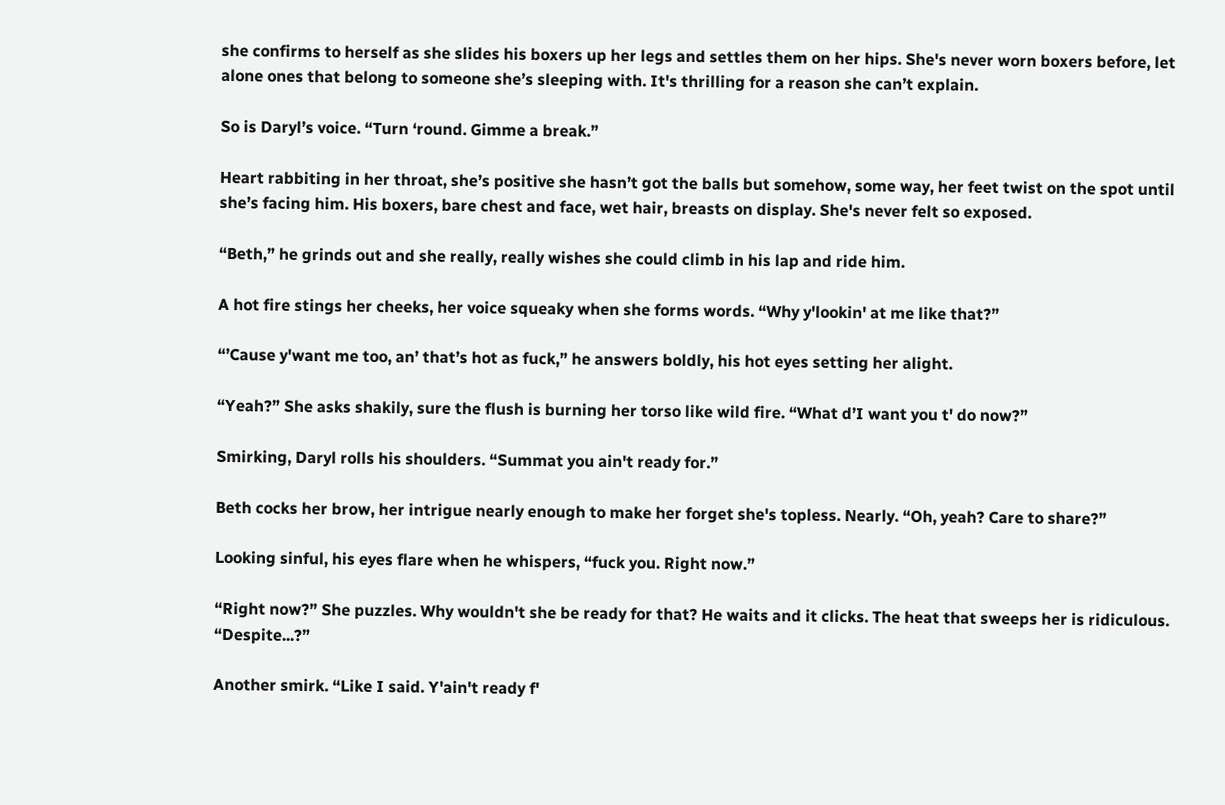she confirms to herself as she slides his boxers up her legs and settles them on her hips. She's never worn boxers before, let alone ones that belong to someone she’s sleeping with. It's thrilling for a reason she can’t explain.

So is Daryl’s voice. “Turn ‘round. Gimme a break.”

Heart rabbiting in her throat, she’s positive she hasn’t got the balls but somehow, some way, her feet twist on the spot until she’s facing him. His boxers, bare chest and face, wet hair, breasts on display. She's never felt so exposed.

“Beth,” he grinds out and she really, really wishes she could climb in his lap and ride him.

A hot fire stings her cheeks, her voice squeaky when she forms words. “Why y'lookin' at me like that?”

“’Cause y'want me too, an’ that’s hot as fuck,” he answers boldly, his hot eyes setting her alight.

“Yeah?” She asks shakily, sure the flush is burning her torso like wild fire. “What d’I want you t' do now?”

Smirking, Daryl rolls his shoulders. “Summat you ain't ready for.”

Beth cocks her brow, her intrigue nearly enough to make her forget she's topless. Nearly. “Oh, yeah? Care to share?”

Looking sinful, his eyes flare when he whispers, “fuck you. Right now.”

“Right now?” She puzzles. Why wouldn't she be ready for that? He waits and it clicks. The heat that sweeps her is ridiculous. “Despite...?”

Another smirk. “Like I said. Y'ain't ready f'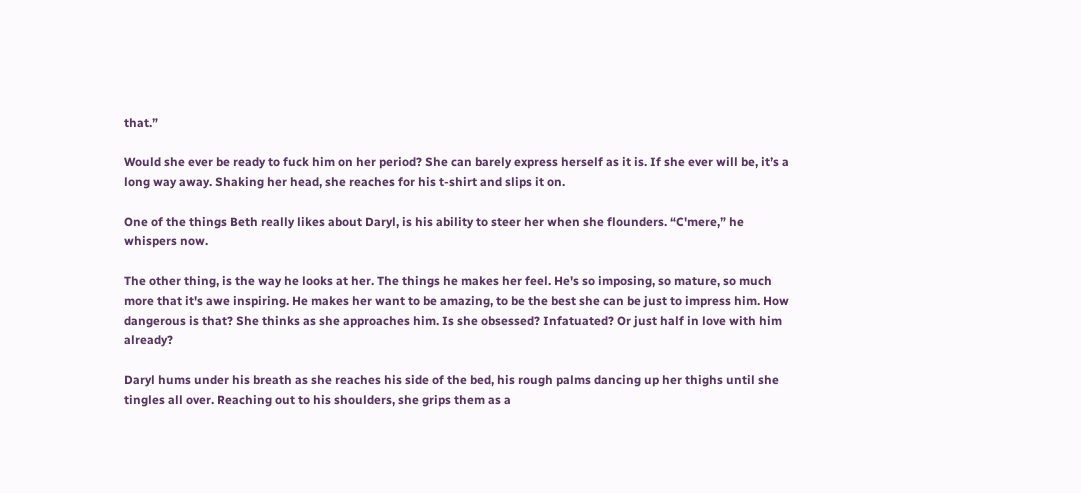that.”

Would she ever be ready to fuck him on her period? She can barely express herself as it is. If she ever will be, it’s a long way away. Shaking her head, she reaches for his t-shirt and slips it on.

One of the things Beth really likes about Daryl, is his ability to steer her when she flounders. “C'mere,” he whispers now.

The other thing, is the way he looks at her. The things he makes her feel. He's so imposing, so mature, so much more that it's awe inspiring. He makes her want to be amazing, to be the best she can be just to impress him. How dangerous is that? She thinks as she approaches him. Is she obsessed? Infatuated? Or just half in love with him already?

Daryl hums under his breath as she reaches his side of the bed, his rough palms dancing up her thighs until she tingles all over. Reaching out to his shoulders, she grips them as a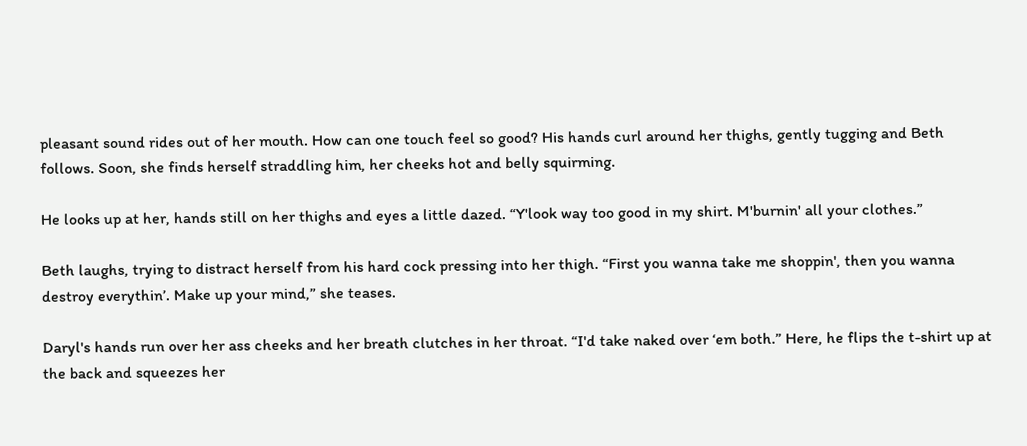pleasant sound rides out of her mouth. How can one touch feel so good? His hands curl around her thighs, gently tugging and Beth follows. Soon, she finds herself straddling him, her cheeks hot and belly squirming.

He looks up at her, hands still on her thighs and eyes a little dazed. “Y'look way too good in my shirt. M'burnin' all your clothes.”

Beth laughs, trying to distract herself from his hard cock pressing into her thigh. “First you wanna take me shoppin', then you wanna destroy everythin’. Make up your mind,” she teases.

Daryl's hands run over her ass cheeks and her breath clutches in her throat. “I'd take naked over ‘em both.” Here, he flips the t-shirt up at the back and squeezes her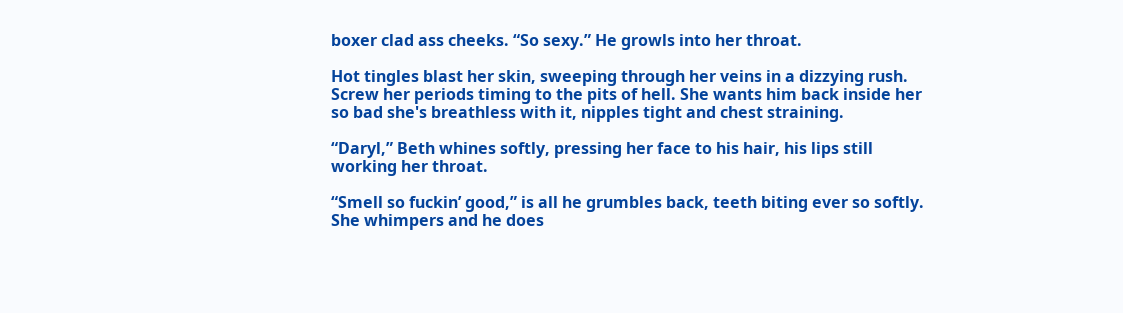boxer clad ass cheeks. “So sexy.” He growls into her throat.

Hot tingles blast her skin, sweeping through her veins in a dizzying rush. Screw her periods timing to the pits of hell. She wants him back inside her so bad she's breathless with it, nipples tight and chest straining.

“Daryl,” Beth whines softly, pressing her face to his hair, his lips still working her throat.

“Smell so fuckin’ good,” is all he grumbles back, teeth biting ever so softly. She whimpers and he does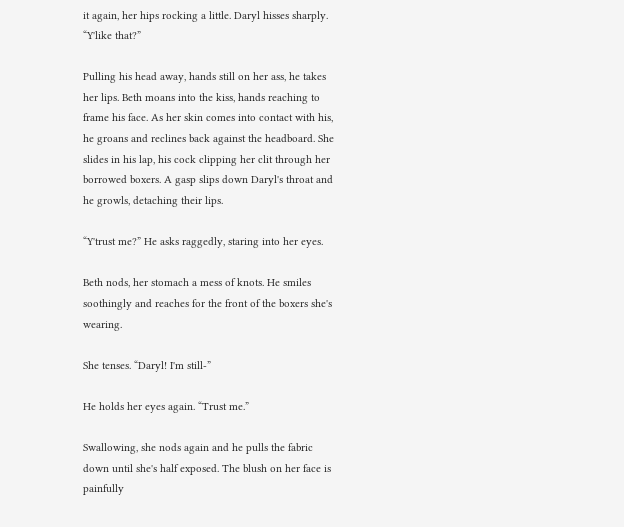it again, her hips rocking a little. Daryl hisses sharply. “Y'like that?”

Pulling his head away, hands still on her ass, he takes her lips. Beth moans into the kiss, hands reaching to frame his face. As her skin comes into contact with his, he groans and reclines back against the headboard. She slides in his lap, his cock clipping her clit through her borrowed boxers. A gasp slips down Daryl's throat and he growls, detaching their lips.

“Y'trust me?” He asks raggedly, staring into her eyes.

Beth nods, her stomach a mess of knots. He smiles soothingly and reaches for the front of the boxers she's wearing.

She tenses. “Daryl! I'm still-”

He holds her eyes again. “Trust me.”

Swallowing, she nods again and he pulls the fabric down until she's half exposed. The blush on her face is painfully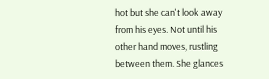hot but she can't look away from his eyes. Not until his other hand moves, rustling between them. She glances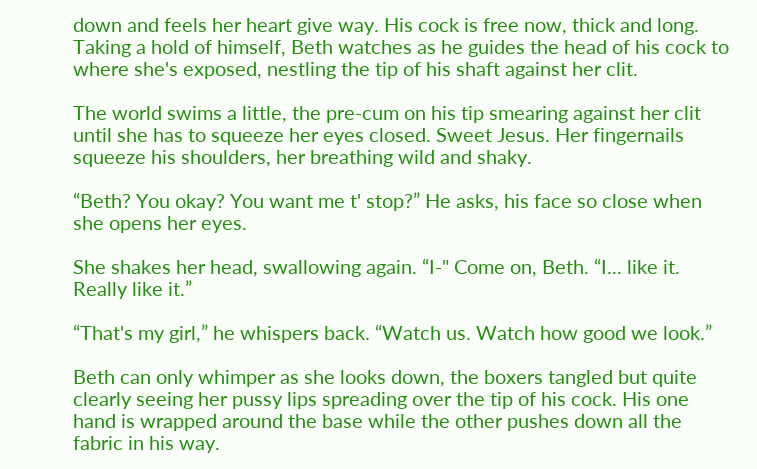down and feels her heart give way. His cock is free now, thick and long. Taking a hold of himself, Beth watches as he guides the head of his cock to where she's exposed, nestling the tip of his shaft against her clit.

The world swims a little, the pre-cum on his tip smearing against her clit until she has to squeeze her eyes closed. Sweet Jesus. Her fingernails squeeze his shoulders, her breathing wild and shaky.

“Beth? You okay? You want me t' stop?” He asks, his face so close when she opens her eyes.

She shakes her head, swallowing again. “I-" Come on, Beth. “I... like it. Really like it.”

“That's my girl,” he whispers back. “Watch us. Watch how good we look.”

Beth can only whimper as she looks down, the boxers tangled but quite clearly seeing her pussy lips spreading over the tip of his cock. His one hand is wrapped around the base while the other pushes down all the fabric in his way.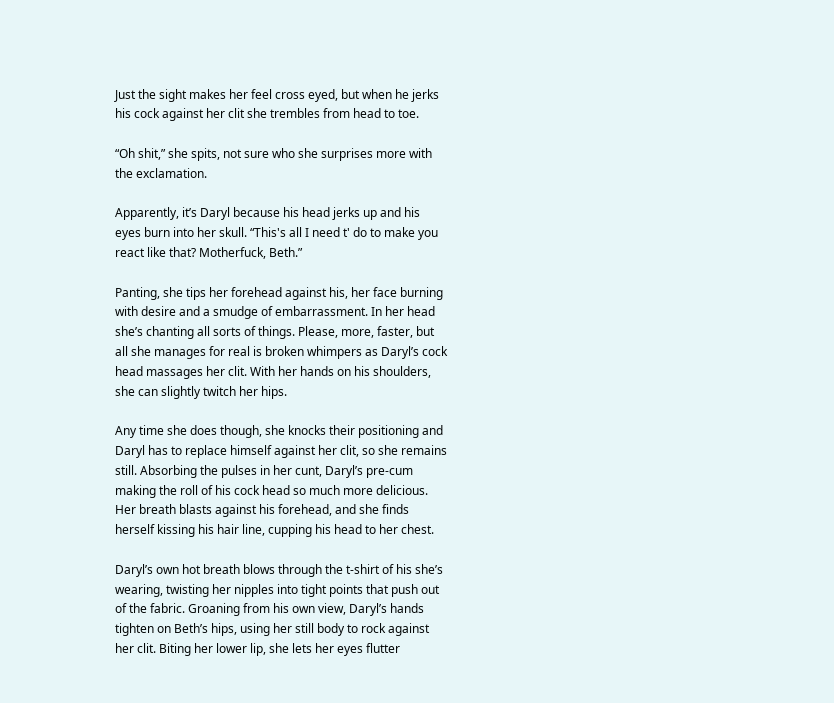Just the sight makes her feel cross eyed, but when he jerks his cock against her clit she trembles from head to toe.

“Oh shit,” she spits, not sure who she surprises more with the exclamation.

Apparently, it’s Daryl because his head jerks up and his eyes burn into her skull. “This's all I need t' do to make you react like that? Motherfuck, Beth.”

Panting, she tips her forehead against his, her face burning with desire and a smudge of embarrassment. In her head she’s chanting all sorts of things. Please, more, faster, but all she manages for real is broken whimpers as Daryl’s cock head massages her clit. With her hands on his shoulders, she can slightly twitch her hips.

Any time she does though, she knocks their positioning and Daryl has to replace himself against her clit, so she remains still. Absorbing the pulses in her cunt, Daryl’s pre-cum making the roll of his cock head so much more delicious. Her breath blasts against his forehead, and she finds herself kissing his hair line, cupping his head to her chest.

Daryl’s own hot breath blows through the t-shirt of his she’s wearing, twisting her nipples into tight points that push out of the fabric. Groaning from his own view, Daryl’s hands tighten on Beth’s hips, using her still body to rock against her clit. Biting her lower lip, she lets her eyes flutter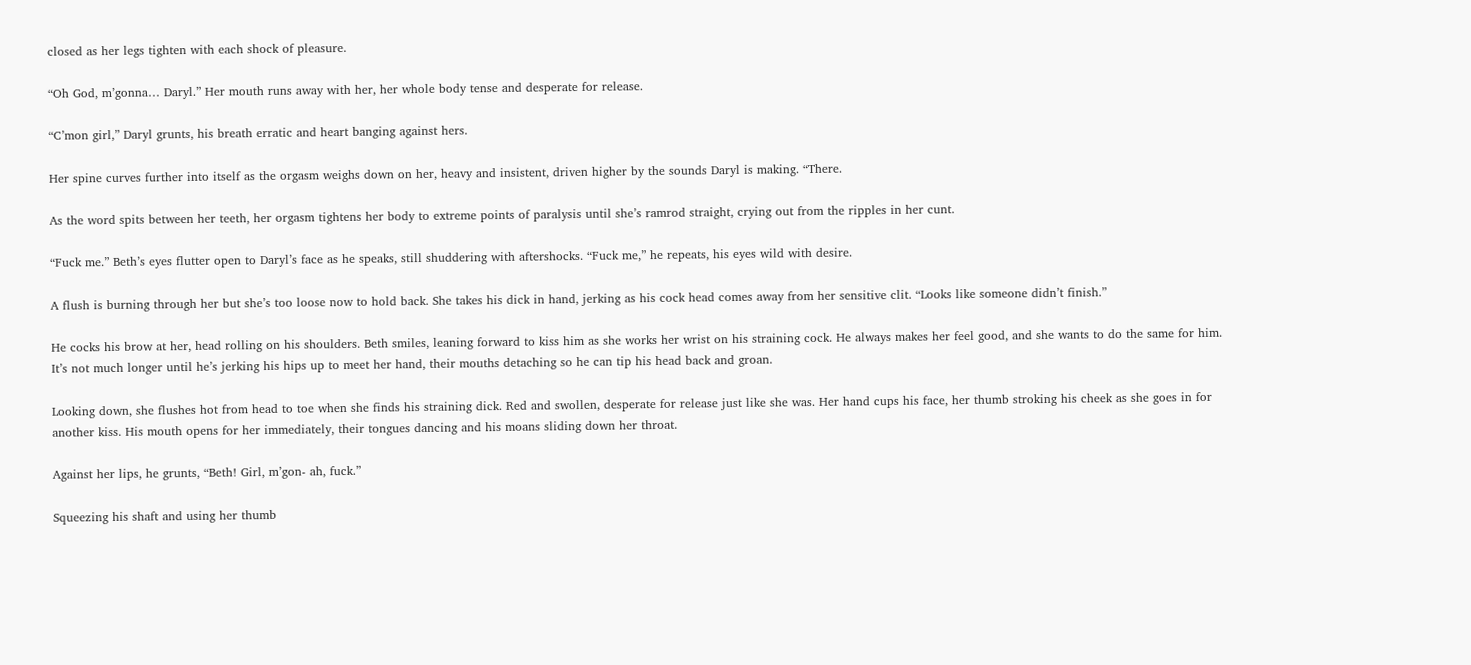closed as her legs tighten with each shock of pleasure.

“Oh God, m’gonna… Daryl.” Her mouth runs away with her, her whole body tense and desperate for release.

“C’mon girl,” Daryl grunts, his breath erratic and heart banging against hers.

Her spine curves further into itself as the orgasm weighs down on her, heavy and insistent, driven higher by the sounds Daryl is making. “There.

As the word spits between her teeth, her orgasm tightens her body to extreme points of paralysis until she’s ramrod straight, crying out from the ripples in her cunt.

“Fuck me.” Beth’s eyes flutter open to Daryl’s face as he speaks, still shuddering with aftershocks. “Fuck me,” he repeats, his eyes wild with desire.

A flush is burning through her but she’s too loose now to hold back. She takes his dick in hand, jerking as his cock head comes away from her sensitive clit. “Looks like someone didn’t finish.”

He cocks his brow at her, head rolling on his shoulders. Beth smiles, leaning forward to kiss him as she works her wrist on his straining cock. He always makes her feel good, and she wants to do the same for him. It’s not much longer until he’s jerking his hips up to meet her hand, their mouths detaching so he can tip his head back and groan.

Looking down, she flushes hot from head to toe when she finds his straining dick. Red and swollen, desperate for release just like she was. Her hand cups his face, her thumb stroking his cheek as she goes in for another kiss. His mouth opens for her immediately, their tongues dancing and his moans sliding down her throat.

Against her lips, he grunts, “Beth! Girl, m’gon- ah, fuck.”

Squeezing his shaft and using her thumb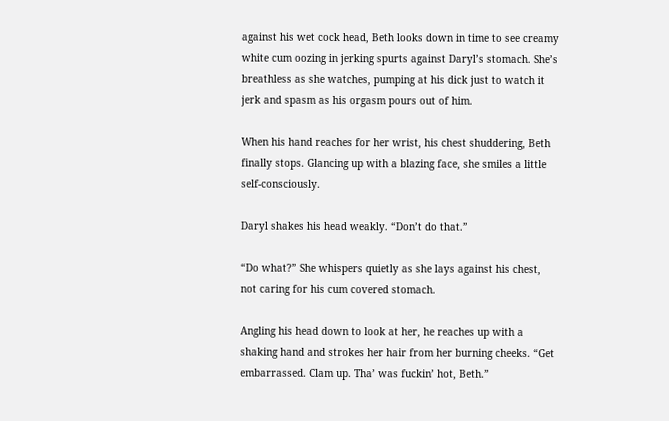against his wet cock head, Beth looks down in time to see creamy white cum oozing in jerking spurts against Daryl’s stomach. She’s breathless as she watches, pumping at his dick just to watch it jerk and spasm as his orgasm pours out of him.

When his hand reaches for her wrist, his chest shuddering, Beth finally stops. Glancing up with a blazing face, she smiles a little self-consciously.

Daryl shakes his head weakly. “Don’t do that.”

“Do what?” She whispers quietly as she lays against his chest, not caring for his cum covered stomach.

Angling his head down to look at her, he reaches up with a shaking hand and strokes her hair from her burning cheeks. “Get embarrassed. Clam up. Tha’ was fuckin’ hot, Beth.”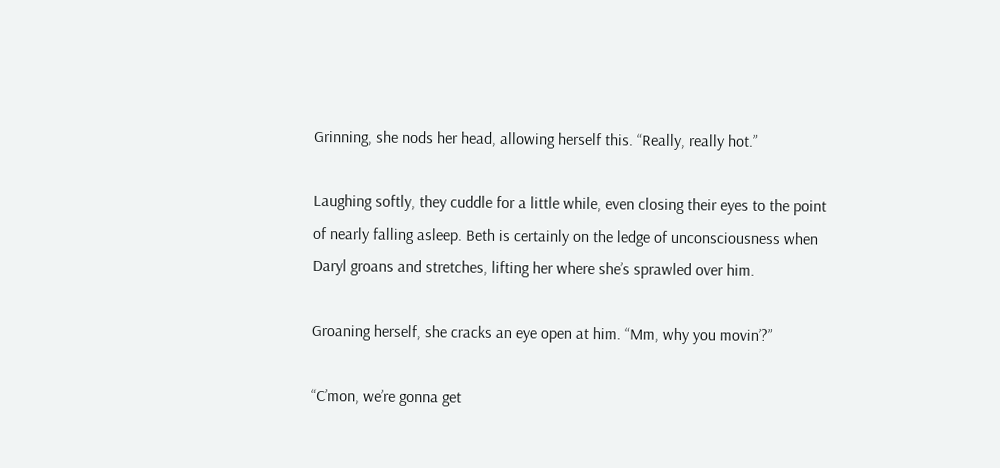Grinning, she nods her head, allowing herself this. “Really, really hot.”

Laughing softly, they cuddle for a little while, even closing their eyes to the point of nearly falling asleep. Beth is certainly on the ledge of unconsciousness when Daryl groans and stretches, lifting her where she’s sprawled over him.

Groaning herself, she cracks an eye open at him. “Mm, why you movin’?”

“C’mon, we’re gonna get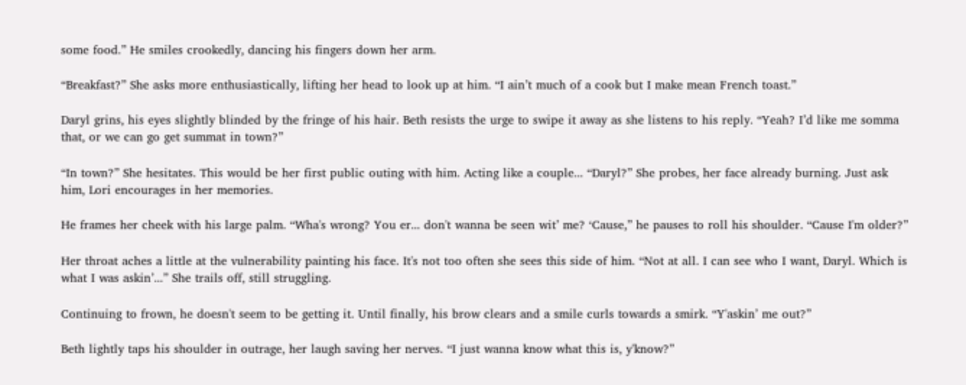some food.” He smiles crookedly, dancing his fingers down her arm.

“Breakfast?” She asks more enthusiastically, lifting her head to look up at him. “I ain’t much of a cook but I make mean French toast.”

Daryl grins, his eyes slightly blinded by the fringe of his hair. Beth resists the urge to swipe it away as she listens to his reply. “Yeah? I’d like me somma that, or we can go get summat in town?”

“In town?” She hesitates. This would be her first public outing with him. Acting like a couple... “Daryl?” She probes, her face already burning. Just ask him, Lori encourages in her memories.

He frames her cheek with his large palm. “Wha's wrong? You er... don't wanna be seen wit’ me? ‘Cause,” he pauses to roll his shoulder. “Cause I'm older?”

Her throat aches a little at the vulnerability painting his face. It's not too often she sees this side of him. “Not at all. I can see who I want, Daryl. Which is what I was askin’...” She trails off, still struggling.

Continuing to frown, he doesn't seem to be getting it. Until finally, his brow clears and a smile curls towards a smirk. “Y'askin’ me out?”

Beth lightly taps his shoulder in outrage, her laugh saving her nerves. “I just wanna know what this is, y'know?”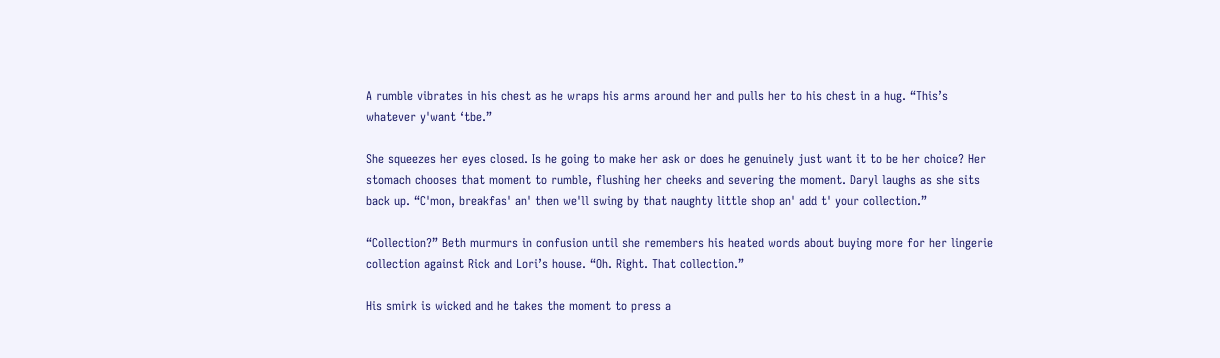A rumble vibrates in his chest as he wraps his arms around her and pulls her to his chest in a hug. “This’s whatever y'want ‘tbe.”

She squeezes her eyes closed. Is he going to make her ask or does he genuinely just want it to be her choice? Her stomach chooses that moment to rumble, flushing her cheeks and severing the moment. Daryl laughs as she sits back up. “C'mon, breakfas' an' then we'll swing by that naughty little shop an' add t' your collection.”

“Collection?” Beth murmurs in confusion until she remembers his heated words about buying more for her lingerie collection against Rick and Lori’s house. “Oh. Right. That collection.”

His smirk is wicked and he takes the moment to press a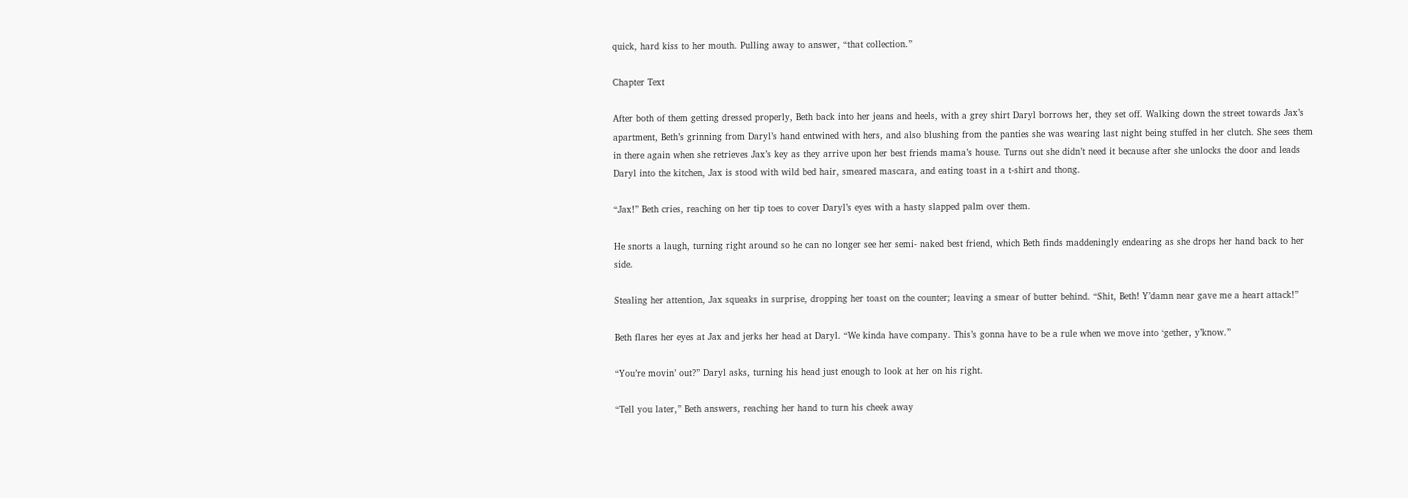quick, hard kiss to her mouth. Pulling away to answer, “that collection.”

Chapter Text

After both of them getting dressed properly, Beth back into her jeans and heels, with a grey shirt Daryl borrows her, they set off. Walking down the street towards Jax’s apartment, Beth’s grinning from Daryl’s hand entwined with hers, and also blushing from the panties she was wearing last night being stuffed in her clutch. She sees them in there again when she retrieves Jax’s key as they arrive upon her best friends mama’s house. Turns out she didn’t need it because after she unlocks the door and leads Daryl into the kitchen, Jax is stood with wild bed hair, smeared mascara, and eating toast in a t-shirt and thong.

“Jax!” Beth cries, reaching on her tip toes to cover Daryl’s eyes with a hasty slapped palm over them.

He snorts a laugh, turning right around so he can no longer see her semi- naked best friend, which Beth finds maddeningly endearing as she drops her hand back to her side.

Stealing her attention, Jax squeaks in surprise, dropping her toast on the counter; leaving a smear of butter behind. “Shit, Beth! Y’damn near gave me a heart attack!”

Beth flares her eyes at Jax and jerks her head at Daryl. “We kinda have company. This’s gonna have to be a rule when we move into ‘gether, y’know.”

“You’re movin’ out?” Daryl asks, turning his head just enough to look at her on his right.

“Tell you later,” Beth answers, reaching her hand to turn his cheek away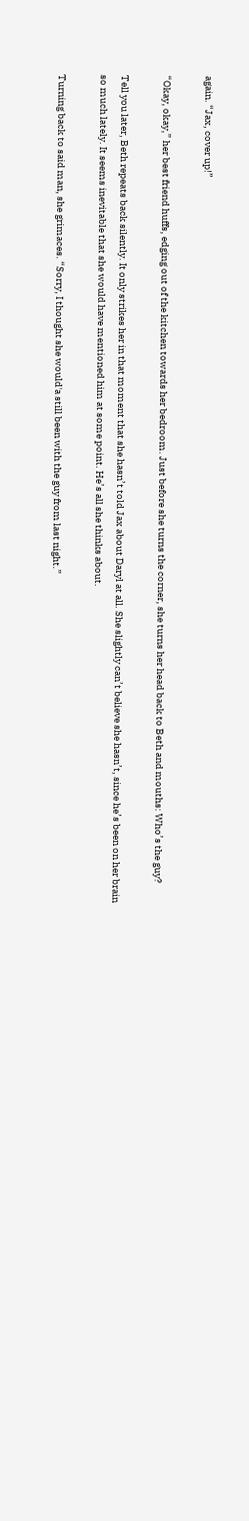again. “Jax, cover up!”

“Okay, okay,” her best friend huffs, edging out of the kitchen towards her bedroom. Just before she turns the corner, she turns her head back to Beth and mouths: Who’s the guy?

Tell you later, Beth repeats back silently. It only strikes her in that moment that she hasn’t told Jax about Daryl at all. She slightly can’t believe she hasn’t, since he’s been on her brain so much lately. It seems inevitable that she would have mentioned him at some point. He’s all she thinks about.

Turning back to said man, she grimaces. “Sorry, I thought she would'a still been with the guy from last night.”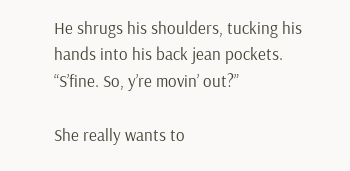He shrugs his shoulders, tucking his hands into his back jean pockets. “S’fine. So, y’re movin’ out?”

She really wants to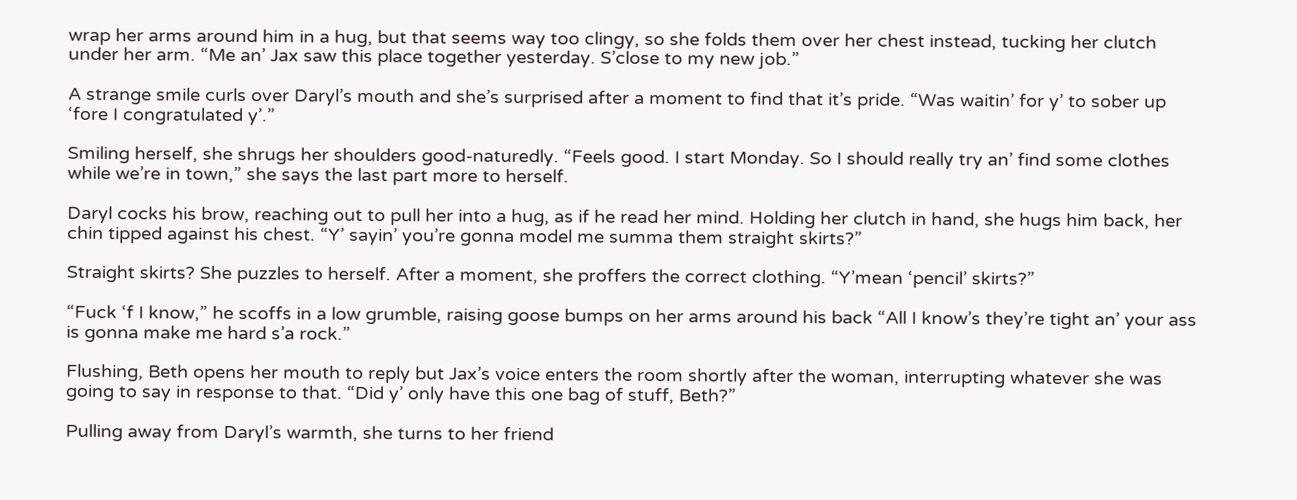wrap her arms around him in a hug, but that seems way too clingy, so she folds them over her chest instead, tucking her clutch under her arm. “Me an’ Jax saw this place together yesterday. S’close to my new job.”

A strange smile curls over Daryl’s mouth and she’s surprised after a moment to find that it’s pride. “Was waitin’ for y’ to sober up ‘fore I congratulated y’.”

Smiling herself, she shrugs her shoulders good-naturedly. “Feels good. I start Monday. So I should really try an’ find some clothes while we’re in town,” she says the last part more to herself.

Daryl cocks his brow, reaching out to pull her into a hug, as if he read her mind. Holding her clutch in hand, she hugs him back, her chin tipped against his chest. “Y’ sayin’ you’re gonna model me summa them straight skirts?”

Straight skirts? She puzzles to herself. After a moment, she proffers the correct clothing. “Y’mean ‘pencil’ skirts?”

“Fuck ‘f I know,” he scoffs in a low grumble, raising goose bumps on her arms around his back “All I know’s they’re tight an’ your ass is gonna make me hard s’a rock.”

Flushing, Beth opens her mouth to reply but Jax’s voice enters the room shortly after the woman, interrupting whatever she was going to say in response to that. “Did y’ only have this one bag of stuff, Beth?”

Pulling away from Daryl’s warmth, she turns to her friend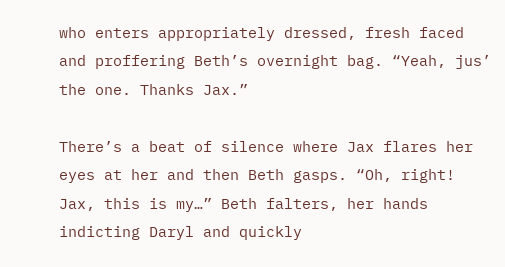who enters appropriately dressed, fresh faced and proffering Beth’s overnight bag. “Yeah, jus’ the one. Thanks Jax.”

There’s a beat of silence where Jax flares her eyes at her and then Beth gasps. “Oh, right! Jax, this is my…” Beth falters, her hands indicting Daryl and quickly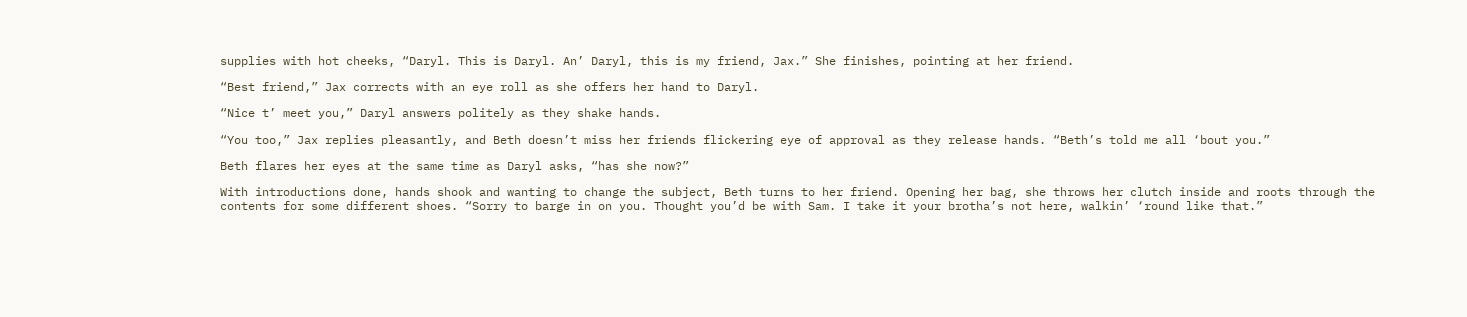supplies with hot cheeks, “Daryl. This is Daryl. An’ Daryl, this is my friend, Jax.” She finishes, pointing at her friend.

“Best friend,” Jax corrects with an eye roll as she offers her hand to Daryl.

“Nice t’ meet you,” Daryl answers politely as they shake hands.

“You too,” Jax replies pleasantly, and Beth doesn’t miss her friends flickering eye of approval as they release hands. “Beth’s told me all ‘bout you.”

Beth flares her eyes at the same time as Daryl asks, “has she now?”

With introductions done, hands shook and wanting to change the subject, Beth turns to her friend. Opening her bag, she throws her clutch inside and roots through the contents for some different shoes. “Sorry to barge in on you. Thought you’d be with Sam. I take it your brotha’s not here, walkin’ ‘round like that.”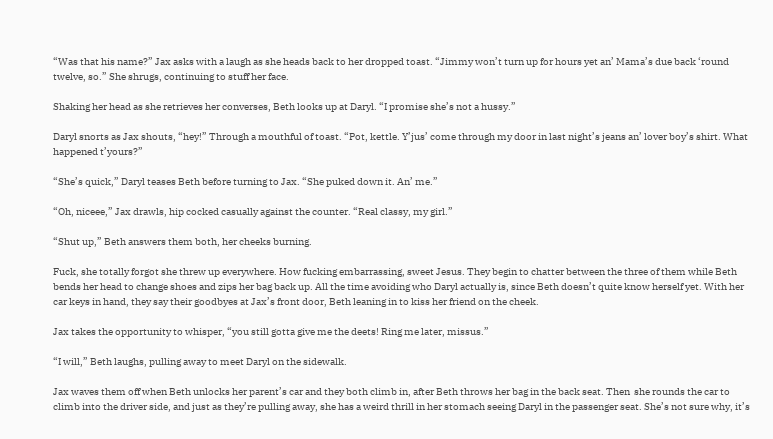“Was that his name?” Jax asks with a laugh as she heads back to her dropped toast. “Jimmy won’t turn up for hours yet an’ Mama’s due back ‘round twelve, so.” She shrugs, continuing to stuff her face.

Shaking her head as she retrieves her converses, Beth looks up at Daryl. “I promise she’s not a hussy.”

Daryl snorts as Jax shouts, “hey!” Through a mouthful of toast. “Pot, kettle. Y’jus’ come through my door in last night’s jeans an’ lover boy’s shirt. What happened t’yours?”

“She’s quick,” Daryl teases Beth before turning to Jax. “She puked down it. An’ me.”

“Oh, niceee,” Jax drawls, hip cocked casually against the counter. “Real classy, my girl.”

“Shut up,” Beth answers them both, her cheeks burning.

Fuck, she totally forgot she threw up everywhere. How fucking embarrassing, sweet Jesus. They begin to chatter between the three of them while Beth bends her head to change shoes and zips her bag back up. All the time avoiding who Daryl actually is, since Beth doesn’t quite know herself yet. With her car keys in hand, they say their goodbyes at Jax’s front door, Beth leaning in to kiss her friend on the cheek.

Jax takes the opportunity to whisper, “you still gotta give me the deets! Ring me later, missus.”

“I will,” Beth laughs, pulling away to meet Daryl on the sidewalk.

Jax waves them off when Beth unlocks her parent’s car and they both climb in, after Beth throws her bag in the back seat. Then  she rounds the car to climb into the driver side, and just as they’re pulling away, she has a weird thrill in her stomach seeing Daryl in the passenger seat. She’s not sure why, it’s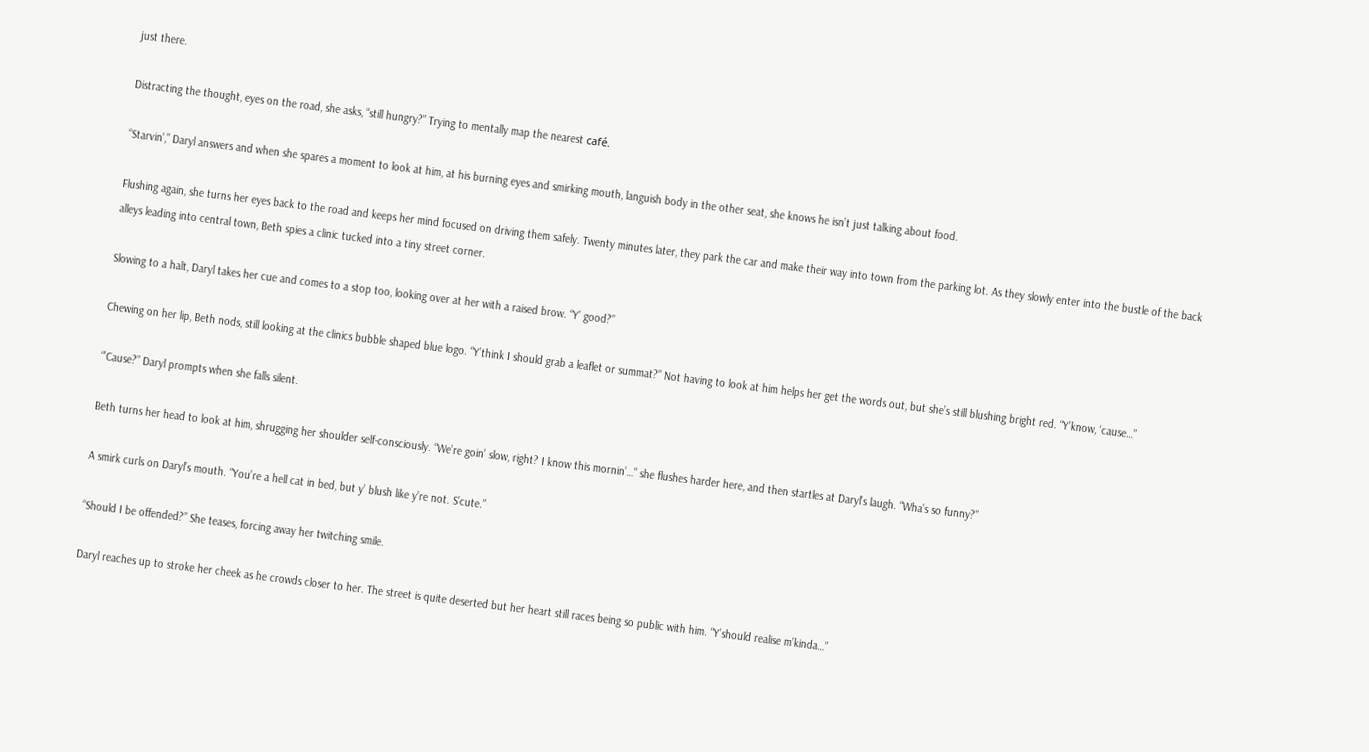just there.

Distracting the thought, eyes on the road, she asks, “still hungry?” Trying to mentally map the nearest café.

“Starvin’,” Daryl answers and when she spares a moment to look at him, at his burning eyes and smirking mouth, languish body in the other seat, she knows he isn’t just talking about food.

Flushing again, she turns her eyes back to the road and keeps her mind focused on driving them safely. Twenty minutes later, they park the car and make their way into town from the parking lot. As they slowly enter into the bustle of the back alleys leading into central town, Beth spies a clinic tucked into a tiny street corner.

Slowing to a halt, Daryl takes her cue and comes to a stop too, looking over at her with a raised brow. “Y’ good?”

Chewing on her lip, Beth nods, still looking at the clinics bubble shaped blue logo. “Y’think I should grab a leaflet or summat?” Not having to look at him helps her get the words out, but she’s still blushing bright red. “Y’know, ‘cause…”

“’Cause?” Daryl prompts when she falls silent.

Beth turns her head to look at him, shrugging her shoulder self-consciously. “We’re goin’ slow, right? I know this mornin’…” she flushes harder here, and then startles at Daryl’s laugh. “Wha’s so funny?”

A smirk curls on Daryl’s mouth. “You’re a hell cat in bed, but y’ blush like y’re not. S’cute.”

“Should I be offended?” She teases, forcing away her twitching smile.

Daryl reaches up to stroke her cheek as he crowds closer to her. The street is quite deserted but her heart still races being so public with him. “Y’should realise m’kinda…”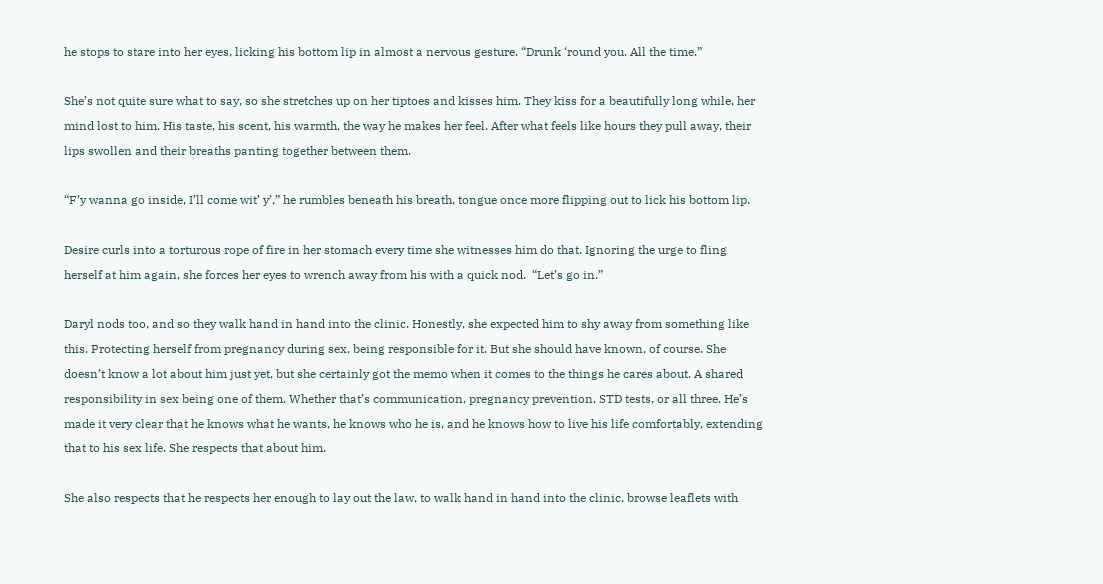he stops to stare into her eyes, licking his bottom lip in almost a nervous gesture. “Drunk ‘round you. All the time.”

She’s not quite sure what to say, so she stretches up on her tiptoes and kisses him. They kiss for a beautifully long while, her mind lost to him. His taste, his scent, his warmth, the way he makes her feel. After what feels like hours they pull away, their lips swollen and their breaths panting together between them.

“F’y wanna go inside, I’ll come wit’ y’,” he rumbles beneath his breath, tongue once more flipping out to lick his bottom lip.

Desire curls into a torturous rope of fire in her stomach every time she witnesses him do that. Ignoring the urge to fling herself at him again, she forces her eyes to wrench away from his with a quick nod.  “Let’s go in.”

Daryl nods too, and so they walk hand in hand into the clinic. Honestly, she expected him to shy away from something like this. Protecting herself from pregnancy during sex, being responsible for it. But she should have known, of course. She doesn’t know a lot about him just yet, but she certainly got the memo when it comes to the things he cares about. A shared responsibility in sex being one of them. Whether that’s communication, pregnancy prevention, STD tests, or all three. He’s made it very clear that he knows what he wants, he knows who he is, and he knows how to live his life comfortably, extending that to his sex life. She respects that about him.

She also respects that he respects her enough to lay out the law, to walk hand in hand into the clinic, browse leaflets with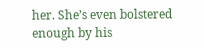her. She’s even bolstered enough by his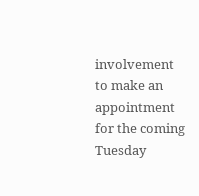involvement to make an appointment for the coming Tuesday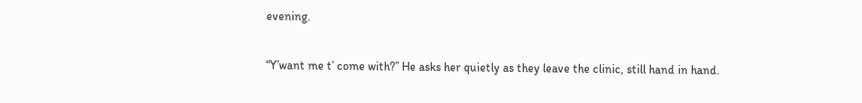evening.

“Y’want me t’ come with?” He asks her quietly as they leave the clinic, still hand in hand.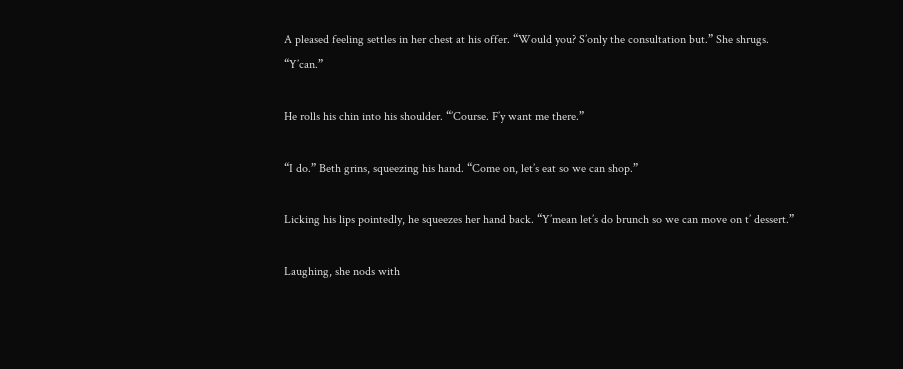A pleased feeling settles in her chest at his offer. “Would you? S’only the consultation but.” She shrugs. “Y’can.”

He rolls his chin into his shoulder. “’Course. F’y want me there.”

“I do.” Beth grins, squeezing his hand. “Come on, let’s eat so we can shop.”

Licking his lips pointedly, he squeezes her hand back. “Y’mean let’s do brunch so we can move on t’ dessert.”

Laughing, she nods with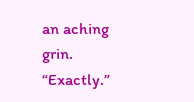an aching grin. “Exactly.”